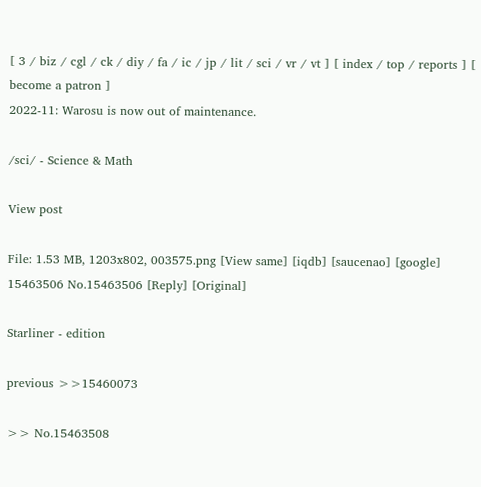[ 3 / biz / cgl / ck / diy / fa / ic / jp / lit / sci / vr / vt ] [ index / top / reports ] [ become a patron ]
2022-11: Warosu is now out of maintenance.

/sci/ - Science & Math

View post

File: 1.53 MB, 1203x802, 003575.png [View same] [iqdb] [saucenao] [google]
15463506 No.15463506 [Reply] [Original]

Starliner - edition

previous >>15460073

>> No.15463508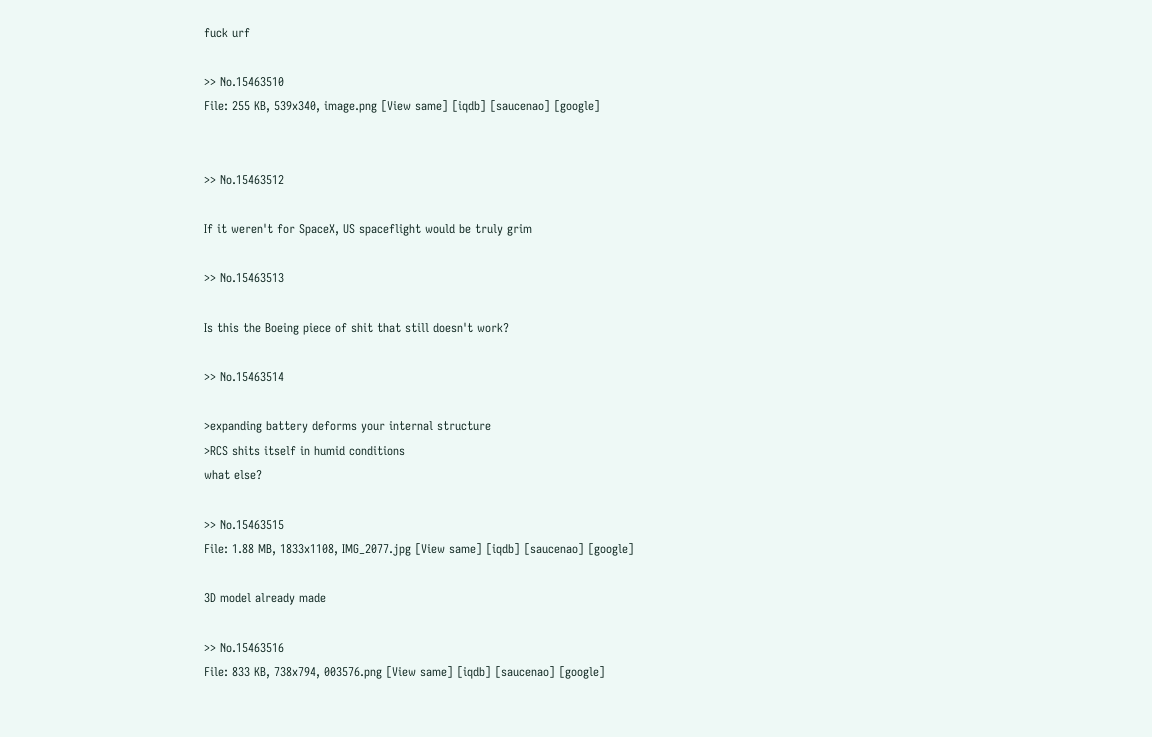fuck urf

>> No.15463510
File: 255 KB, 539x340, image.png [View same] [iqdb] [saucenao] [google]


>> No.15463512

If it weren't for SpaceX, US spaceflight would be truly grim

>> No.15463513

Is this the Boeing piece of shit that still doesn't work?

>> No.15463514

>expanding battery deforms your internal structure
>RCS shits itself in humid conditions
what else?

>> No.15463515
File: 1.88 MB, 1833x1108, IMG_2077.jpg [View same] [iqdb] [saucenao] [google]

3D model already made

>> No.15463516
File: 833 KB, 738x794, 003576.png [View same] [iqdb] [saucenao] [google]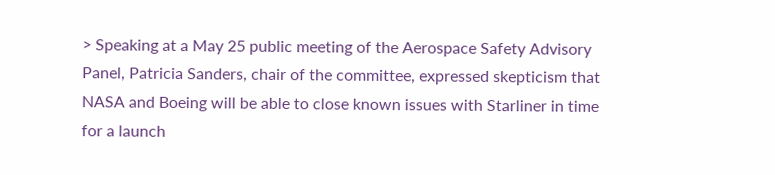> Speaking at a May 25 public meeting of the Aerospace Safety Advisory Panel, Patricia Sanders, chair of the committee, expressed skepticism that NASA and Boeing will be able to close known issues with Starliner in time for a launch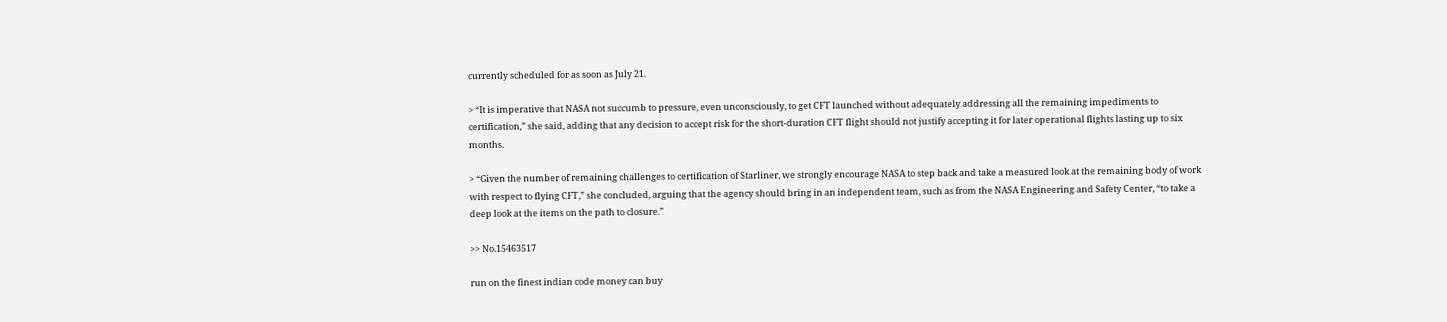currently scheduled for as soon as July 21.

> “It is imperative that NASA not succumb to pressure, even unconsciously, to get CFT launched without adequately addressing all the remaining impediments to certification,” she said, adding that any decision to accept risk for the short-duration CFT flight should not justify accepting it for later operational flights lasting up to six months.

> “Given the number of remaining challenges to certification of Starliner, we strongly encourage NASA to step back and take a measured look at the remaining body of work with respect to flying CFT,” she concluded, arguing that the agency should bring in an independent team, such as from the NASA Engineering and Safety Center, “to take a deep look at the items on the path to closure.”

>> No.15463517

run on the finest indian code money can buy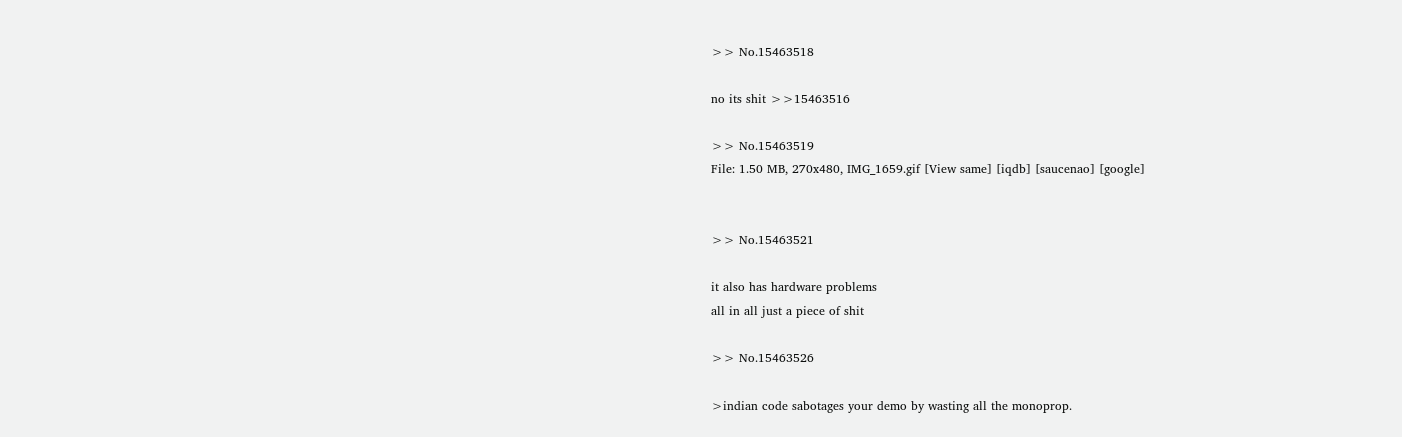>> No.15463518

no its shit >>15463516

>> No.15463519
File: 1.50 MB, 270x480, IMG_1659.gif [View same] [iqdb] [saucenao] [google]


>> No.15463521

it also has hardware problems
all in all just a piece of shit

>> No.15463526

>indian code sabotages your demo by wasting all the monoprop.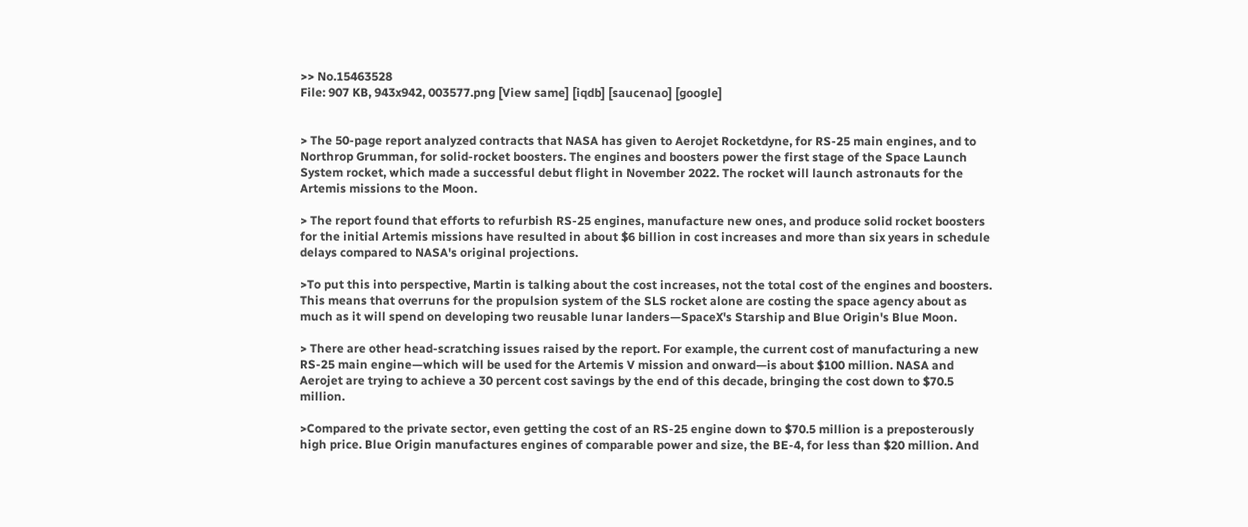>> No.15463528
File: 907 KB, 943x942, 003577.png [View same] [iqdb] [saucenao] [google]


> The 50-page report analyzed contracts that NASA has given to Aerojet Rocketdyne, for RS-25 main engines, and to Northrop Grumman, for solid-rocket boosters. The engines and boosters power the first stage of the Space Launch System rocket, which made a successful debut flight in November 2022. The rocket will launch astronauts for the Artemis missions to the Moon.

> The report found that efforts to refurbish RS-25 engines, manufacture new ones, and produce solid rocket boosters for the initial Artemis missions have resulted in about $6 billion in cost increases and more than six years in schedule delays compared to NASA's original projections.

>To put this into perspective, Martin is talking about the cost increases, not the total cost of the engines and boosters. This means that overruns for the propulsion system of the SLS rocket alone are costing the space agency about as much as it will spend on developing two reusable lunar landers—SpaceX's Starship and Blue Origin's Blue Moon.

> There are other head-scratching issues raised by the report. For example, the current cost of manufacturing a new RS-25 main engine—which will be used for the Artemis V mission and onward—is about $100 million. NASA and Aerojet are trying to achieve a 30 percent cost savings by the end of this decade, bringing the cost down to $70.5 million.

>Compared to the private sector, even getting the cost of an RS-25 engine down to $70.5 million is a preposterously high price. Blue Origin manufactures engines of comparable power and size, the BE-4, for less than $20 million. And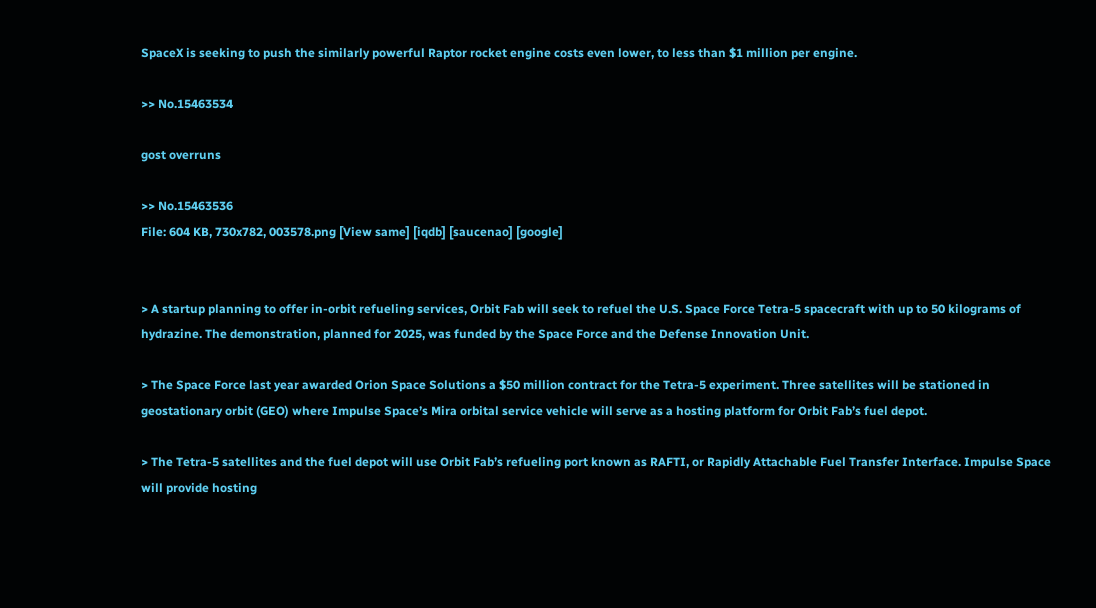SpaceX is seeking to push the similarly powerful Raptor rocket engine costs even lower, to less than $1 million per engine.

>> No.15463534

gost overruns

>> No.15463536
File: 604 KB, 730x782, 003578.png [View same] [iqdb] [saucenao] [google]


> A startup planning to offer in-orbit refueling services, Orbit Fab will seek to refuel the U.S. Space Force Tetra-5 spacecraft with up to 50 kilograms of hydrazine. The demonstration, planned for 2025, was funded by the Space Force and the Defense Innovation Unit.

> The Space Force last year awarded Orion Space Solutions a $50 million contract for the Tetra-5 experiment. Three satellites will be stationed in geostationary orbit (GEO) where Impulse Space’s Mira orbital service vehicle will serve as a hosting platform for Orbit Fab’s fuel depot.

> The Tetra-5 satellites and the fuel depot will use Orbit Fab’s refueling port known as RAFTI, or Rapidly Attachable Fuel Transfer Interface. Impulse Space will provide hosting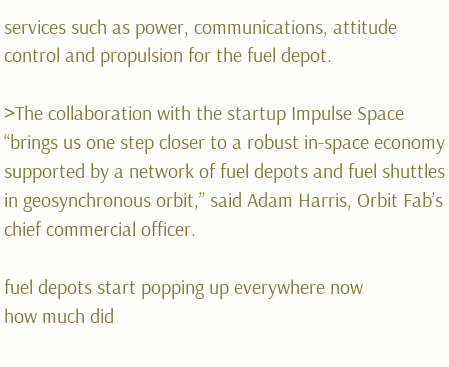services such as power, communications, attitude control and propulsion for the fuel depot.

>The collaboration with the startup Impulse Space “brings us one step closer to a robust in-space economy supported by a network of fuel depots and fuel shuttles in geosynchronous orbit,” said Adam Harris, Orbit Fab’s chief commercial officer.

fuel depots start popping up everywhere now
how much did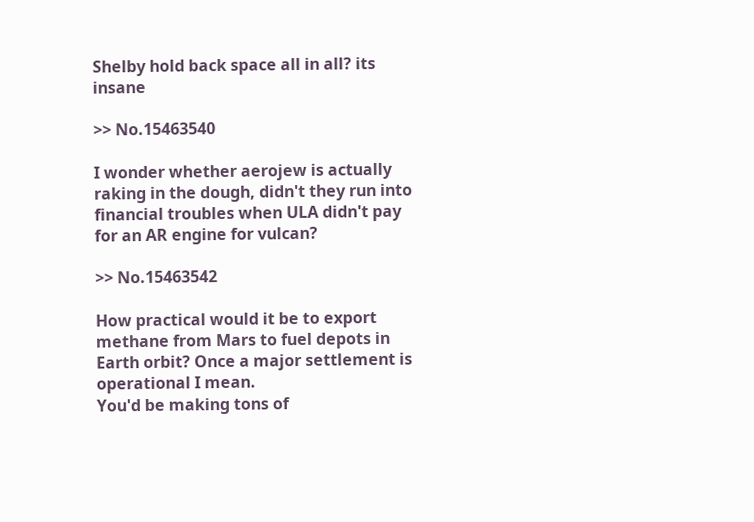Shelby hold back space all in all? its insane

>> No.15463540

I wonder whether aerojew is actually raking in the dough, didn't they run into financial troubles when ULA didn't pay for an AR engine for vulcan?

>> No.15463542

How practical would it be to export methane from Mars to fuel depots in Earth orbit? Once a major settlement is operational I mean.
You'd be making tons of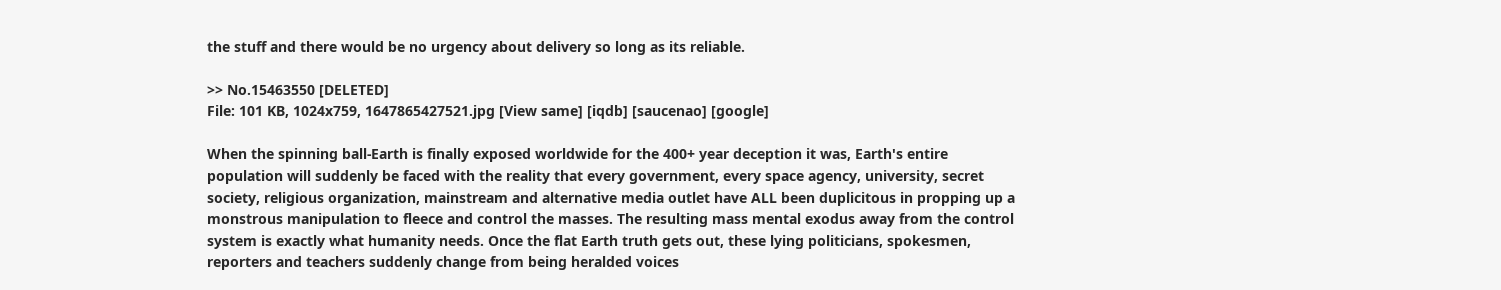the stuff and there would be no urgency about delivery so long as its reliable.

>> No.15463550 [DELETED]
File: 101 KB, 1024x759, 1647865427521.jpg [View same] [iqdb] [saucenao] [google]

When the spinning ball-Earth is finally exposed worldwide for the 400+ year deception it was, Earth's entire population will suddenly be faced with the reality that every government, every space agency, university, secret society, religious organization, mainstream and alternative media outlet have ALL been duplicitous in propping up a monstrous manipulation to fleece and control the masses. The resulting mass mental exodus away from the control system is exactly what humanity needs. Once the flat Earth truth gets out, these lying politicians, spokesmen, reporters and teachers suddenly change from being heralded voices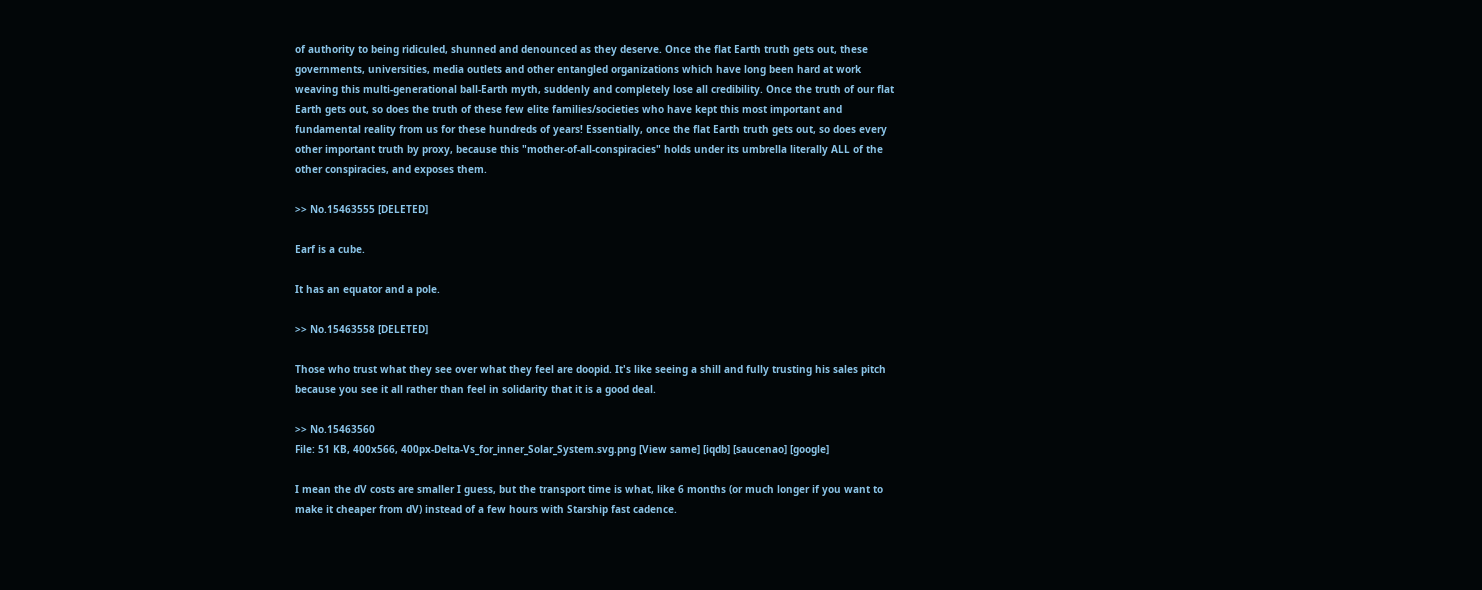of authority to being ridiculed, shunned and denounced as they deserve. Once the flat Earth truth gets out, these governments, universities, media outlets and other entangled organizations which have long been hard at work weaving this multi-generational ball-Earth myth, suddenly and completely lose all credibility. Once the truth of our flat Earth gets out, so does the truth of these few elite families/societies who have kept this most important and fundamental reality from us for these hundreds of years! Essentially, once the flat Earth truth gets out, so does every other important truth by proxy, because this "mother-of-all-conspiracies" holds under its umbrella literally ALL of the other conspiracies, and exposes them.

>> No.15463555 [DELETED]

Earf is a cube.

It has an equator and a pole.

>> No.15463558 [DELETED]

Those who trust what they see over what they feel are doopid. It's like seeing a shill and fully trusting his sales pitch because you see it all rather than feel in solidarity that it is a good deal.

>> No.15463560
File: 51 KB, 400x566, 400px-Delta-Vs_for_inner_Solar_System.svg.png [View same] [iqdb] [saucenao] [google]

I mean the dV costs are smaller I guess, but the transport time is what, like 6 months (or much longer if you want to make it cheaper from dV) instead of a few hours with Starship fast cadence.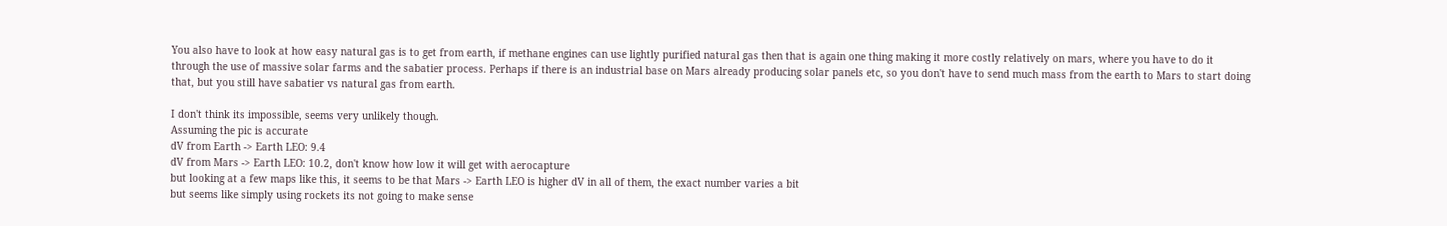You also have to look at how easy natural gas is to get from earth, if methane engines can use lightly purified natural gas then that is again one thing making it more costly relatively on mars, where you have to do it through the use of massive solar farms and the sabatier process. Perhaps if there is an industrial base on Mars already producing solar panels etc, so you don't have to send much mass from the earth to Mars to start doing that, but you still have sabatier vs natural gas from earth.

I don't think its impossible, seems very unlikely though.
Assuming the pic is accurate
dV from Earth -> Earth LEO: 9.4
dV from Mars -> Earth LEO: 10.2, don't know how low it will get with aerocapture
but looking at a few maps like this, it seems to be that Mars -> Earth LEO is higher dV in all of them, the exact number varies a bit
but seems like simply using rockets its not going to make sense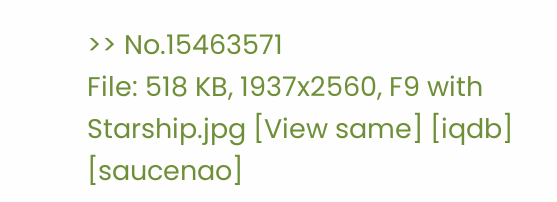>> No.15463571
File: 518 KB, 1937x2560, F9 with Starship.jpg [View same] [iqdb] [saucenao]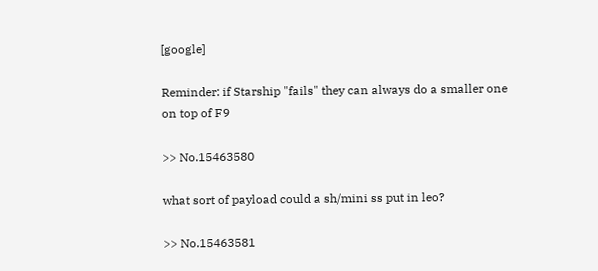[google]

Reminder: if Starship "fails" they can always do a smaller one on top of F9

>> No.15463580

what sort of payload could a sh/mini ss put in leo?

>> No.15463581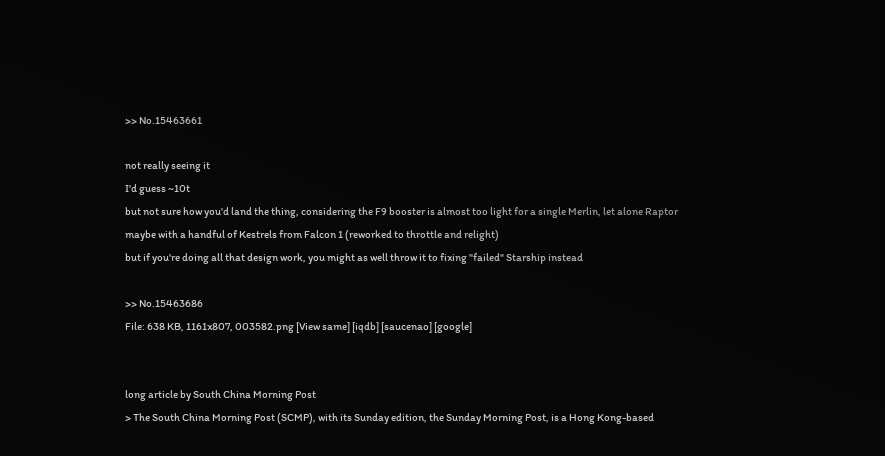>> No.15463661

not really seeing it
I'd guess ~10t
but not sure how you'd land the thing, considering the F9 booster is almost too light for a single Merlin, let alone Raptor
maybe with a handful of Kestrels from Falcon 1 (reworked to throttle and relight)
but if you're doing all that design work, you might as well throw it to fixing "failed" Starship instead

>> No.15463686
File: 638 KB, 1161x807, 003582.png [View same] [iqdb] [saucenao] [google]


long article by South China Morning Post
> The South China Morning Post (SCMP), with its Sunday edition, the Sunday Morning Post, is a Hong Kong-based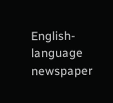English-language newspaper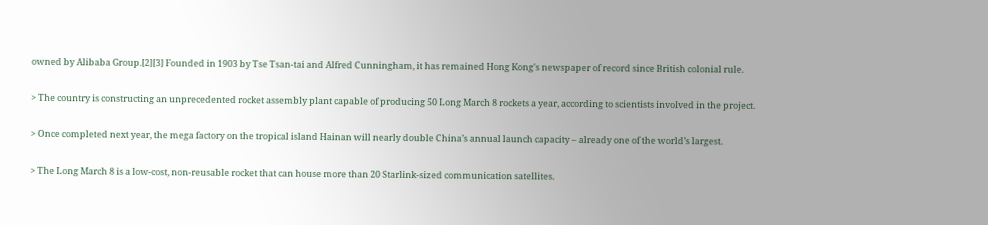owned by Alibaba Group.[2][3] Founded in 1903 by Tse Tsan-tai and Alfred Cunningham, it has remained Hong Kong's newspaper of record since British colonial rule.

> The country is constructing an unprecedented rocket assembly plant capable of producing 50 Long March 8 rockets a year, according to scientists involved in the project.

> Once completed next year, the mega factory on the tropical island Hainan will nearly double China’s annual launch capacity – already one of the world’s largest.

> The Long March 8 is a low-cost, non-reusable rocket that can house more than 20 Starlink-sized communication satellites.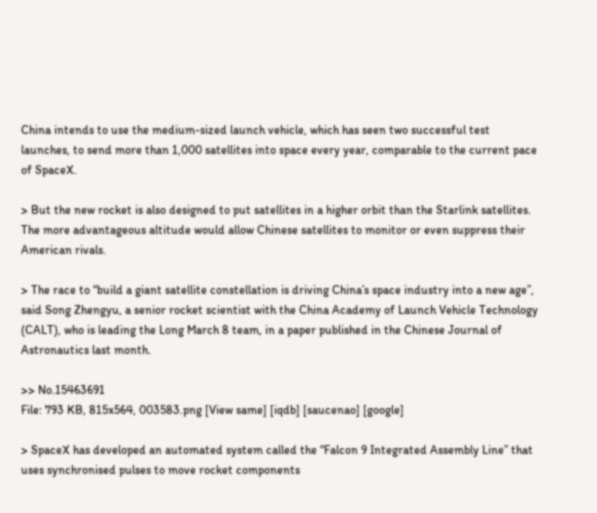China intends to use the medium-sized launch vehicle, which has seen two successful test launches, to send more than 1,000 satellites into space every year, comparable to the current pace of SpaceX.

> But the new rocket is also designed to put satellites in a higher orbit than the Starlink satellites. The more advantageous altitude would allow Chinese satellites to monitor or even suppress their American rivals.

> The race to “build a giant satellite constellation is driving China’s space industry into a new age”, said Song Zhengyu, a senior rocket scientist with the China Academy of Launch Vehicle Technology (CALT), who is leading the Long March 8 team, in a paper published in the Chinese Journal of Astronautics last month.

>> No.15463691
File: 793 KB, 815x564, 003583.png [View same] [iqdb] [saucenao] [google]

> SpaceX has developed an automated system called the “Falcon 9 Integrated Assembly Line” that uses synchronised pulses to move rocket components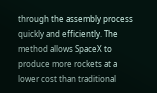through the assembly process quickly and efficiently. The method allows SpaceX to produce more rockets at a lower cost than traditional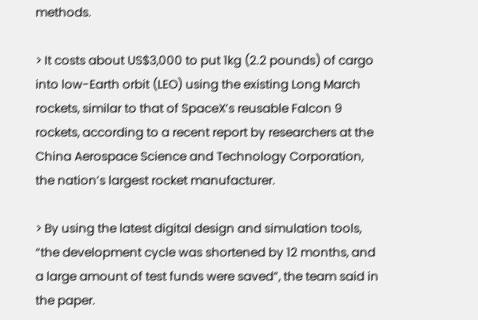methods.

> It costs about US$3,000 to put 1kg (2.2 pounds) of cargo into low-Earth orbit (LEO) using the existing Long March rockets, similar to that of SpaceX’s reusable Falcon 9 rockets, according to a recent report by researchers at the China Aerospace Science and Technology Corporation, the nation’s largest rocket manufacturer.

> By using the latest digital design and simulation tools, “the development cycle was shortened by 12 months, and a large amount of test funds were saved”, the team said in the paper.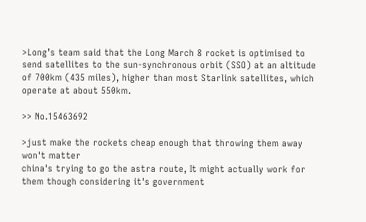>Long’s team said that the Long March 8 rocket is optimised to send satellites to the sun-synchronous orbit (SSO) at an altitude of 700km (435 miles), higher than most Starlink satellites, which operate at about 550km.

>> No.15463692

>just make the rockets cheap enough that throwing them away won't matter
china's trying to go the astra route, It might actually work for them though considering it's government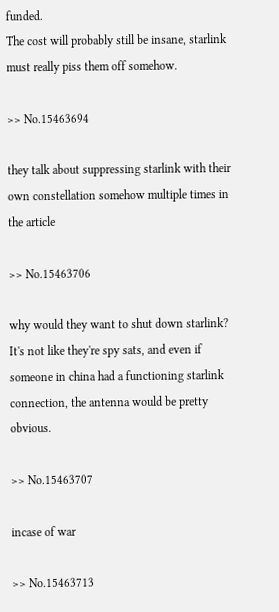funded.
The cost will probably still be insane, starlink must really piss them off somehow.

>> No.15463694

they talk about suppressing starlink with their own constellation somehow multiple times in the article

>> No.15463706

why would they want to shut down starlink? It's not like they're spy sats, and even if someone in china had a functioning starlink connection, the antenna would be pretty obvious.

>> No.15463707

incase of war

>> No.15463713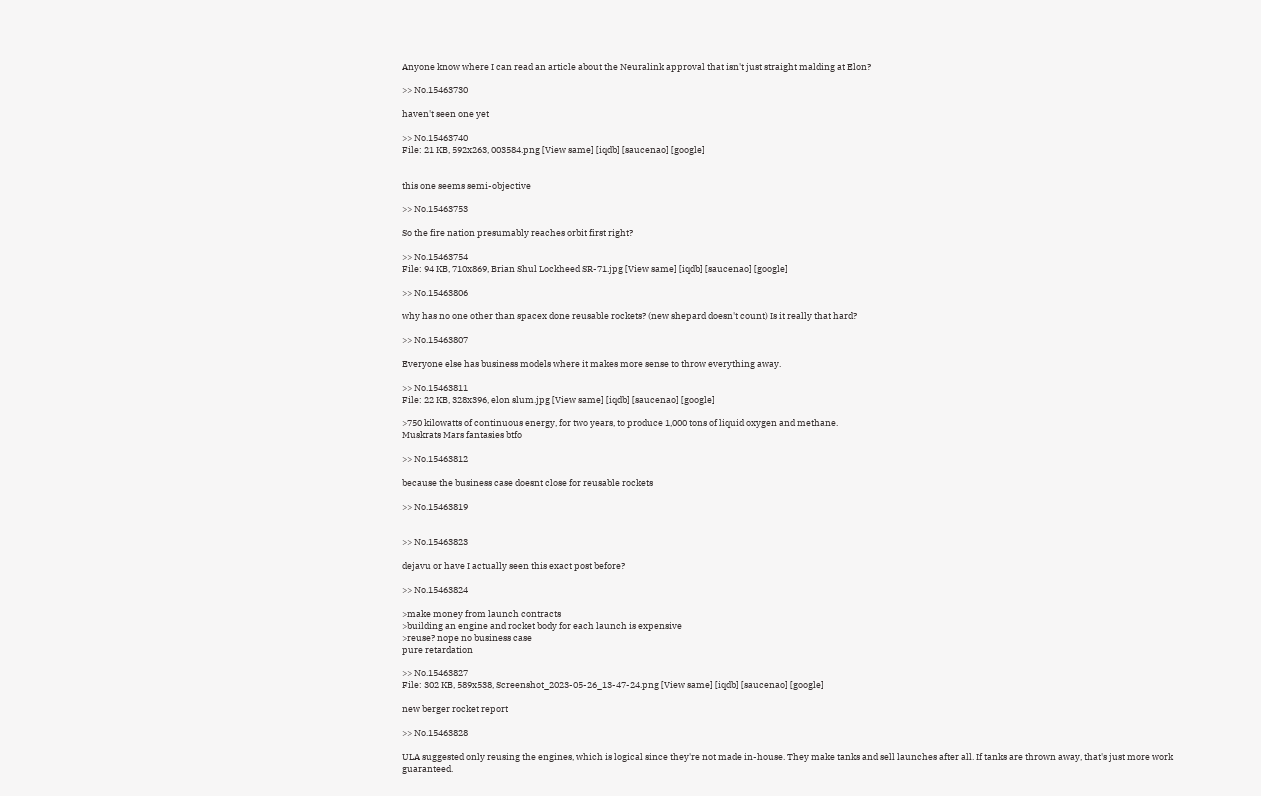Anyone know where I can read an article about the Neuralink approval that isn't just straight malding at Elon?

>> No.15463730

haven't seen one yet

>> No.15463740
File: 21 KB, 592x263, 003584.png [View same] [iqdb] [saucenao] [google]


this one seems semi-objective

>> No.15463753

So the fire nation presumably reaches orbit first right?

>> No.15463754
File: 94 KB, 710x869, Brian Shul Lockheed SR-71.jpg [View same] [iqdb] [saucenao] [google]

>> No.15463806

why has no one other than spacex done reusable rockets? (new shepard doesn't count) Is it really that hard?

>> No.15463807

Everyone else has business models where it makes more sense to throw everything away.

>> No.15463811
File: 22 KB, 328x396, elon slum.jpg [View same] [iqdb] [saucenao] [google]

>750 kilowatts of continuous energy, for two years, to produce 1,000 tons of liquid oxygen and methane.
Muskrats Mars fantasies btfo

>> No.15463812

because the business case doesnt close for reusable rockets

>> No.15463819


>> No.15463823

dejavu or have I actually seen this exact post before?

>> No.15463824

>make money from launch contracts
>building an engine and rocket body for each launch is expensive
>reuse? nope no business case
pure retardation

>> No.15463827
File: 302 KB, 589x538, Screenshot_2023-05-26_13-47-24.png [View same] [iqdb] [saucenao] [google]

new berger rocket report

>> No.15463828

ULA suggested only reusing the engines, which is logical since they're not made in-house. They make tanks and sell launches after all. If tanks are thrown away, that's just more work guaranteed.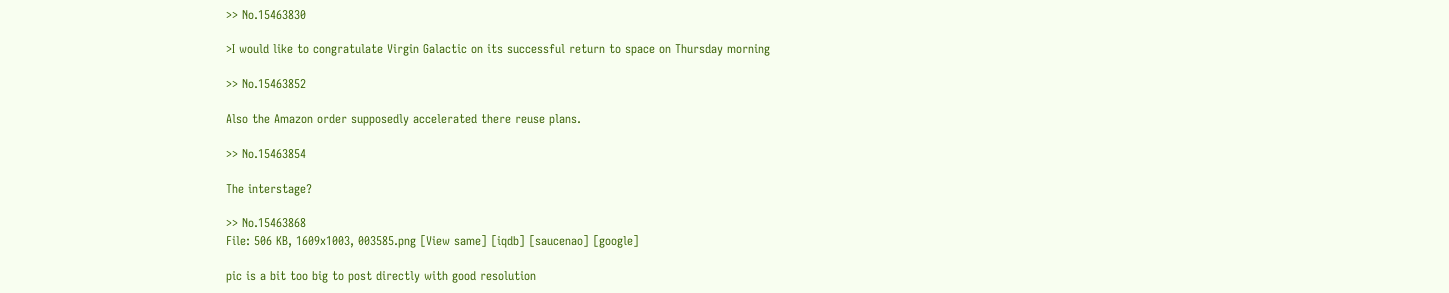>> No.15463830

>I would like to congratulate Virgin Galactic on its successful return to space on Thursday morning

>> No.15463852

Also the Amazon order supposedly accelerated there reuse plans.

>> No.15463854

The interstage?

>> No.15463868
File: 506 KB, 1609x1003, 003585.png [View same] [iqdb] [saucenao] [google]

pic is a bit too big to post directly with good resolution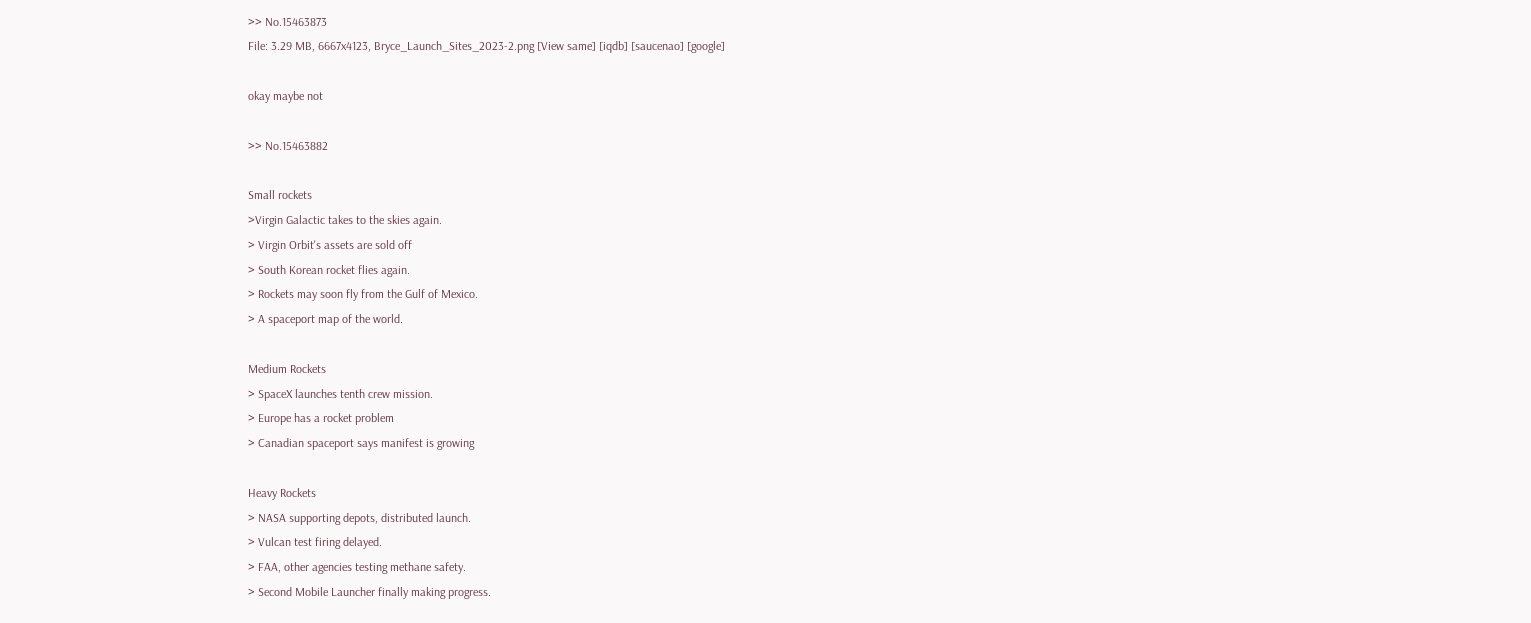>> No.15463873
File: 3.29 MB, 6667x4123, Bryce_Launch_Sites_2023-2.png [View same] [iqdb] [saucenao] [google]

okay maybe not

>> No.15463882

Small rockets
>Virgin Galactic takes to the skies again.
> Virgin Orbit's assets are sold off
> South Korean rocket flies again.
> Rockets may soon fly from the Gulf of Mexico.
> A spaceport map of the world.

Medium Rockets
> SpaceX launches tenth crew mission.
> Europe has a rocket problem
> Canadian spaceport says manifest is growing

Heavy Rockets
> NASA supporting depots, distributed launch.
> Vulcan test firing delayed.
> FAA, other agencies testing methane safety.
> Second Mobile Launcher finally making progress.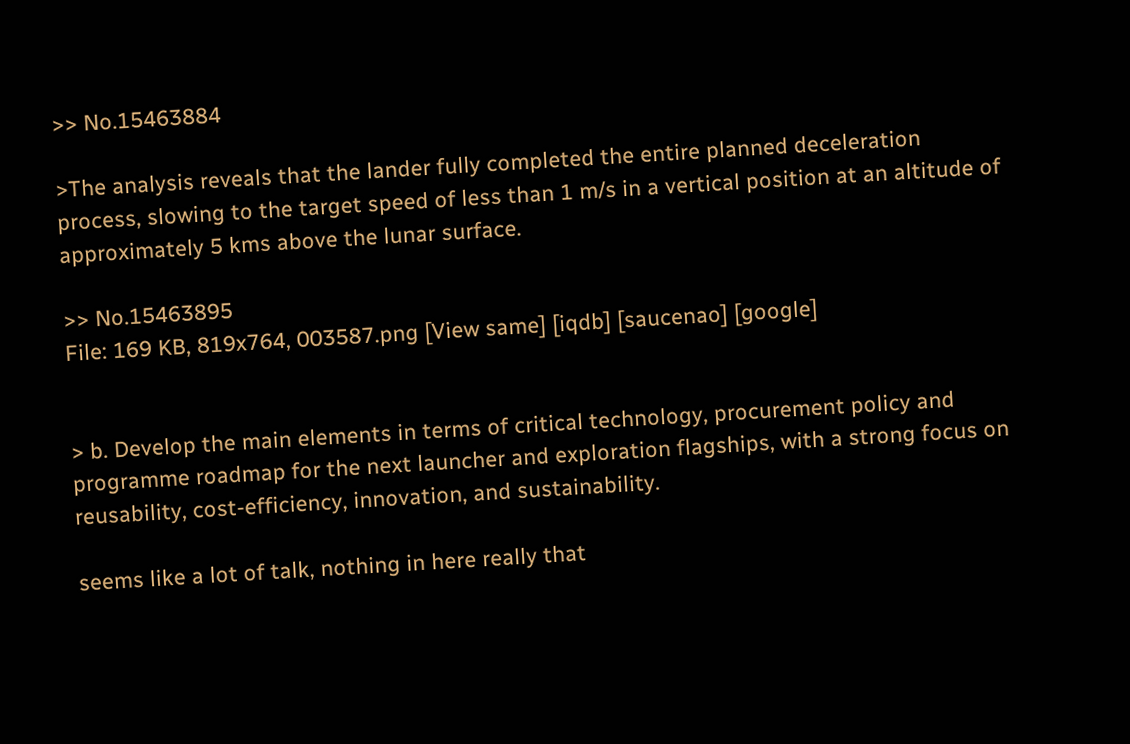>> No.15463884

>The analysis reveals that the lander fully completed the entire planned deceleration process, slowing to the target speed of less than 1 m/s in a vertical position at an altitude of approximately 5 kms above the lunar surface.

>> No.15463895
File: 169 KB, 819x764, 003587.png [View same] [iqdb] [saucenao] [google]


> b. Develop the main elements in terms of critical technology, procurement policy and programme roadmap for the next launcher and exploration flagships, with a strong focus on reusability, cost-efficiency, innovation, and sustainability.

seems like a lot of talk, nothing in here really that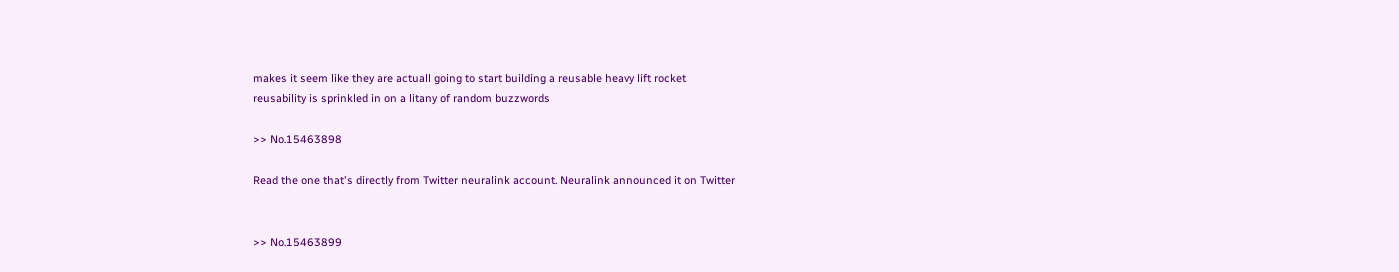makes it seem like they are actuall going to start building a reusable heavy lift rocket
reusability is sprinkled in on a litany of random buzzwords

>> No.15463898

Read the one that's directly from Twitter neuralink account. Neuralink announced it on Twitter


>> No.15463899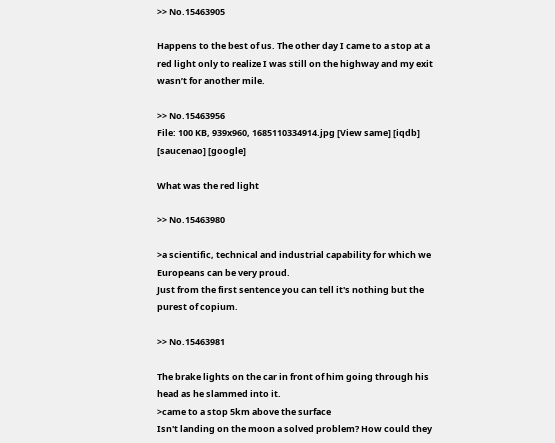>> No.15463905

Happens to the best of us. The other day I came to a stop at a red light only to realize I was still on the highway and my exit wasn’t for another mile.

>> No.15463956
File: 100 KB, 939x960, 1685110334914.jpg [View same] [iqdb] [saucenao] [google]

What was the red light

>> No.15463980

>a scientific, technical and industrial capability for which we Europeans can be very proud.
Just from the first sentence you can tell it's nothing but the purest of copium.

>> No.15463981

The brake lights on the car in front of him going through his head as he slammed into it.
>came to a stop 5km above the surface
Isn't landing on the moon a solved problem? How could they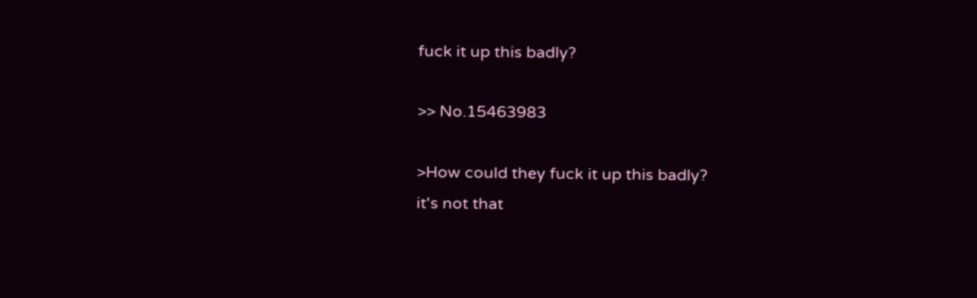fuck it up this badly?

>> No.15463983

>How could they fuck it up this badly?
it's not that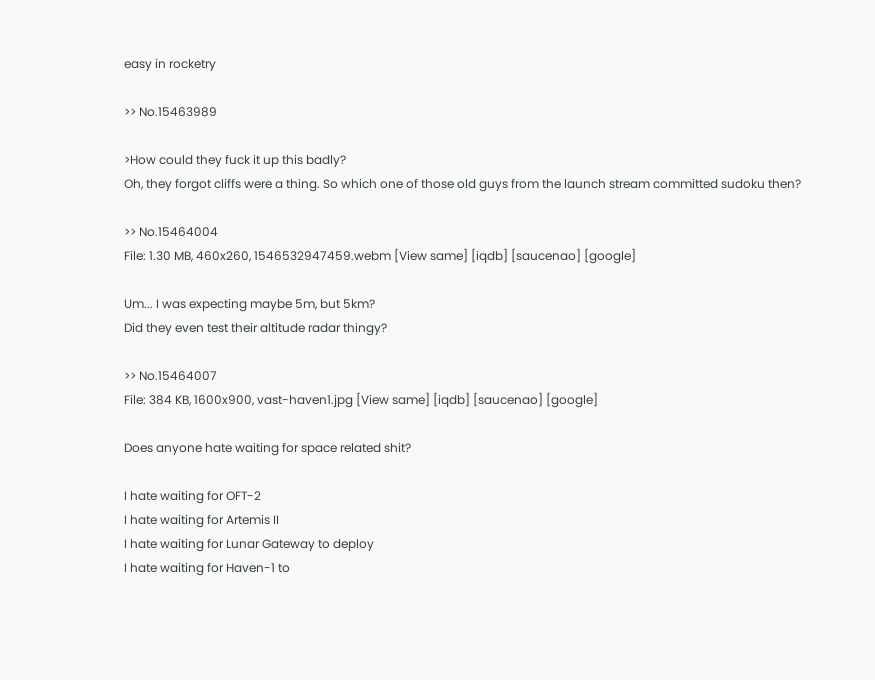easy in rocketry

>> No.15463989

>How could they fuck it up this badly?
Oh, they forgot cliffs were a thing. So which one of those old guys from the launch stream committed sudoku then?

>> No.15464004
File: 1.30 MB, 460x260, 1546532947459.webm [View same] [iqdb] [saucenao] [google]

Um... I was expecting maybe 5m, but 5km?
Did they even test their altitude radar thingy?

>> No.15464007
File: 384 KB, 1600x900, vast-haven1.jpg [View same] [iqdb] [saucenao] [google]

Does anyone hate waiting for space related shit?

I hate waiting for OFT-2
I hate waiting for Artemis II
I hate waiting for Lunar Gateway to deploy
I hate waiting for Haven-1 to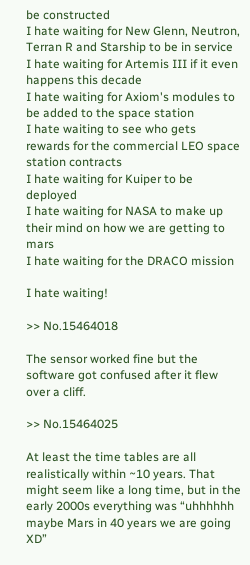be constructed
I hate waiting for New Glenn, Neutron, Terran R and Starship to be in service
I hate waiting for Artemis III if it even happens this decade
I hate waiting for Axiom's modules to be added to the space station
I hate waiting to see who gets rewards for the commercial LEO space station contracts
I hate waiting for Kuiper to be deployed
I hate waiting for NASA to make up their mind on how we are getting to mars
I hate waiting for the DRACO mission

I hate waiting!

>> No.15464018

The sensor worked fine but the software got confused after it flew over a cliff.

>> No.15464025

At least the time tables are all realistically within ~10 years. That might seem like a long time, but in the early 2000s everything was “uhhhhhh maybe Mars in 40 years we are going XD”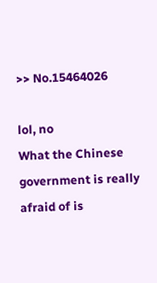>> No.15464026

lol, no
What the Chinese government is really afraid of is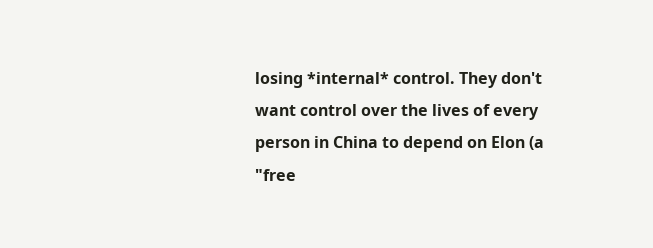losing *internal* control. They don't want control over the lives of every person in China to depend on Elon (a "free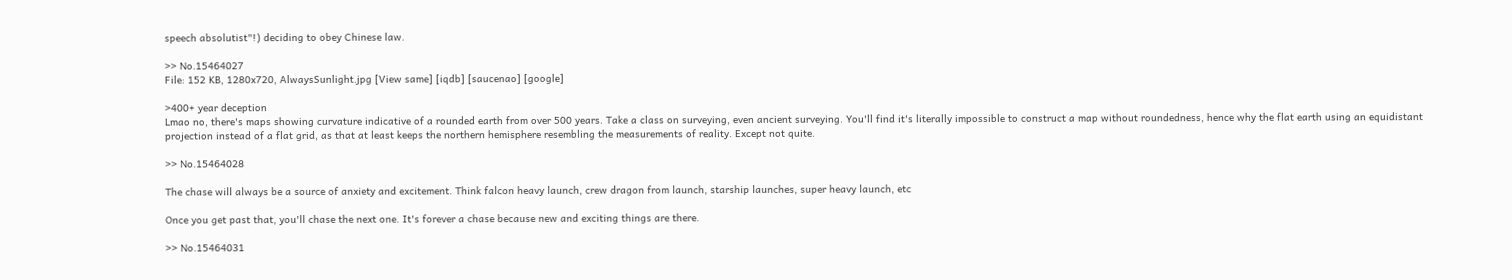speech absolutist"!) deciding to obey Chinese law.

>> No.15464027
File: 152 KB, 1280x720, AlwaysSunlight.jpg [View same] [iqdb] [saucenao] [google]

>400+ year deception
Lmao no, there's maps showing curvature indicative of a rounded earth from over 500 years. Take a class on surveying, even ancient surveying. You'll find it's literally impossible to construct a map without roundedness, hence why the flat earth using an equidistant projection instead of a flat grid, as that at least keeps the northern hemisphere resembling the measurements of reality. Except not quite.

>> No.15464028

The chase will always be a source of anxiety and excitement. Think falcon heavy launch, crew dragon from launch, starship launches, super heavy launch, etc

Once you get past that, you'll chase the next one. It's forever a chase because new and exciting things are there.

>> No.15464031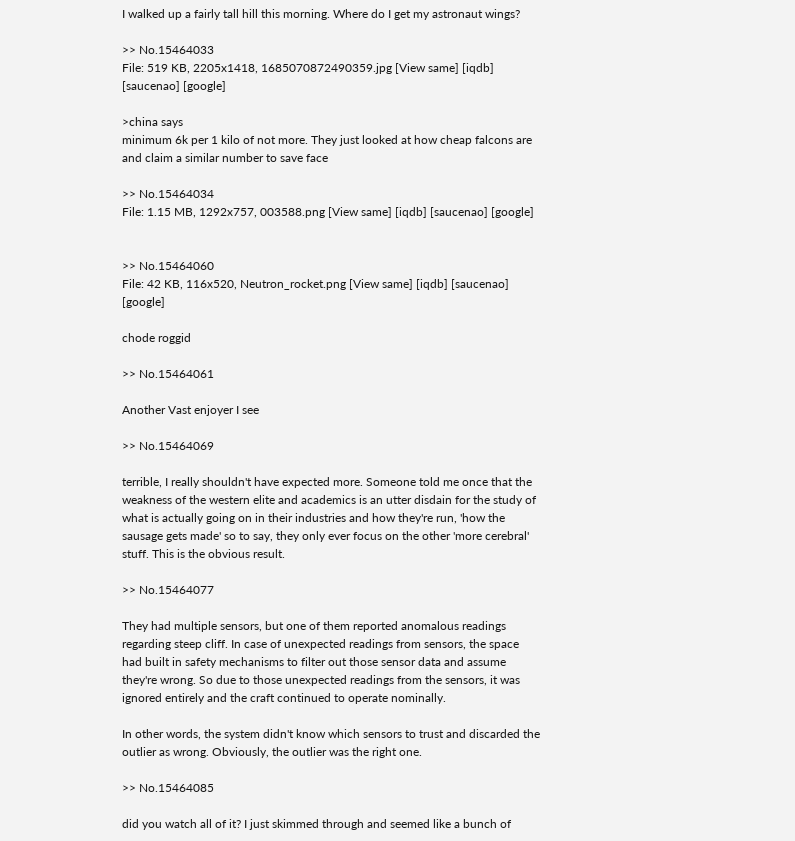I walked up a fairly tall hill this morning. Where do I get my astronaut wings?

>> No.15464033
File: 519 KB, 2205x1418, 1685070872490359.jpg [View same] [iqdb] [saucenao] [google]

>china says
minimum 6k per 1 kilo of not more. They just looked at how cheap falcons are and claim a similar number to save face

>> No.15464034
File: 1.15 MB, 1292x757, 003588.png [View same] [iqdb] [saucenao] [google]


>> No.15464060
File: 42 KB, 116x520, Neutron_rocket.png [View same] [iqdb] [saucenao] [google]

chode roggid

>> No.15464061

Another Vast enjoyer I see

>> No.15464069

terrible, I really shouldn't have expected more. Someone told me once that the weakness of the western elite and academics is an utter disdain for the study of what is actually going on in their industries and how they're run, 'how the sausage gets made' so to say, they only ever focus on the other 'more cerebral' stuff. This is the obvious result.

>> No.15464077

They had multiple sensors, but one of them reported anomalous readings regarding steep cliff. In case of unexpected readings from sensors, the space had built in safety mechanisms to filter out those sensor data and assume they're wrong. So due to those unexpected readings from the sensors, it was ignored entirely and the craft continued to operate nominally.

In other words, the system didn't know which sensors to trust and discarded the outlier as wrong. Obviously, the outlier was the right one.

>> No.15464085

did you watch all of it? I just skimmed through and seemed like a bunch of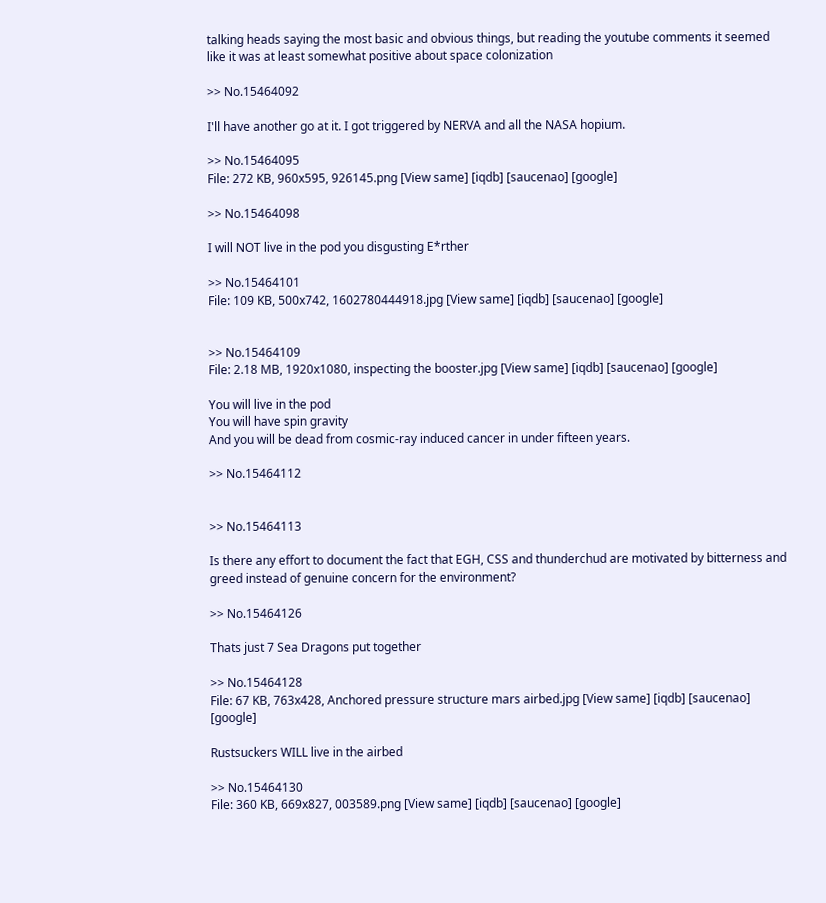talking heads saying the most basic and obvious things, but reading the youtube comments it seemed like it was at least somewhat positive about space colonization

>> No.15464092

I'll have another go at it. I got triggered by NERVA and all the NASA hopium.

>> No.15464095
File: 272 KB, 960x595, 926145.png [View same] [iqdb] [saucenao] [google]

>> No.15464098

I will NOT live in the pod you disgusting E*rther

>> No.15464101
File: 109 KB, 500x742, 1602780444918.jpg [View same] [iqdb] [saucenao] [google]


>> No.15464109
File: 2.18 MB, 1920x1080, inspecting the booster.jpg [View same] [iqdb] [saucenao] [google]

You will live in the pod
You will have spin gravity
And you will be dead from cosmic-ray induced cancer in under fifteen years.

>> No.15464112


>> No.15464113

Is there any effort to document the fact that EGH, CSS and thunderchud are motivated by bitterness and greed instead of genuine concern for the environment?

>> No.15464126

Thats just 7 Sea Dragons put together

>> No.15464128
File: 67 KB, 763x428, Anchored pressure structure mars airbed.jpg [View same] [iqdb] [saucenao] [google]

Rustsuckers WILL live in the airbed

>> No.15464130
File: 360 KB, 669x827, 003589.png [View same] [iqdb] [saucenao] [google]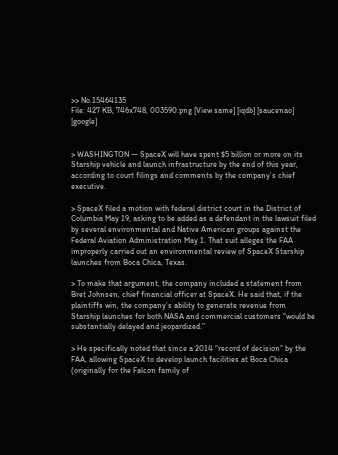>> No.15464135
File: 427 KB, 746x748, 003590.png [View same] [iqdb] [saucenao] [google]


> WASHINGTON — SpaceX will have spent $5 billion or more on its Starship vehicle and launch infrastructure by the end of this year, according to court filings and comments by the company’s chief executive.

> SpaceX filed a motion with federal district court in the District of Columbia May 19, asking to be added as a defendant in the lawsuit filed by several environmental and Native American groups against the Federal Aviation Administration May 1. That suit alleges the FAA improperly carried out an environmental review of SpaceX Starship launches from Boca Chica, Texas.

> To make that argument, the company included a statement from Bret Johnsen, chief financial officer at SpaceX. He said that, if the plaintiffs win, the company’s ability to generate revenue from Starship launches for both NASA and commercial customers “would be substantially delayed and jeopardized.”

> He specifically noted that since a 2014 “record of decision” by the FAA, allowing SpaceX to develop launch facilities at Boca Chica (originally for the Falcon family of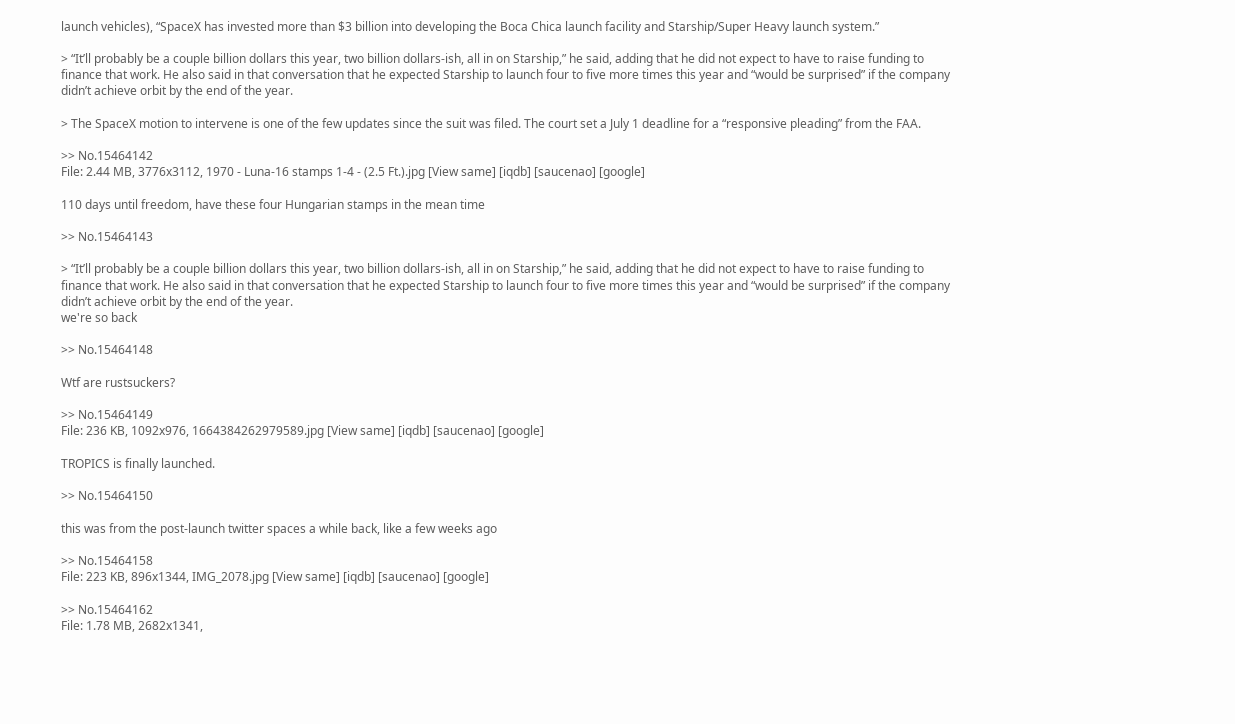launch vehicles), “SpaceX has invested more than $3 billion into developing the Boca Chica launch facility and Starship/Super Heavy launch system.”

> “It’ll probably be a couple billion dollars this year, two billion dollars-ish, all in on Starship,” he said, adding that he did not expect to have to raise funding to finance that work. He also said in that conversation that he expected Starship to launch four to five more times this year and “would be surprised” if the company didn’t achieve orbit by the end of the year.

> The SpaceX motion to intervene is one of the few updates since the suit was filed. The court set a July 1 deadline for a “responsive pleading” from the FAA.

>> No.15464142
File: 2.44 MB, 3776x3112, 1970 - Luna-16 stamps 1-4 - (2.5 Ft.).jpg [View same] [iqdb] [saucenao] [google]

110 days until freedom, have these four Hungarian stamps in the mean time

>> No.15464143

> “It’ll probably be a couple billion dollars this year, two billion dollars-ish, all in on Starship,” he said, adding that he did not expect to have to raise funding to finance that work. He also said in that conversation that he expected Starship to launch four to five more times this year and “would be surprised” if the company didn’t achieve orbit by the end of the year.
we're so back

>> No.15464148

Wtf are rustsuckers?

>> No.15464149
File: 236 KB, 1092x976, 1664384262979589.jpg [View same] [iqdb] [saucenao] [google]

TROPICS is finally launched.

>> No.15464150

this was from the post-launch twitter spaces a while back, like a few weeks ago

>> No.15464158
File: 223 KB, 896x1344, IMG_2078.jpg [View same] [iqdb] [saucenao] [google]

>> No.15464162
File: 1.78 MB, 2682x1341,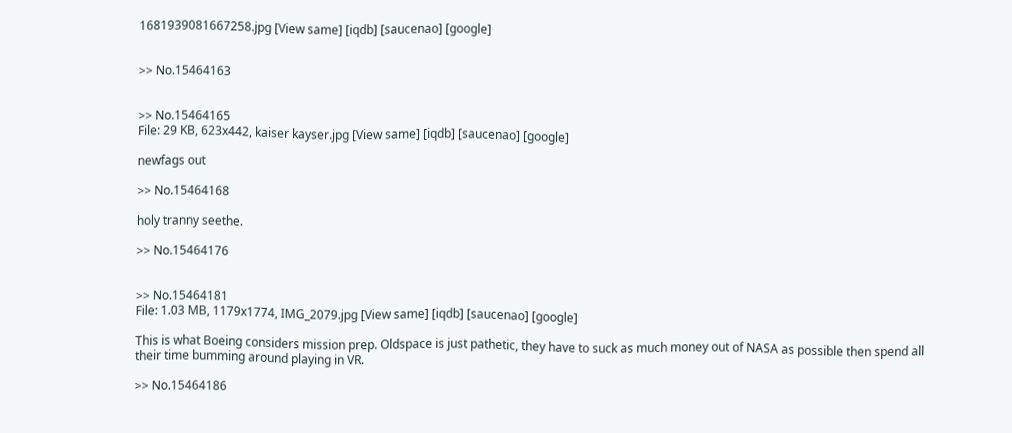1681939081667258.jpg [View same] [iqdb] [saucenao] [google]


>> No.15464163


>> No.15464165
File: 29 KB, 623x442, kaiser kayser.jpg [View same] [iqdb] [saucenao] [google]

newfags out

>> No.15464168

holy tranny seethe.

>> No.15464176


>> No.15464181
File: 1.03 MB, 1179x1774, IMG_2079.jpg [View same] [iqdb] [saucenao] [google]

This is what Boeing considers mission prep. Oldspace is just pathetic, they have to suck as much money out of NASA as possible then spend all their time bumming around playing in VR.

>> No.15464186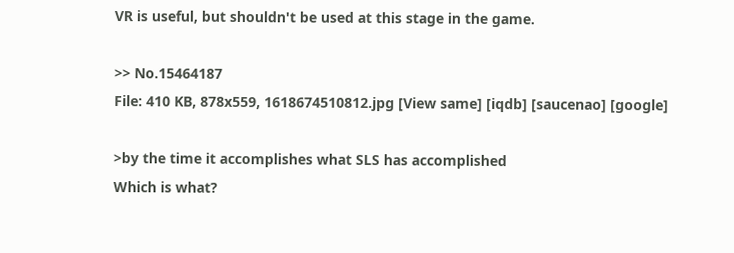VR is useful, but shouldn't be used at this stage in the game.

>> No.15464187
File: 410 KB, 878x559, 1618674510812.jpg [View same] [iqdb] [saucenao] [google]

>by the time it accomplishes what SLS has accomplished
Which is what?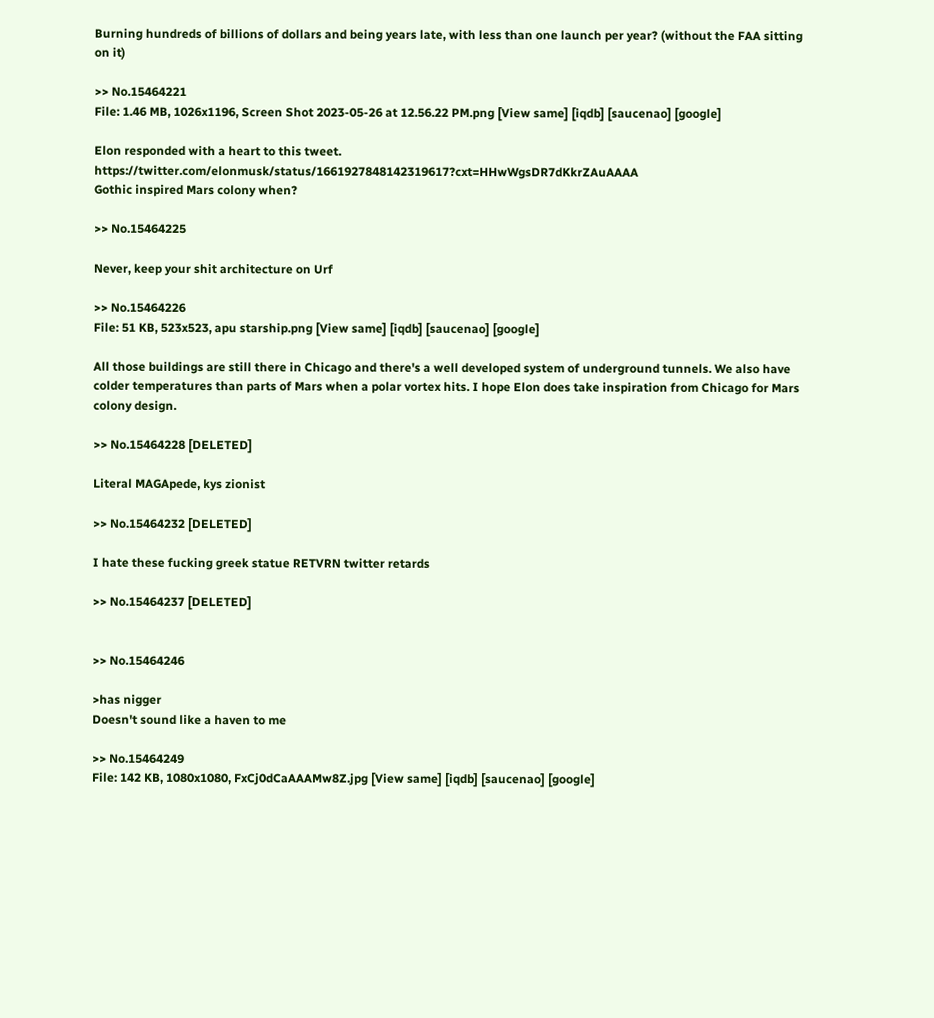Burning hundreds of billions of dollars and being years late, with less than one launch per year? (without the FAA sitting on it)

>> No.15464221
File: 1.46 MB, 1026x1196, Screen Shot 2023-05-26 at 12.56.22 PM.png [View same] [iqdb] [saucenao] [google]

Elon responded with a heart to this tweet. https://twitter.com/elonmusk/status/1661927848142319617?cxt=HHwWgsDR7dKkrZAuAAAA
Gothic inspired Mars colony when?

>> No.15464225

Never, keep your shit architecture on Urf

>> No.15464226
File: 51 KB, 523x523, apu starship.png [View same] [iqdb] [saucenao] [google]

All those buildings are still there in Chicago and there's a well developed system of underground tunnels. We also have colder temperatures than parts of Mars when a polar vortex hits. I hope Elon does take inspiration from Chicago for Mars colony design.

>> No.15464228 [DELETED]

Literal MAGApede, kys zionist

>> No.15464232 [DELETED]

I hate these fucking greek statue RETVRN twitter retards

>> No.15464237 [DELETED]


>> No.15464246

>has nigger
Doesn't sound like a haven to me

>> No.15464249
File: 142 KB, 1080x1080, FxCj0dCaAAAMw8Z.jpg [View same] [iqdb] [saucenao] [google]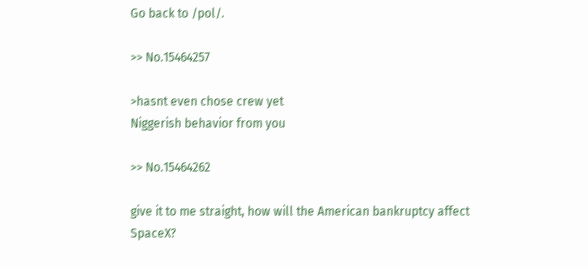Go back to /pol/.

>> No.15464257

>hasnt even chose crew yet
Niggerish behavior from you

>> No.15464262

give it to me straight, how will the American bankruptcy affect SpaceX?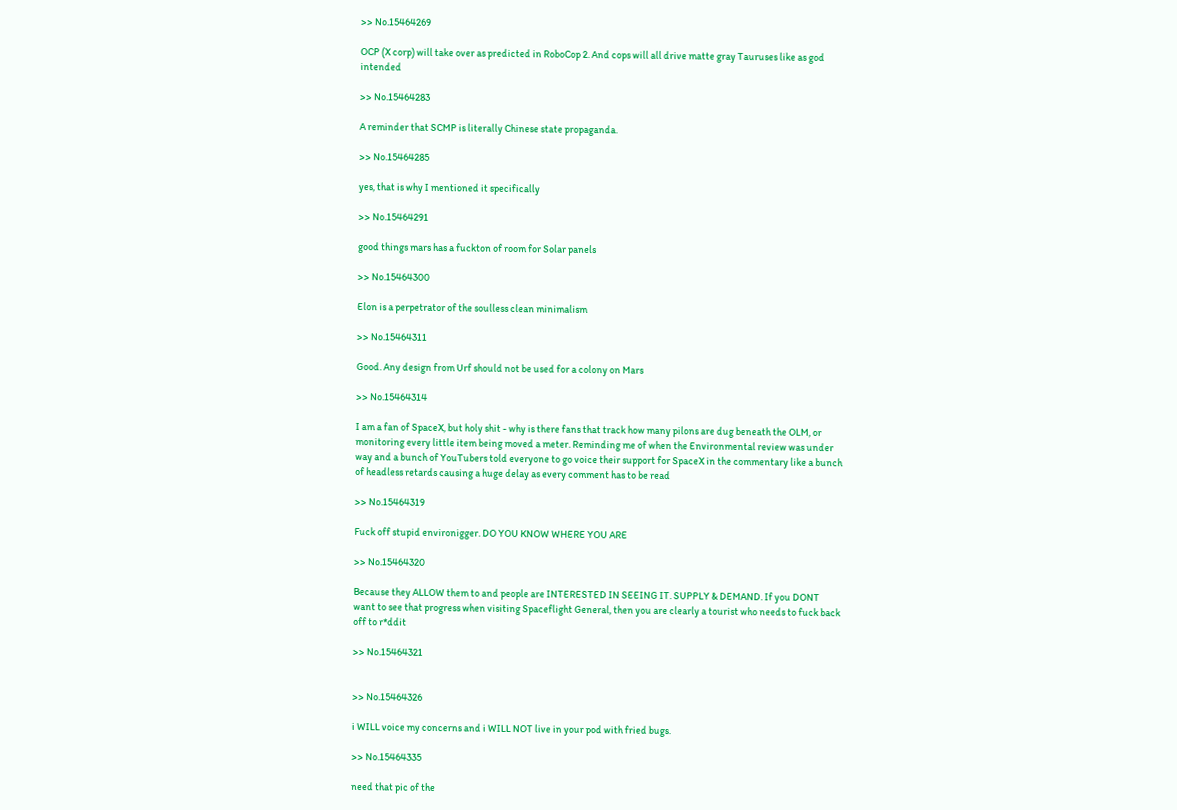>> No.15464269

OCP (X corp) will take over as predicted in RoboCop 2. And cops will all drive matte gray Tauruses like as god intended

>> No.15464283

A reminder that SCMP is literally Chinese state propaganda.

>> No.15464285

yes, that is why I mentioned it specifically

>> No.15464291

good things mars has a fuckton of room for Solar panels

>> No.15464300

Elon is a perpetrator of the soulless clean minimalism

>> No.15464311

Good. Any design from Urf should not be used for a colony on Mars

>> No.15464314

I am a fan of SpaceX, but holy shit - why is there fans that track how many pilons are dug beneath the OLM, or monitoring every little item being moved a meter. Reminding me of when the Environmental review was under way and a bunch of YouTubers told everyone to go voice their support for SpaceX in the commentary like a bunch of headless retards causing a huge delay as every comment has to be read

>> No.15464319

Fuck off stupid environigger. DO YOU KNOW WHERE YOU ARE

>> No.15464320

Because they ALLOW them to and people are INTERESTED IN SEEING IT. SUPPLY & DEMAND. If you DONT want to see that progress when visiting Spaceflight General, then you are clearly a tourist who needs to fuck back off to r*ddit

>> No.15464321


>> No.15464326

i WILL voice my concerns and i WILL NOT live in your pod with fried bugs.

>> No.15464335

need that pic of the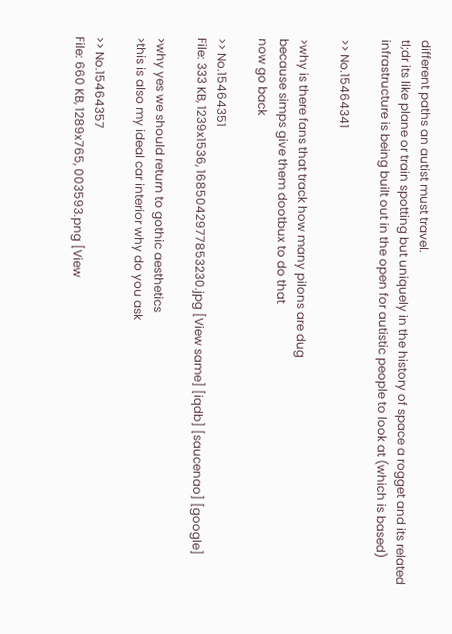different paths an autist must travel.
tl;dr its like plane or train spotting but uniquely in the history of space a rogget and its related infrastructure is being built out in the open for autistic people to look at (which is based)

>> No.15464341

>why is there fans that track how many pilons are dug
because simps give them dootbux to do that
now go back

>> No.15464351
File: 333 KB, 1239x1536, 1685042977853230.jpg [View same] [iqdb] [saucenao] [google]

>why yes we should return to gothic aesthetics
>this is also my ideal car interior why do you ask

>> No.15464357
File: 660 KB, 1289x765, 003593.png [View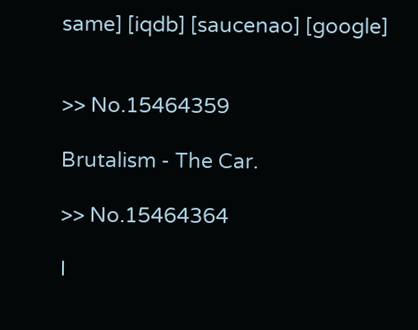same] [iqdb] [saucenao] [google]


>> No.15464359

Brutalism - The Car.

>> No.15464364

I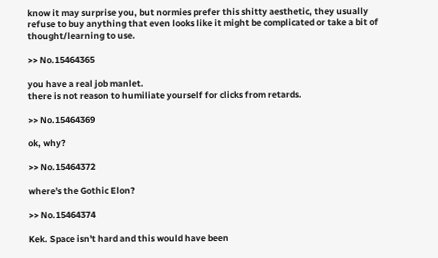know it may surprise you, but normies prefer this shitty aesthetic, they usually refuse to buy anything that even looks like it might be complicated or take a bit of thought/learning to use.

>> No.15464365

you have a real job manlet.
there is not reason to humiliate yourself for clicks from retards.

>> No.15464369

ok, why?

>> No.15464372

where's the Gothic Elon?

>> No.15464374

Kek. Space isn't hard and this would have been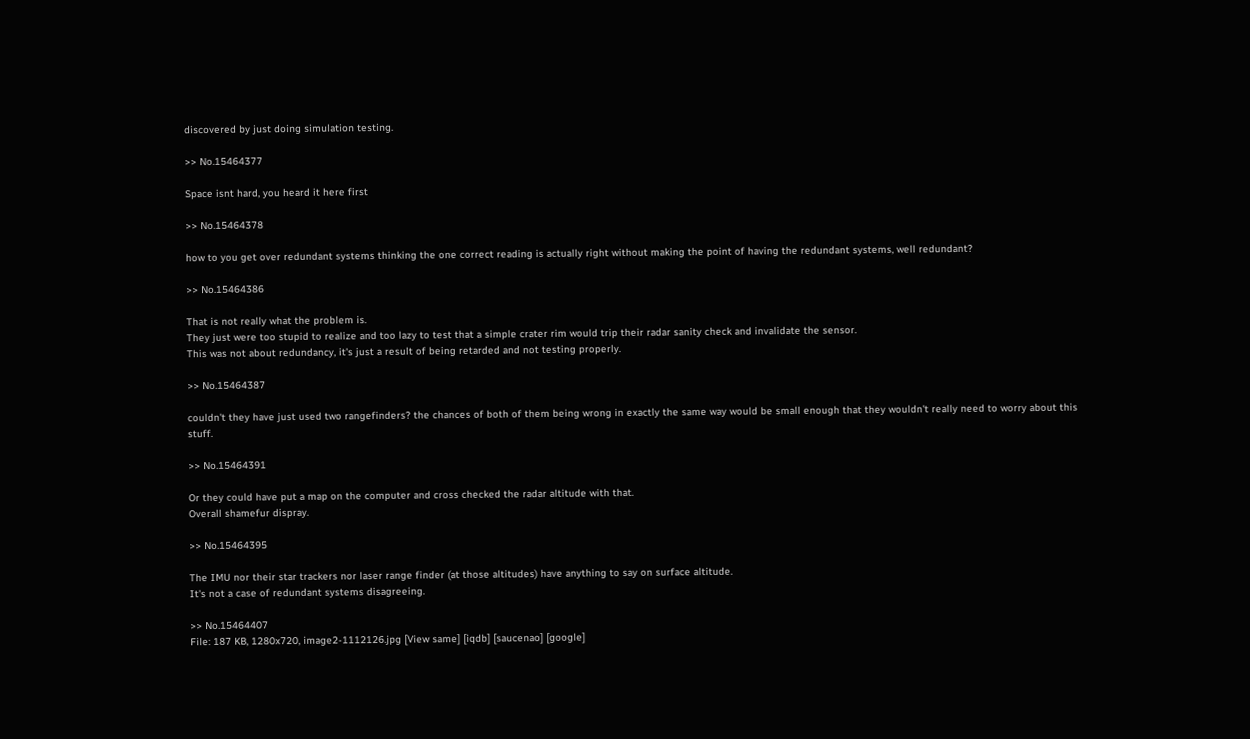discovered by just doing simulation testing.

>> No.15464377

Space isnt hard, you heard it here first

>> No.15464378

how to you get over redundant systems thinking the one correct reading is actually right without making the point of having the redundant systems, well redundant?

>> No.15464386

That is not really what the problem is.
They just were too stupid to realize and too lazy to test that a simple crater rim would trip their radar sanity check and invalidate the sensor.
This was not about redundancy, it's just a result of being retarded and not testing properly.

>> No.15464387

couldn't they have just used two rangefinders? the chances of both of them being wrong in exactly the same way would be small enough that they wouldn't really need to worry about this stuff.

>> No.15464391

Or they could have put a map on the computer and cross checked the radar altitude with that.
Overall shamefur dispray.

>> No.15464395

The IMU nor their star trackers nor laser range finder (at those altitudes) have anything to say on surface altitude.
It's not a case of redundant systems disagreeing.

>> No.15464407
File: 187 KB, 1280x720, image2-1112126.jpg [View same] [iqdb] [saucenao] [google]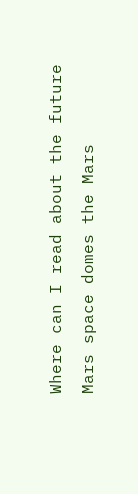Where can I read about the future Mars space domes the Mars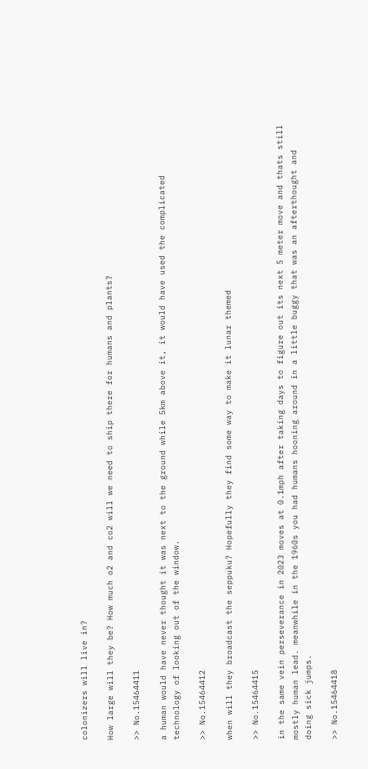colonizers will live in?

How large will they be? How much o2 and co2 will we need to ship there for humans and plants?

>> No.15464411

a human would have never thought it was next to the ground while 5km above it, it would have used the complicated technology of looking out of the window.

>> No.15464412

when will they broadcast the seppuku? Hopefully they find some way to make it lunar themed

>> No.15464415

in the same vein perseverance in 2023 moves at 0.1mph after taking days to figure out its next 5 meter move and thats still mostly human lead. meanwhile in the 1960s you had humans hooning around in a little buggy that was an afterthought and doing sick jumps.

>> No.15464418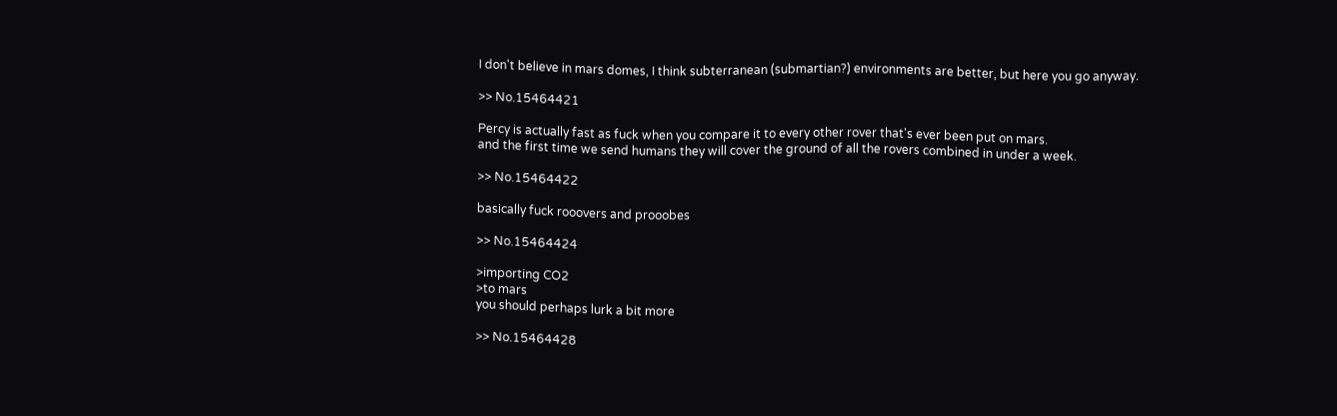I don't believe in mars domes, I think subterranean (submartian?) environments are better, but here you go anyway.

>> No.15464421

Percy is actually fast as fuck when you compare it to every other rover that's ever been put on mars.
and the first time we send humans they will cover the ground of all the rovers combined in under a week.

>> No.15464422

basically fuck rooovers and prooobes

>> No.15464424

>importing CO2
>to mars
you should perhaps lurk a bit more

>> No.15464428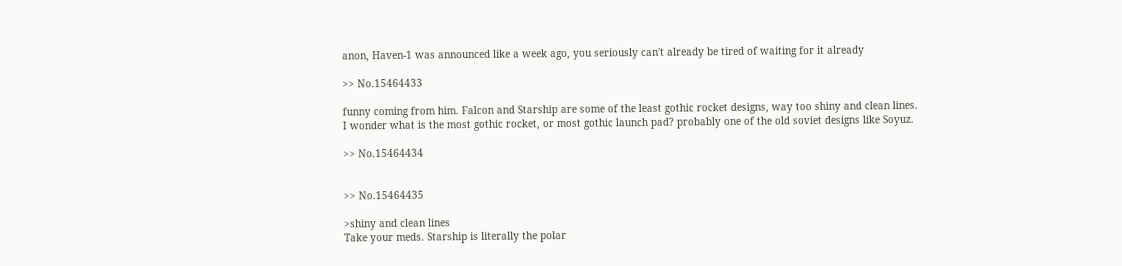anon, Haven-1 was announced like a week ago, you seriously can't already be tired of waiting for it already

>> No.15464433

funny coming from him. Falcon and Starship are some of the least gothic rocket designs, way too shiny and clean lines.
I wonder what is the most gothic rocket, or most gothic launch pad? probably one of the old soviet designs like Soyuz.

>> No.15464434


>> No.15464435

>shiny and clean lines
Take your meds. Starship is literally the polar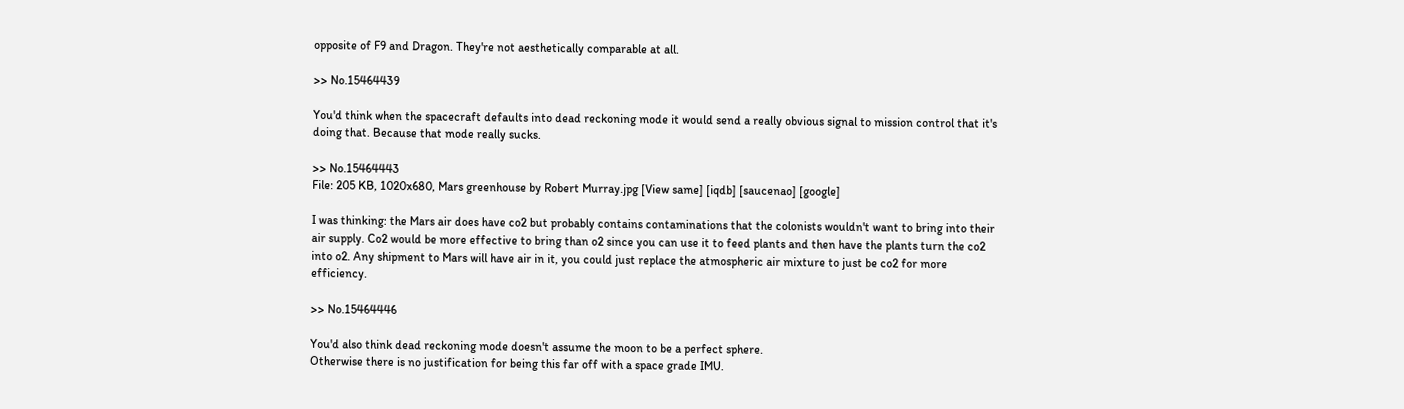opposite of F9 and Dragon. They're not aesthetically comparable at all.

>> No.15464439

You'd think when the spacecraft defaults into dead reckoning mode it would send a really obvious signal to mission control that it's doing that. Because that mode really sucks.

>> No.15464443
File: 205 KB, 1020x680, Mars greenhouse by Robert Murray.jpg [View same] [iqdb] [saucenao] [google]

I was thinking: the Mars air does have co2 but probably contains contaminations that the colonists wouldn't want to bring into their air supply. Co2 would be more effective to bring than o2 since you can use it to feed plants and then have the plants turn the co2 into o2. Any shipment to Mars will have air in it, you could just replace the atmospheric air mixture to just be co2 for more efficiency.

>> No.15464446

You'd also think dead reckoning mode doesn't assume the moon to be a perfect sphere.
Otherwise there is no justification for being this far off with a space grade IMU.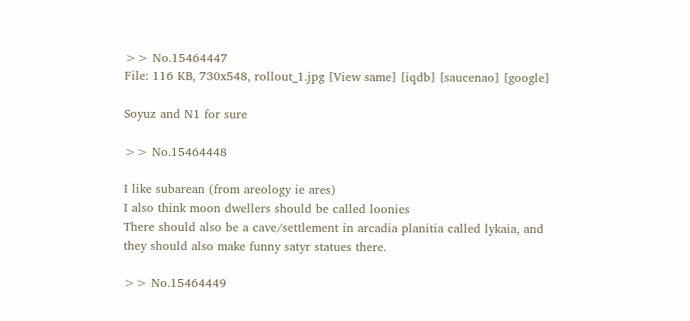>> No.15464447
File: 116 KB, 730x548, rollout_1.jpg [View same] [iqdb] [saucenao] [google]

Soyuz and N1 for sure

>> No.15464448

I like subarean (from areology ie ares)
I also think moon dwellers should be called loonies
There should also be a cave/settlement in arcadia planitia called lykaia, and they should also make funny satyr statues there.

>> No.15464449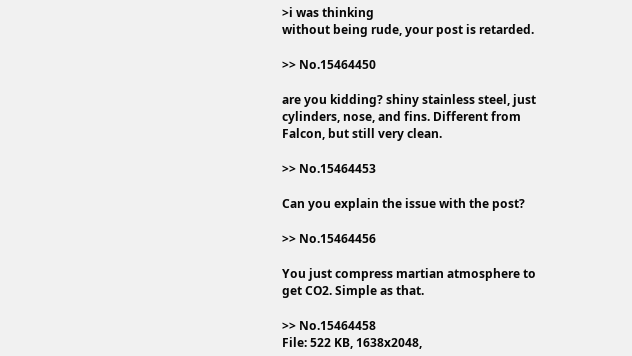>i was thinking
without being rude, your post is retarded.

>> No.15464450

are you kidding? shiny stainless steel, just cylinders, nose, and fins. Different from Falcon, but still very clean.

>> No.15464453

Can you explain the issue with the post?

>> No.15464456

You just compress martian atmosphere to get CO2. Simple as that.

>> No.15464458
File: 522 KB, 1638x2048,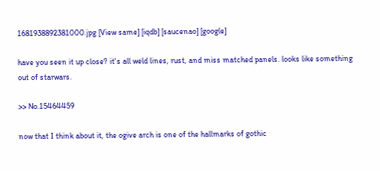1681938892381000.jpg [View same] [iqdb] [saucenao] [google]

have you seen it up close? it's all weld lines, rust, and miss matched panels. looks like something out of starwars.

>> No.15464459

now that I think about it, the ogive arch is one of the hallmarks of gothic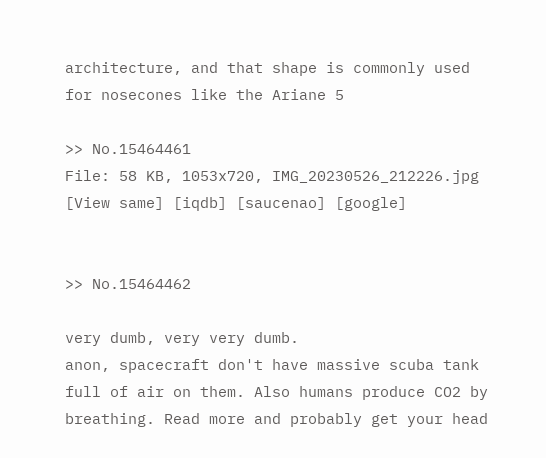architecture, and that shape is commonly used for nosecones like the Ariane 5

>> No.15464461
File: 58 KB, 1053x720, IMG_20230526_212226.jpg [View same] [iqdb] [saucenao] [google]


>> No.15464462

very dumb, very very dumb.
anon, spacecraft don't have massive scuba tank full of air on them. Also humans produce CO2 by breathing. Read more and probably get your head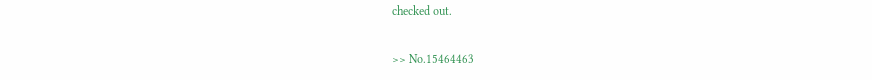checked out.

>> No.15464463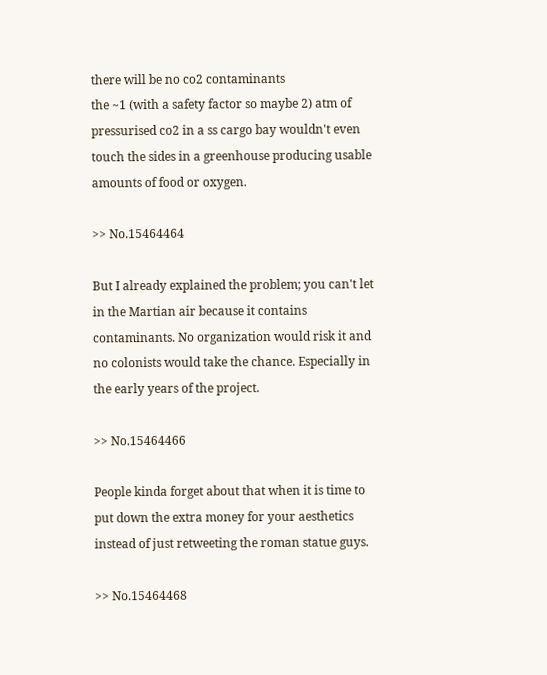there will be no co2 contaminants
the ~1 (with a safety factor so maybe 2) atm of pressurised co2 in a ss cargo bay wouldn't even touch the sides in a greenhouse producing usable amounts of food or oxygen.

>> No.15464464

But I already explained the problem; you can't let in the Martian air because it contains contaminants. No organization would risk it and no colonists would take the chance. Especially in the early years of the project.

>> No.15464466

People kinda forget about that when it is time to put down the extra money for your aesthetics instead of just retweeting the roman statue guys.

>> No.15464468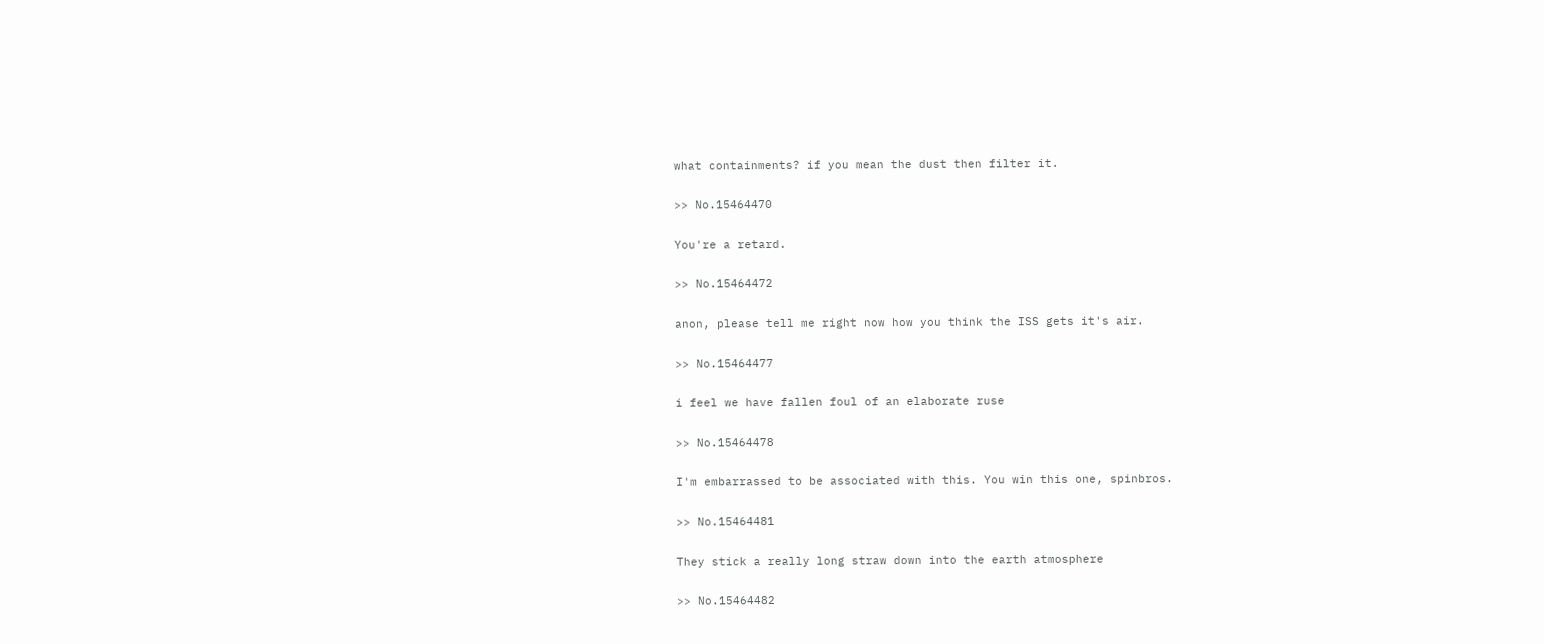what containments? if you mean the dust then filter it.

>> No.15464470

You're a retard.

>> No.15464472

anon, please tell me right now how you think the ISS gets it's air.

>> No.15464477

i feel we have fallen foul of an elaborate ruse

>> No.15464478

I'm embarrassed to be associated with this. You win this one, spinbros.

>> No.15464481

They stick a really long straw down into the earth atmosphere

>> No.15464482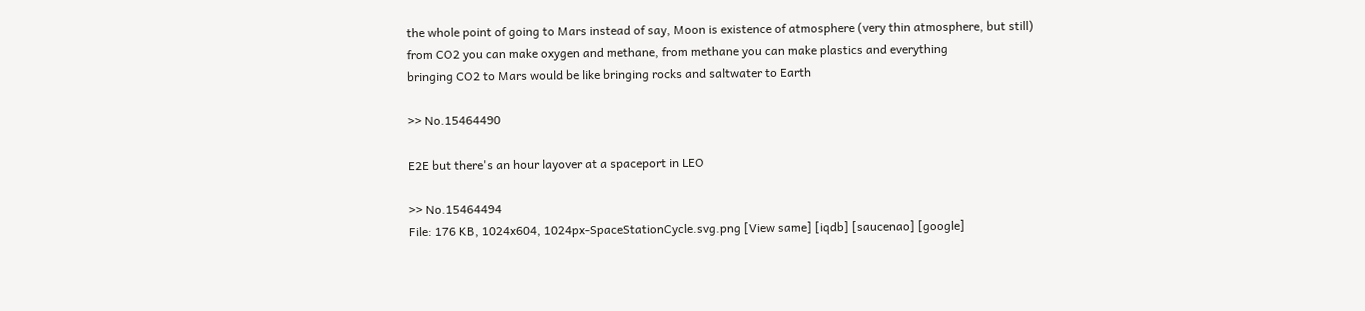the whole point of going to Mars instead of say, Moon is existence of atmosphere (very thin atmosphere, but still)
from CO2 you can make oxygen and methane, from methane you can make plastics and everything
bringing CO2 to Mars would be like bringing rocks and saltwater to Earth

>> No.15464490

E2E but there's an hour layover at a spaceport in LEO

>> No.15464494
File: 176 KB, 1024x604, 1024px-SpaceStationCycle.svg.png [View same] [iqdb] [saucenao] [google]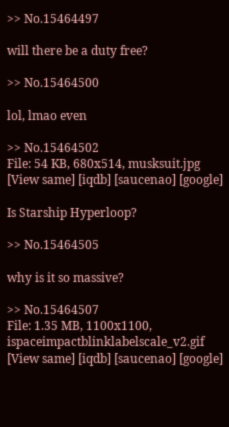>> No.15464497

will there be a duty free?

>> No.15464500

lol, lmao even

>> No.15464502
File: 54 KB, 680x514, musksuit.jpg [View same] [iqdb] [saucenao] [google]

Is Starship Hyperloop?

>> No.15464505

why is it so massive?

>> No.15464507
File: 1.35 MB, 1100x1100, ispaceimpactblinklabelscale_v2.gif [View same] [iqdb] [saucenao] [google]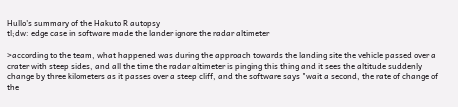Hullo's summary of the Hakuto R autopsy
tl;dw: edge case in software made the lander ignore the radar altimeter

>according to the team, what happened was during the approach towards the landing site the vehicle passed over a crater with steep sides, and all the time the radar altimeter is pinging this thing and it sees the altitude suddenly change by three kilometers as it passes over a steep cliff, and the software says "wait a second, the rate of change of the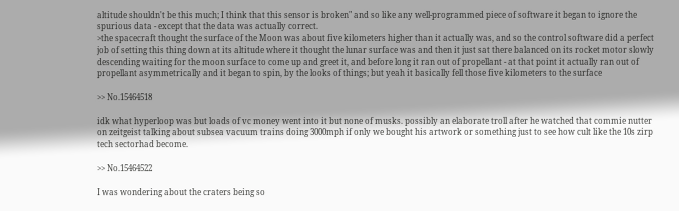altitude shouldn't be this much; I think that this sensor is broken" and so like any well-programmed piece of software it began to ignore the spurious data - except that the data was actually correct.
>the spacecraft thought the surface of the Moon was about five kilometers higher than it actually was, and so the control software did a perfect job of setting this thing down at its altitude where it thought the lunar surface was and then it just sat there balanced on its rocket motor slowly descending waiting for the moon surface to come up and greet it, and before long it ran out of propellant - at that point it actually ran out of propellant asymmetrically and it began to spin, by the looks of things; but yeah it basically fell those five kilometers to the surface

>> No.15464518

idk what hyperloop was but loads of vc money went into it but none of musks. possibly an elaborate troll after he watched that commie nutter on zeitgeist talking about subsea vacuum trains doing 3000mph if only we bought his artwork or something just to see how cult like the 10s zirp tech sectorhad become.

>> No.15464522

I was wondering about the craters being so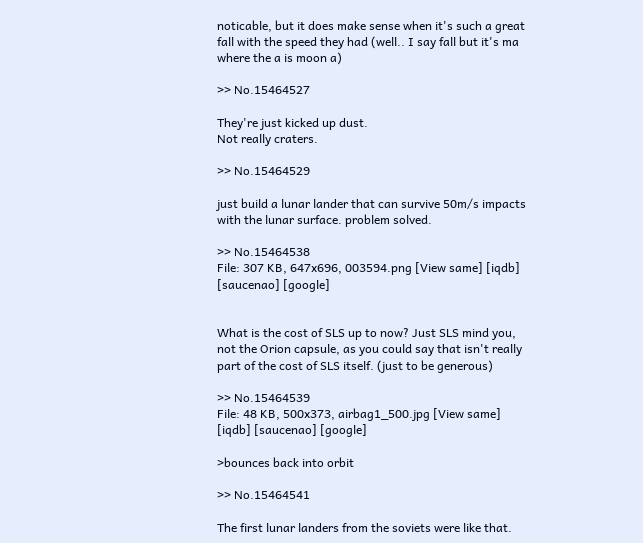noticable, but it does make sense when it's such a great fall with the speed they had (well.. I say fall but it's ma where the a is moon a)

>> No.15464527

They're just kicked up dust.
Not really craters.

>> No.15464529

just build a lunar lander that can survive 50m/s impacts with the lunar surface. problem solved.

>> No.15464538
File: 307 KB, 647x696, 003594.png [View same] [iqdb] [saucenao] [google]


What is the cost of SLS up to now? Just SLS mind you, not the Orion capsule, as you could say that isn't really part of the cost of SLS itself. (just to be generous)

>> No.15464539
File: 48 KB, 500x373, airbag1_500.jpg [View same] [iqdb] [saucenao] [google]

>bounces back into orbit

>> No.15464541

The first lunar landers from the soviets were like that.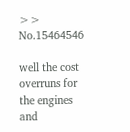>> No.15464546

well the cost overruns for the engines and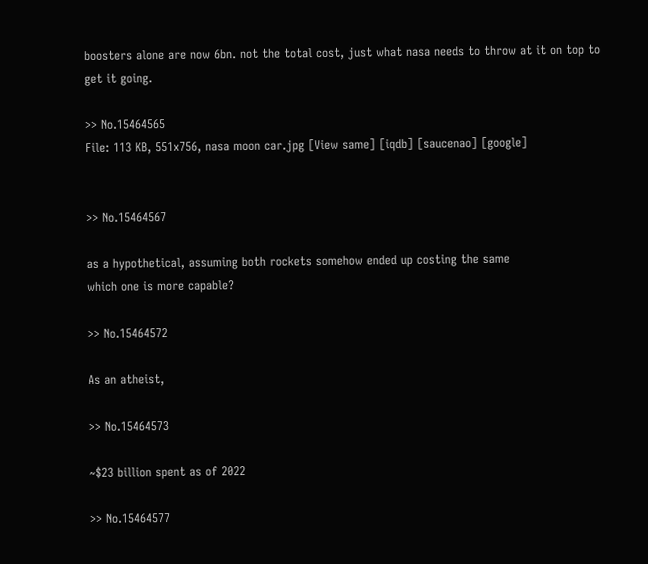boosters alone are now 6bn. not the total cost, just what nasa needs to throw at it on top to get it going.

>> No.15464565
File: 113 KB, 551x756, nasa moon car.jpg [View same] [iqdb] [saucenao] [google]


>> No.15464567

as a hypothetical, assuming both rockets somehow ended up costing the same
which one is more capable?

>> No.15464572

As an atheist,

>> No.15464573

~$23 billion spent as of 2022

>> No.15464577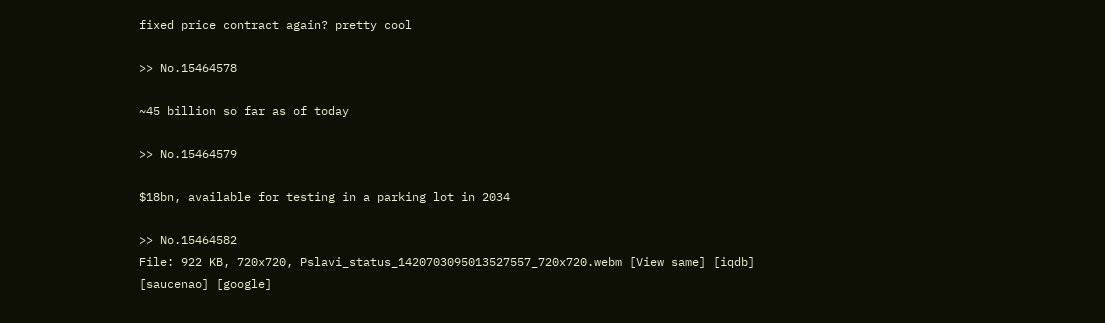fixed price contract again? pretty cool

>> No.15464578

~45 billion so far as of today

>> No.15464579

$18bn, available for testing in a parking lot in 2034

>> No.15464582
File: 922 KB, 720x720, Pslavi_status_1420703095013527557_720x720.webm [View same] [iqdb] [saucenao] [google]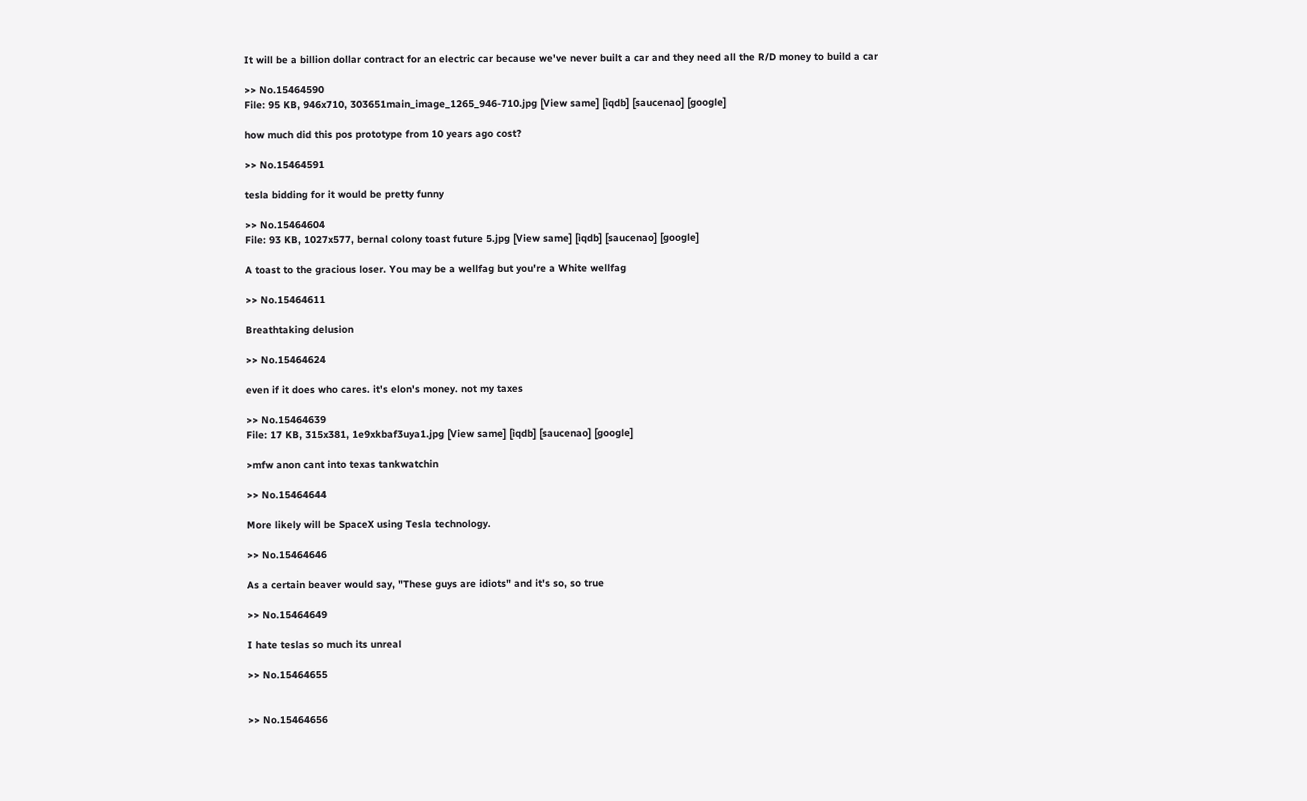It will be a billion dollar contract for an electric car because we've never built a car and they need all the R/D money to build a car

>> No.15464590
File: 95 KB, 946x710, 303651main_image_1265_946-710.jpg [View same] [iqdb] [saucenao] [google]

how much did this pos prototype from 10 years ago cost?

>> No.15464591

tesla bidding for it would be pretty funny

>> No.15464604
File: 93 KB, 1027x577, bernal colony toast future 5.jpg [View same] [iqdb] [saucenao] [google]

A toast to the gracious loser. You may be a wellfag but you're a White wellfag

>> No.15464611

Breathtaking delusion

>> No.15464624

even if it does who cares. it's elon's money. not my taxes

>> No.15464639
File: 17 KB, 315x381, 1e9xkbaf3uya1.jpg [View same] [iqdb] [saucenao] [google]

>mfw anon cant into texas tankwatchin

>> No.15464644

More likely will be SpaceX using Tesla technology.

>> No.15464646

As a certain beaver would say, "These guys are idiots" and it's so, so true

>> No.15464649

I hate teslas so much its unreal

>> No.15464655


>> No.15464656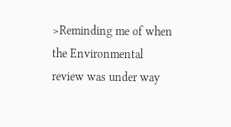>Reminding me of when the Environmental review was under way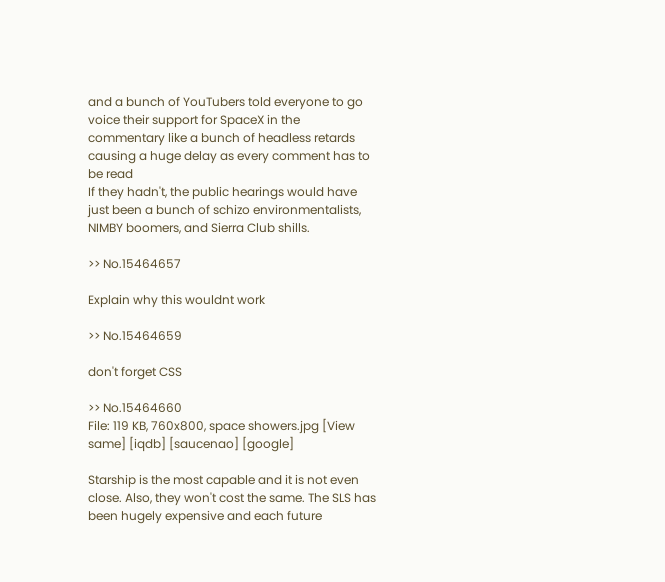and a bunch of YouTubers told everyone to go voice their support for SpaceX in the commentary like a bunch of headless retards causing a huge delay as every comment has to be read
If they hadn't, the public hearings would have just been a bunch of schizo environmentalists, NIMBY boomers, and Sierra Club shills.

>> No.15464657

Explain why this wouldnt work

>> No.15464659

don't forget CSS

>> No.15464660
File: 119 KB, 760x800, space showers.jpg [View same] [iqdb] [saucenao] [google]

Starship is the most capable and it is not even close. Also, they won't cost the same. The SLS has been hugely expensive and each future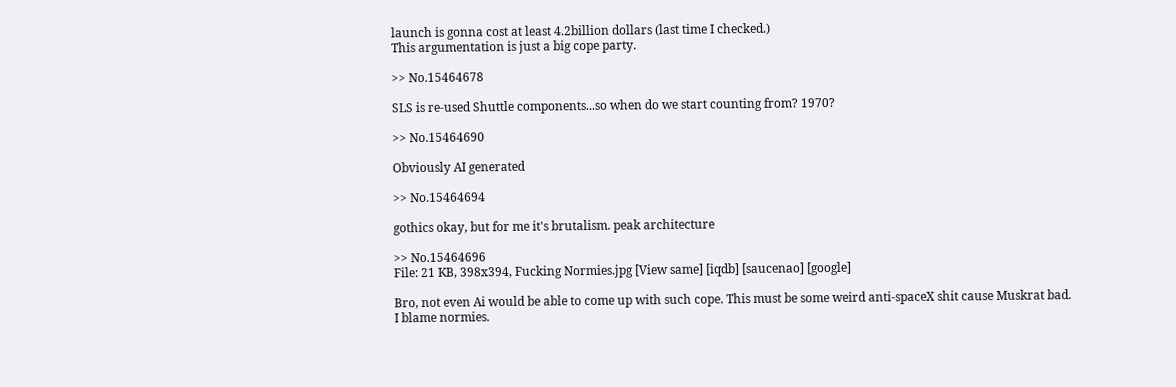launch is gonna cost at least 4.2billion dollars (last time I checked.)
This argumentation is just a big cope party.

>> No.15464678

SLS is re-used Shuttle components...so when do we start counting from? 1970?

>> No.15464690

Obviously AI generated

>> No.15464694

gothics okay, but for me it's brutalism. peak architecture

>> No.15464696
File: 21 KB, 398x394, Fucking Normies.jpg [View same] [iqdb] [saucenao] [google]

Bro, not even Ai would be able to come up with such cope. This must be some weird anti-spaceX shit cause Muskrat bad.
I blame normies.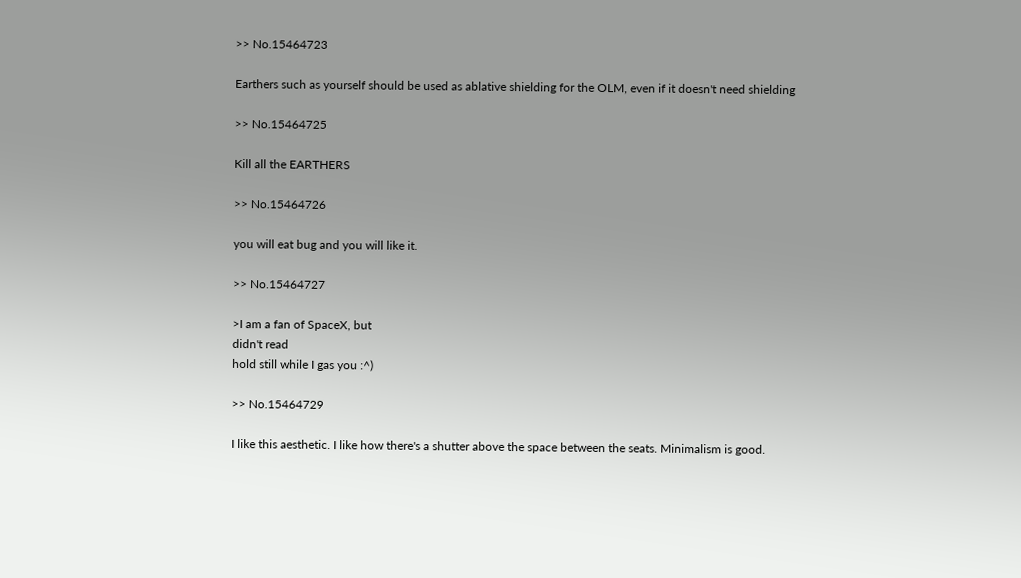>> No.15464723

Earthers such as yourself should be used as ablative shielding for the OLM, even if it doesn't need shielding

>> No.15464725

Kill all the EARTHERS

>> No.15464726

you will eat bug and you will like it.

>> No.15464727

>I am a fan of SpaceX, but
didn't read
hold still while I gas you :^)

>> No.15464729

I like this aesthetic. I like how there's a shutter above the space between the seats. Minimalism is good.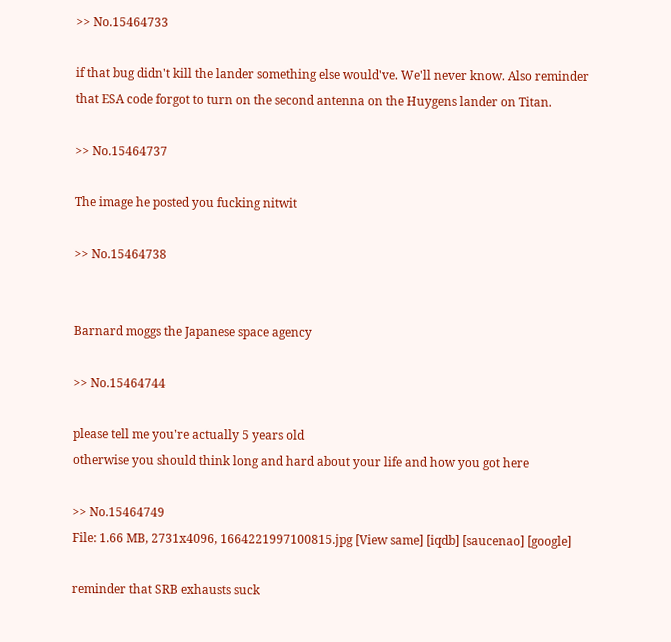>> No.15464733

if that bug didn't kill the lander something else would've. We'll never know. Also reminder that ESA code forgot to turn on the second antenna on the Huygens lander on Titan.

>> No.15464737

The image he posted you fucking nitwit

>> No.15464738


Barnard moggs the Japanese space agency

>> No.15464744

please tell me you're actually 5 years old
otherwise you should think long and hard about your life and how you got here

>> No.15464749
File: 1.66 MB, 2731x4096, 1664221997100815.jpg [View same] [iqdb] [saucenao] [google]

reminder that SRB exhausts suck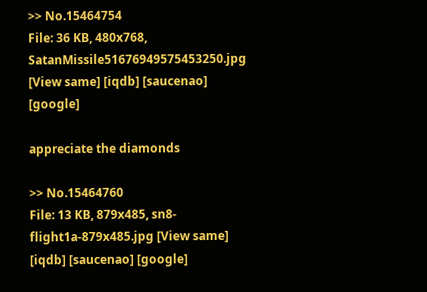>> No.15464754
File: 36 KB, 480x768, SatanMissile51676949575453250.jpg [View same] [iqdb] [saucenao] [google]

appreciate the diamonds

>> No.15464760
File: 13 KB, 879x485, sn8-flight1a-879x485.jpg [View same] [iqdb] [saucenao] [google]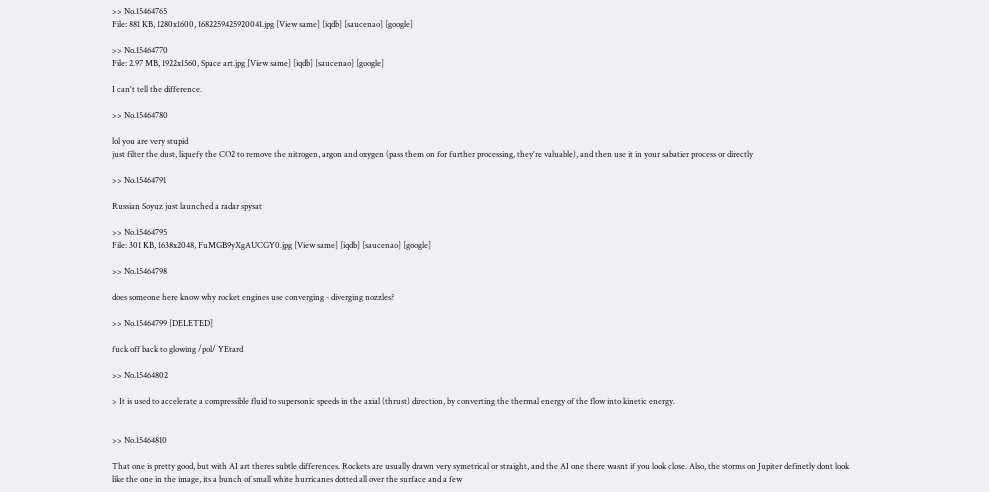>> No.15464765
File: 881 KB, 1280x1600, 1682259425920041.jpg [View same] [iqdb] [saucenao] [google]

>> No.15464770
File: 2.97 MB, 1922x1560, Space art.jpg [View same] [iqdb] [saucenao] [google]

I can't tell the difference.

>> No.15464780

lol you are very stupid
just filter the dust, liquefy the CO2 to remove the nitrogen, argon and oxygen (pass them on for further processing, they're valuable), and then use it in your sabatier process or directly

>> No.15464791

Russian Soyuz just launched a radar spysat

>> No.15464795
File: 301 KB, 1638x2048, FuMGB9yXgAUCGY0.jpg [View same] [iqdb] [saucenao] [google]

>> No.15464798

does someone here know why rocket engines use converging - diverging nozzles?

>> No.15464799 [DELETED]

fuck off back to glowing /pol/ YEtard

>> No.15464802

> It is used to accelerate a compressible fluid to supersonic speeds in the axial (thrust) direction, by converting the thermal energy of the flow into kinetic energy.


>> No.15464810

That one is pretty good, but with AI art theres subtle differences. Rockets are usually drawn very symetrical or straight, and the AI one there wasnt if you look close. Also, the storms on Jupiter definetly dont look like the one in the image, its a bunch of small white hurricanes dotted all over the surface and a few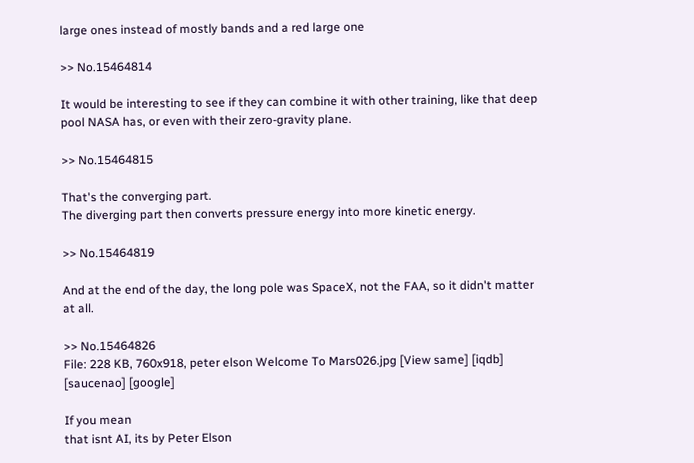large ones instead of mostly bands and a red large one

>> No.15464814

It would be interesting to see if they can combine it with other training, like that deep pool NASA has, or even with their zero-gravity plane.

>> No.15464815

That's the converging part.
The diverging part then converts pressure energy into more kinetic energy.

>> No.15464819

And at the end of the day, the long pole was SpaceX, not the FAA, so it didn't matter at all.

>> No.15464826
File: 228 KB, 760x918, peter elson Welcome To Mars026.jpg [View same] [iqdb] [saucenao] [google]

If you mean
that isnt AI, its by Peter Elson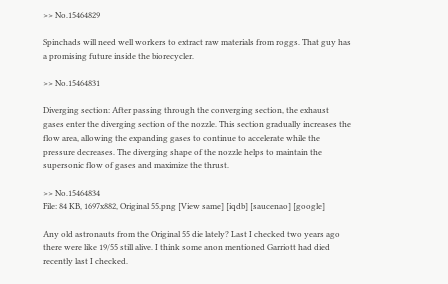>> No.15464829

Spinchads will need well workers to extract raw materials from roggs. That guy has a promising future inside the biorecycler.

>> No.15464831

Diverging section: After passing through the converging section, the exhaust gases enter the diverging section of the nozzle. This section gradually increases the flow area, allowing the expanding gases to continue to accelerate while the pressure decreases. The diverging shape of the nozzle helps to maintain the supersonic flow of gases and maximize the thrust.

>> No.15464834
File: 84 KB, 1697x882, Original 55.png [View same] [iqdb] [saucenao] [google]

Any old astronauts from the Original 55 die lately? Last I checked two years ago there were like 19/55 still alive. I think some anon mentioned Garriott had died recently last I checked.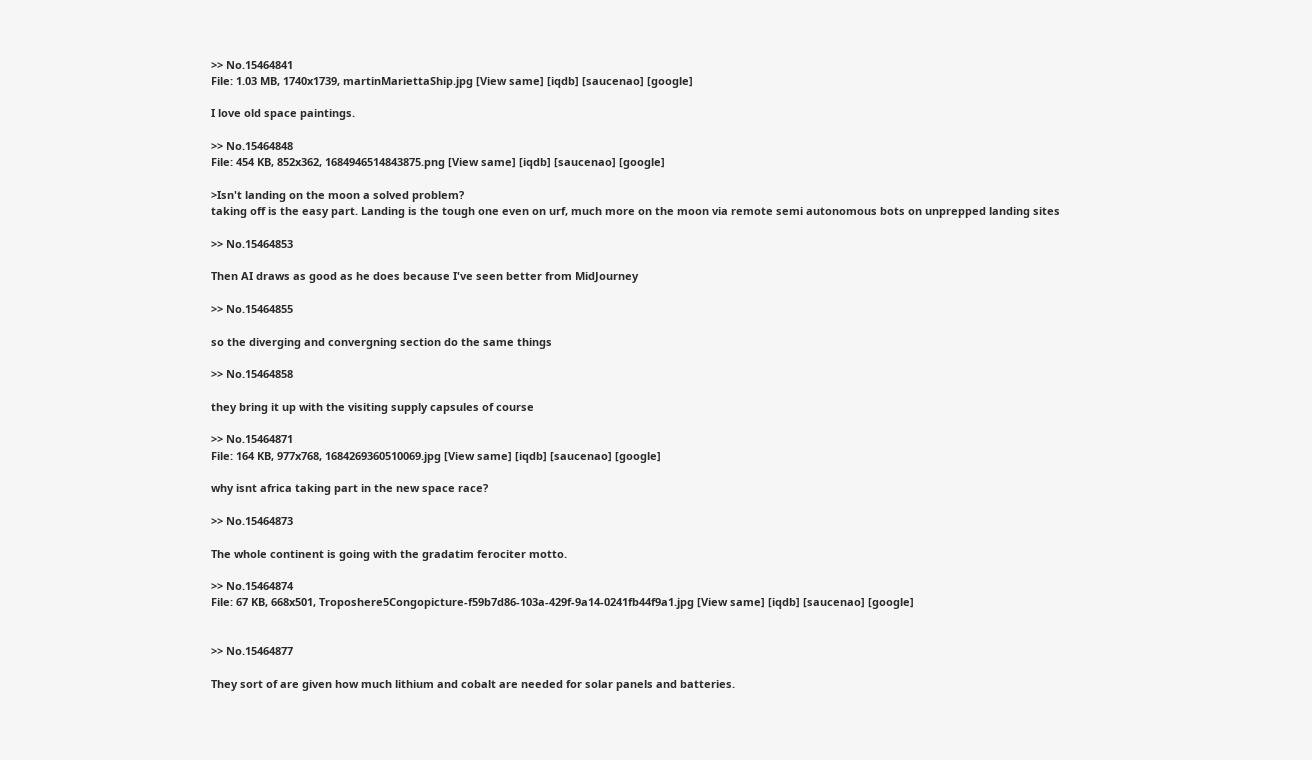>> No.15464841
File: 1.03 MB, 1740x1739, martinMariettaShip.jpg [View same] [iqdb] [saucenao] [google]

I love old space paintings.

>> No.15464848
File: 454 KB, 852x362, 1684946514843875.png [View same] [iqdb] [saucenao] [google]

>Isn't landing on the moon a solved problem?
taking off is the easy part. Landing is the tough one even on urf, much more on the moon via remote semi autonomous bots on unprepped landing sites

>> No.15464853

Then AI draws as good as he does because I've seen better from MidJourney

>> No.15464855

so the diverging and convergning section do the same things

>> No.15464858

they bring it up with the visiting supply capsules of course

>> No.15464871
File: 164 KB, 977x768, 1684269360510069.jpg [View same] [iqdb] [saucenao] [google]

why isnt africa taking part in the new space race?

>> No.15464873

The whole continent is going with the gradatim ferociter motto.

>> No.15464874
File: 67 KB, 668x501, Troposhere5Congopicture-f59b7d86-103a-429f-9a14-0241fb44f9a1.jpg [View same] [iqdb] [saucenao] [google]


>> No.15464877

They sort of are given how much lithium and cobalt are needed for solar panels and batteries.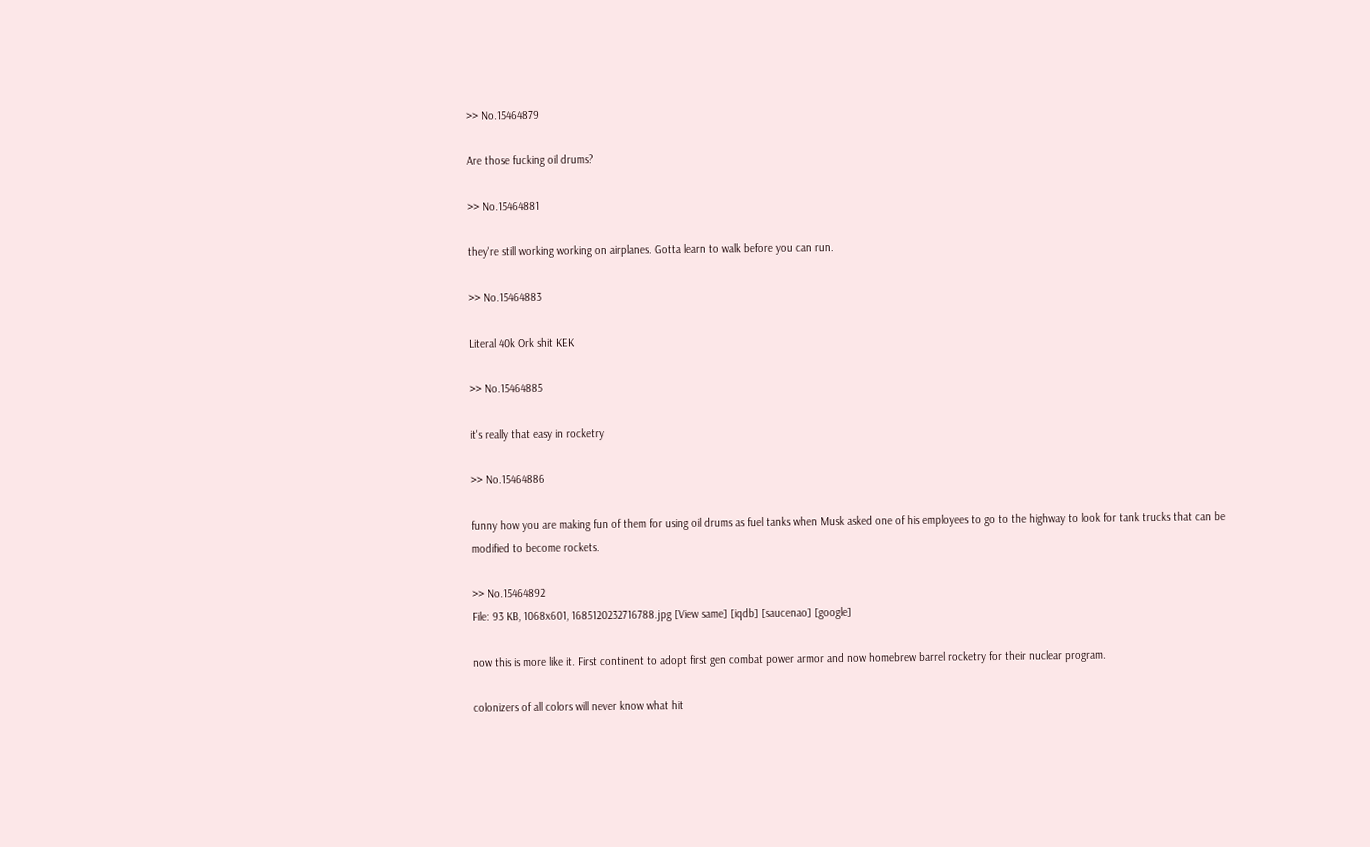>> No.15464879

Are those fucking oil drums?

>> No.15464881

they're still working working on airplanes. Gotta learn to walk before you can run.

>> No.15464883

Literal 40k Ork shit KEK

>> No.15464885

it's really that easy in rocketry

>> No.15464886

funny how you are making fun of them for using oil drums as fuel tanks when Musk asked one of his employees to go to the highway to look for tank trucks that can be modified to become rockets.

>> No.15464892
File: 93 KB, 1068x601, 1685120232716788.jpg [View same] [iqdb] [saucenao] [google]

now this is more like it. First continent to adopt first gen combat power armor and now homebrew barrel rocketry for their nuclear program.

colonizers of all colors will never know what hit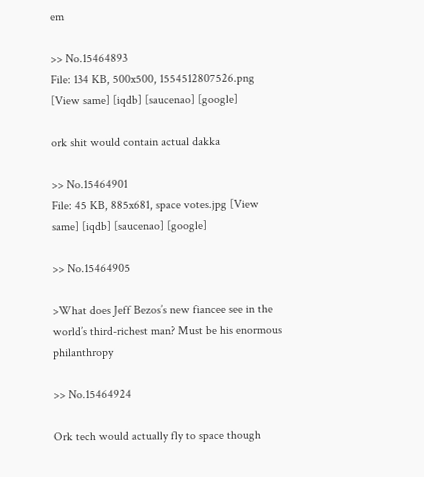em

>> No.15464893
File: 134 KB, 500x500, 1554512807526.png [View same] [iqdb] [saucenao] [google]

ork shit would contain actual dakka

>> No.15464901
File: 45 KB, 885x681, space votes.jpg [View same] [iqdb] [saucenao] [google]

>> No.15464905

>What does Jeff Bezos’s new fiancee see in the world’s third-richest man? Must be his enormous philanthropy

>> No.15464924

Ork tech would actually fly to space though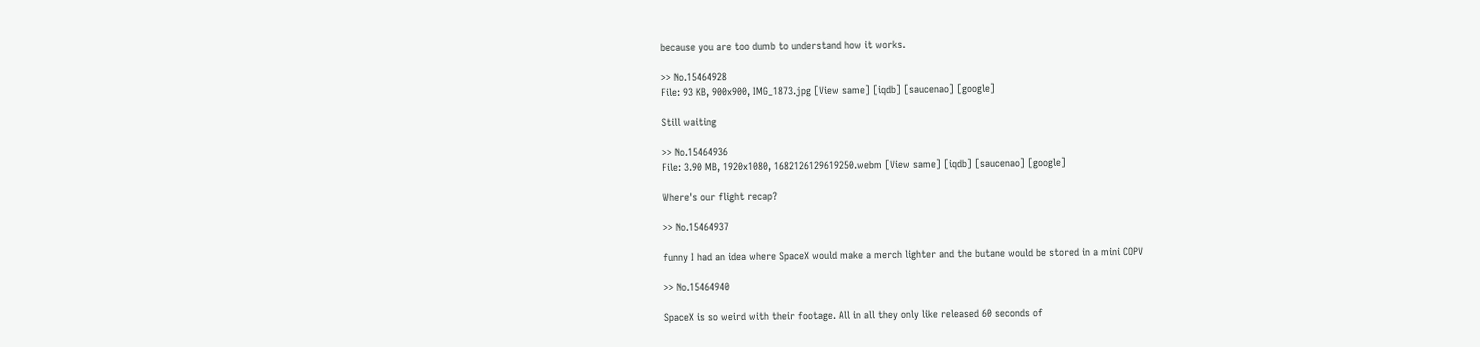because you are too dumb to understand how it works.

>> No.15464928
File: 93 KB, 900x900, IMG_1873.jpg [View same] [iqdb] [saucenao] [google]

Still waiting

>> No.15464936
File: 3.90 MB, 1920x1080, 1682126129619250.webm [View same] [iqdb] [saucenao] [google]

Where's our flight recap?

>> No.15464937

funny I had an idea where SpaceX would make a merch lighter and the butane would be stored in a mini COPV

>> No.15464940

SpaceX is so weird with their footage. All in all they only like released 60 seconds of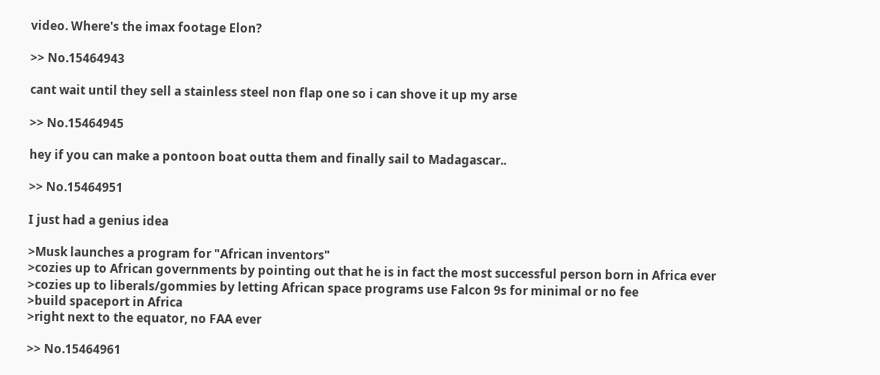video. Where's the imax footage Elon?

>> No.15464943

cant wait until they sell a stainless steel non flap one so i can shove it up my arse

>> No.15464945

hey if you can make a pontoon boat outta them and finally sail to Madagascar..

>> No.15464951

I just had a genius idea

>Musk launches a program for "African inventors"
>cozies up to African governments by pointing out that he is in fact the most successful person born in Africa ever
>cozies up to liberals/gommies by letting African space programs use Falcon 9s for minimal or no fee
>build spaceport in Africa
>right next to the equator, no FAA ever

>> No.15464961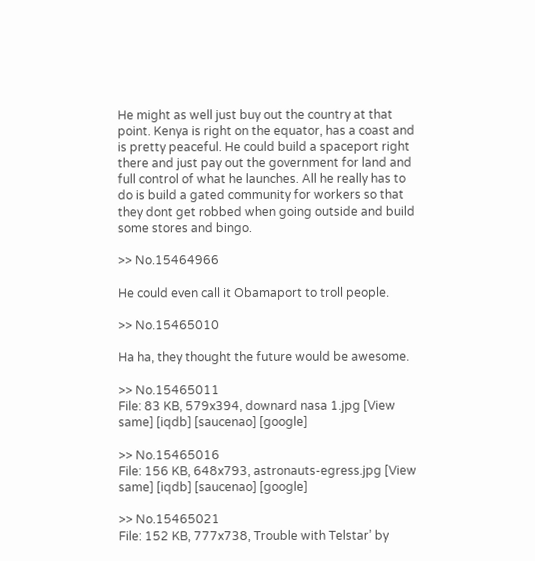He might as well just buy out the country at that point. Kenya is right on the equator, has a coast and is pretty peaceful. He could build a spaceport right there and just pay out the government for land and full control of what he launches. All he really has to do is build a gated community for workers so that they dont get robbed when going outside and build some stores and bingo.

>> No.15464966

He could even call it Obamaport to troll people.

>> No.15465010

Ha ha, they thought the future would be awesome.

>> No.15465011
File: 83 KB, 579x394, downard nasa 1.jpg [View same] [iqdb] [saucenao] [google]

>> No.15465016
File: 156 KB, 648x793, astronauts-egress.jpg [View same] [iqdb] [saucenao] [google]

>> No.15465021
File: 152 KB, 777x738, Trouble with Telstar’ by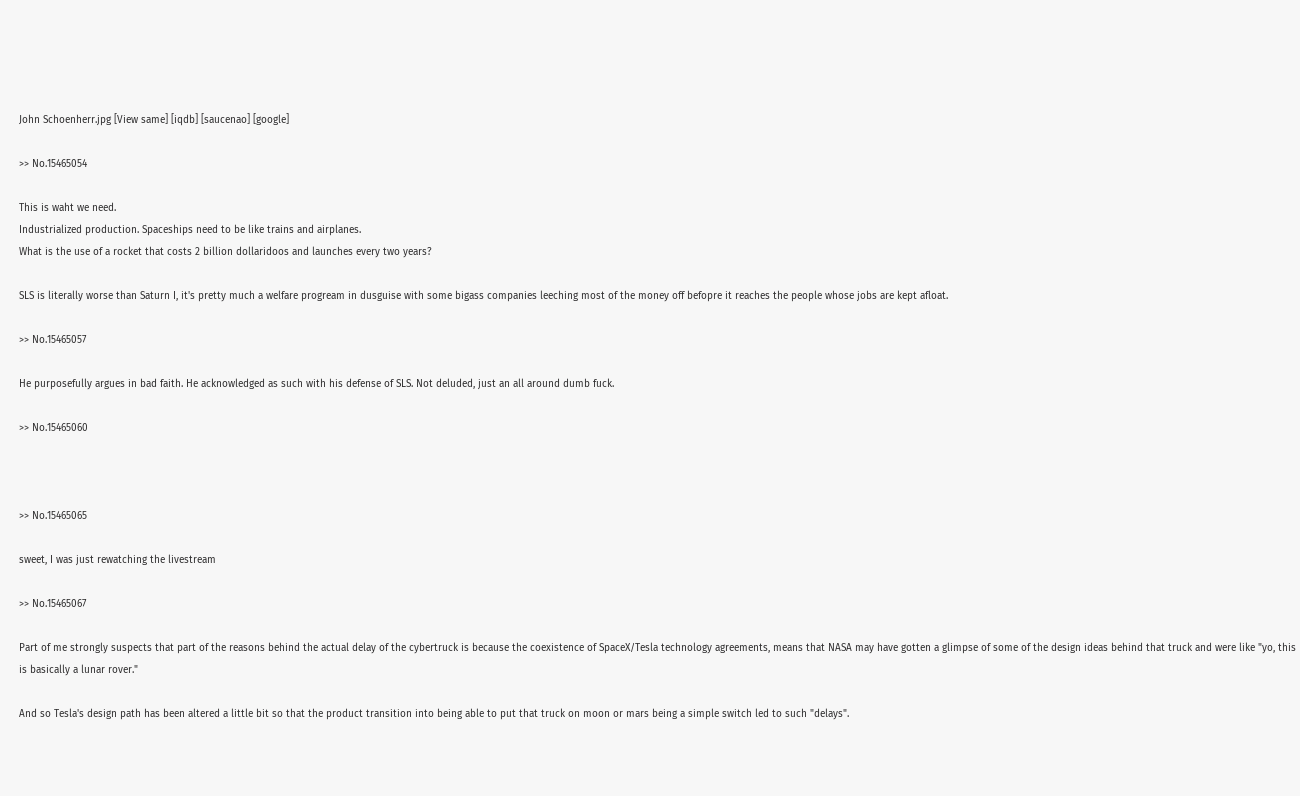John Schoenherr.jpg [View same] [iqdb] [saucenao] [google]

>> No.15465054

This is waht we need.
Industrialized production. Spaceships need to be like trains and airplanes.
What is the use of a rocket that costs 2 billion dollaridoos and launches every two years?

SLS is literally worse than Saturn I, it's pretty much a welfare progream in dusguise with some bigass companies leeching most of the money off befopre it reaches the people whose jobs are kept afloat.

>> No.15465057

He purposefully argues in bad faith. He acknowledged as such with his defense of SLS. Not deluded, just an all around dumb fuck.

>> No.15465060



>> No.15465065

sweet, I was just rewatching the livestream

>> No.15465067

Part of me strongly suspects that part of the reasons behind the actual delay of the cybertruck is because the coexistence of SpaceX/Tesla technology agreements, means that NASA may have gotten a glimpse of some of the design ideas behind that truck and were like "yo, this is basically a lunar rover."

And so Tesla's design path has been altered a little bit so that the product transition into being able to put that truck on moon or mars being a simple switch led to such "delays".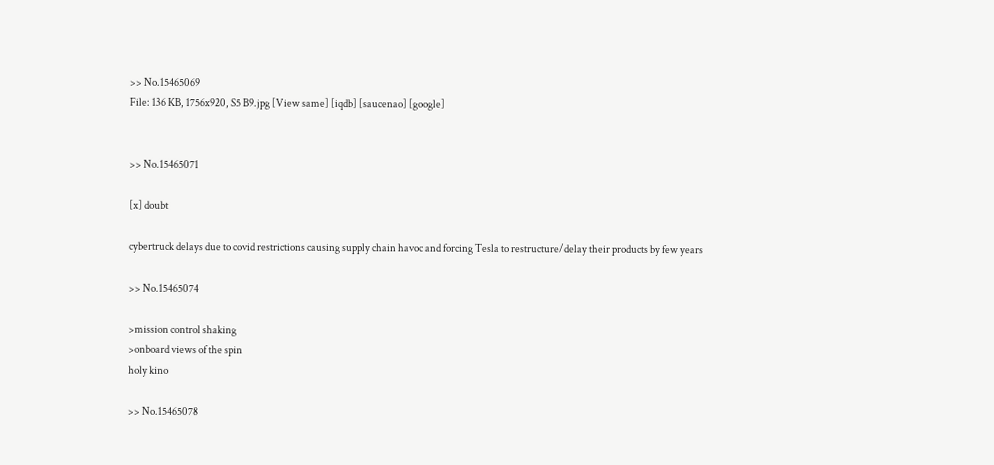>> No.15465069
File: 136 KB, 1756x920, S5 B9.jpg [View same] [iqdb] [saucenao] [google]


>> No.15465071

[x] doubt

cybertruck delays due to covid restrictions causing supply chain havoc and forcing Tesla to restructure/delay their products by few years

>> No.15465074

>mission control shaking
>onboard views of the spin
holy kino

>> No.15465078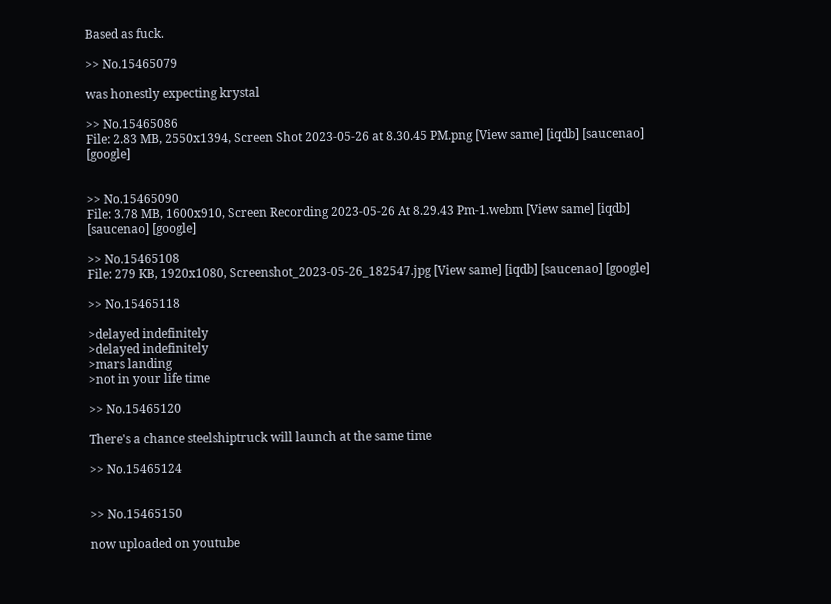Based as fuck.

>> No.15465079

was honestly expecting krystal

>> No.15465086
File: 2.83 MB, 2550x1394, Screen Shot 2023-05-26 at 8.30.45 PM.png [View same] [iqdb] [saucenao] [google]


>> No.15465090
File: 3.78 MB, 1600x910, Screen Recording 2023-05-26 At 8.29.43 Pm-1.webm [View same] [iqdb] [saucenao] [google]

>> No.15465108
File: 279 KB, 1920x1080, Screenshot_2023-05-26_182547.jpg [View same] [iqdb] [saucenao] [google]

>> No.15465118

>delayed indefinitely
>delayed indefinitely
>mars landing
>not in your life time

>> No.15465120

There's a chance steelshiptruck will launch at the same time

>> No.15465124


>> No.15465150

now uploaded on youtube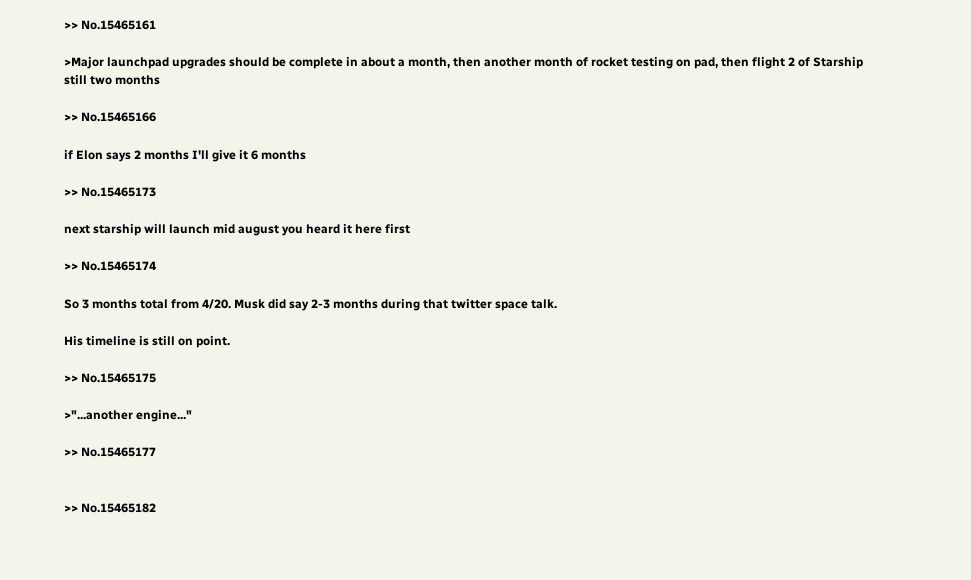>> No.15465161

>Major launchpad upgrades should be complete in about a month, then another month of rocket testing on pad, then flight 2 of Starship
still two months

>> No.15465166

if Elon says 2 months I'll give it 6 months

>> No.15465173

next starship will launch mid august you heard it here first

>> No.15465174

So 3 months total from 4/20. Musk did say 2-3 months during that twitter space talk.

His timeline is still on point.

>> No.15465175

>"...another engine..."

>> No.15465177


>> No.15465182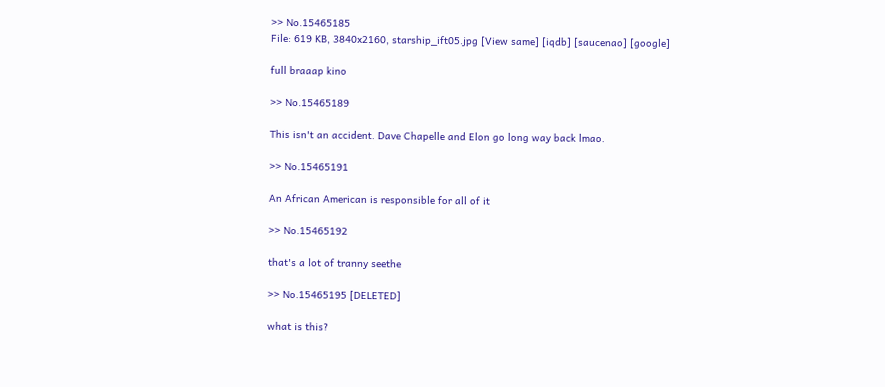>> No.15465185
File: 619 KB, 3840x2160, starship_ift05.jpg [View same] [iqdb] [saucenao] [google]

full braaap kino

>> No.15465189

This isn't an accident. Dave Chapelle and Elon go long way back lmao.

>> No.15465191

An African American is responsible for all of it

>> No.15465192

that's a lot of tranny seethe

>> No.15465195 [DELETED]

what is this?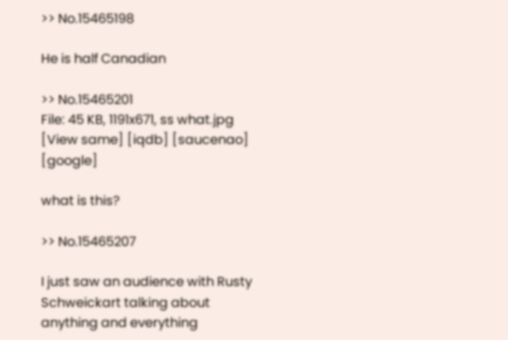>> No.15465198

He is half Canadian

>> No.15465201
File: 45 KB, 1191x671, ss what.jpg [View same] [iqdb] [saucenao] [google]

what is this?

>> No.15465207

I just saw an audience with Rusty Schweickart talking about anything and everything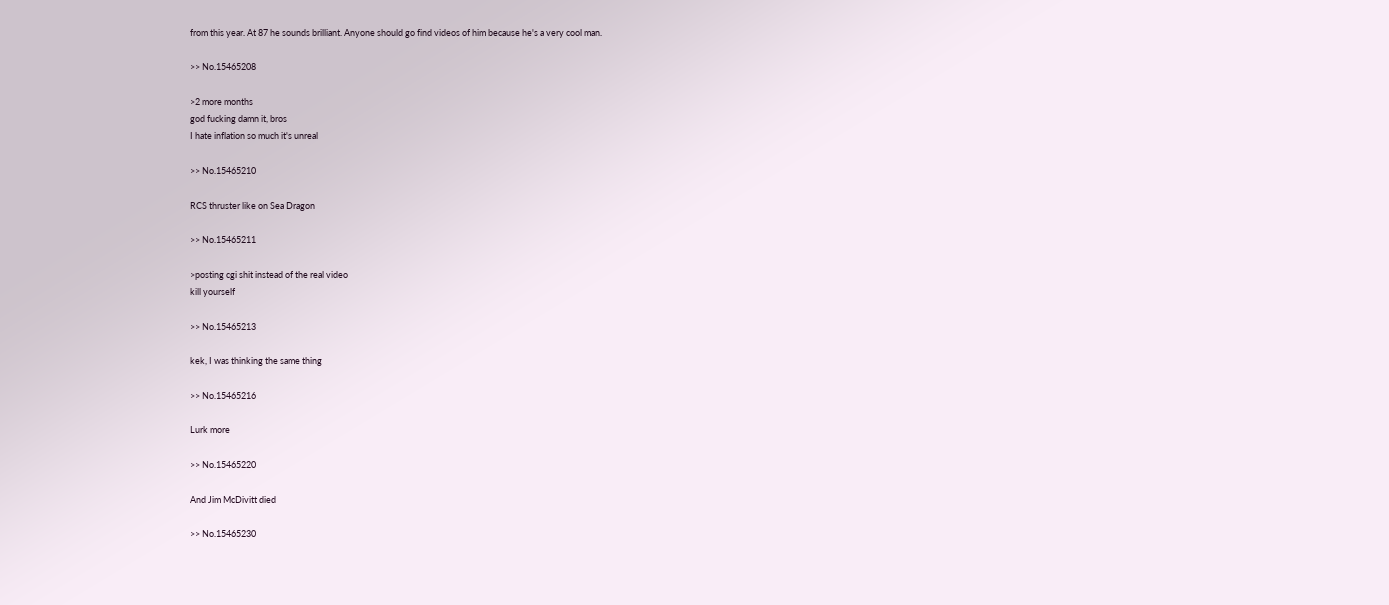from this year. At 87 he sounds brilliant. Anyone should go find videos of him because he's a very cool man.

>> No.15465208

>2 more months
god fucking damn it, bros
I hate inflation so much it's unreal

>> No.15465210

RCS thruster like on Sea Dragon

>> No.15465211

>posting cgi shit instead of the real video
kill yourself

>> No.15465213

kek, I was thinking the same thing

>> No.15465216

Lurk more

>> No.15465220

And Jim McDivitt died

>> No.15465230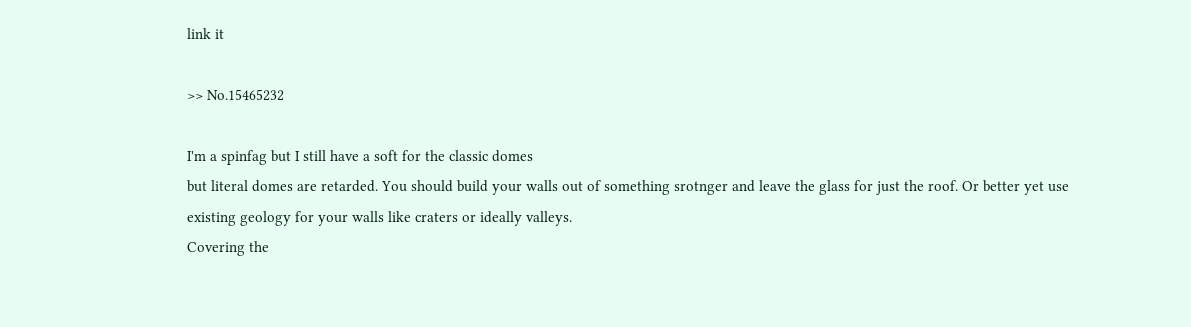link it

>> No.15465232

I'm a spinfag but I still have a soft for the classic domes
but literal domes are retarded. You should build your walls out of something srotnger and leave the glass for just the roof. Or better yet use existing geology for your walls like craters or ideally valleys.
Covering the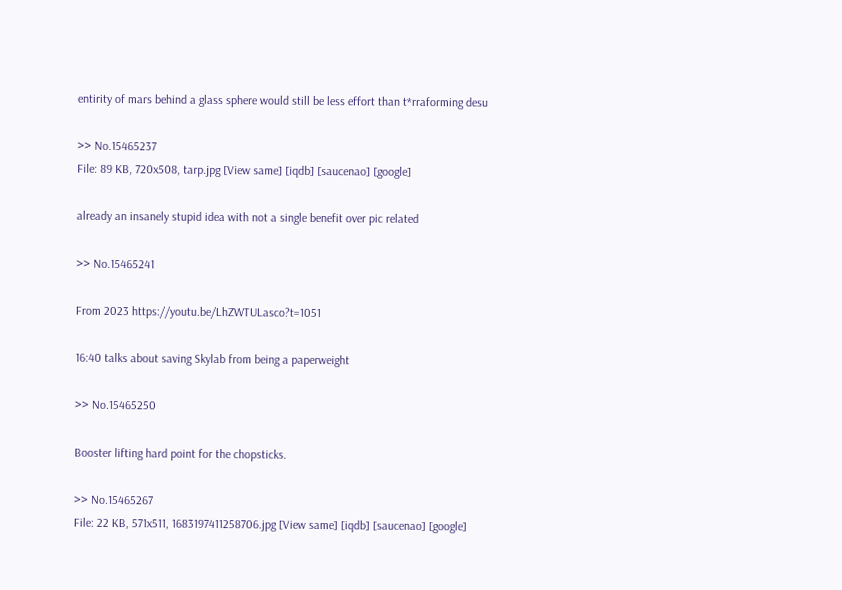entirity of mars behind a glass sphere would still be less effort than t*rraforming desu

>> No.15465237
File: 89 KB, 720x508, tarp.jpg [View same] [iqdb] [saucenao] [google]

already an insanely stupid idea with not a single benefit over pic related

>> No.15465241

From 2023 https://youtu.be/LhZWTULasco?t=1051

16:40 talks about saving Skylab from being a paperweight

>> No.15465250

Booster lifting hard point for the chopsticks.

>> No.15465267
File: 22 KB, 571x511, 1683197411258706.jpg [View same] [iqdb] [saucenao] [google]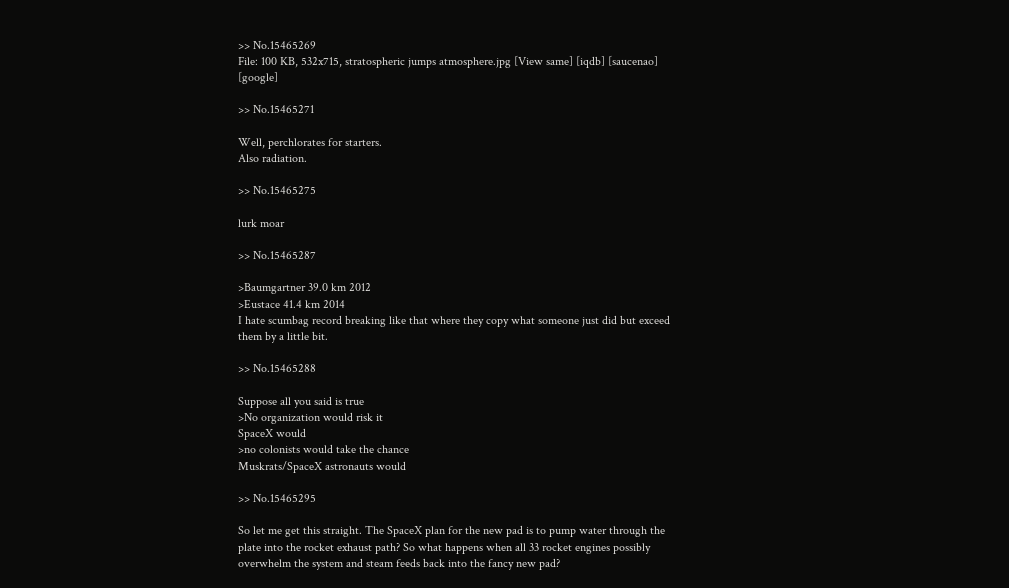>> No.15465269
File: 100 KB, 532x715, stratospheric jumps atmosphere.jpg [View same] [iqdb] [saucenao] [google]

>> No.15465271

Well, perchlorates for starters.
Also radiation.

>> No.15465275

lurk moar

>> No.15465287

>Baumgartner 39.0 km 2012
>Eustace 41.4 km 2014
I hate scumbag record breaking like that where they copy what someone just did but exceed them by a little bit.

>> No.15465288

Suppose all you said is true
>No organization would risk it
SpaceX would
>no colonists would take the chance
Muskrats/SpaceX astronauts would

>> No.15465295

So let me get this straight. The SpaceX plan for the new pad is to pump water through the plate into the rocket exhaust path? So what happens when all 33 rocket engines possibly overwhelm the system and steam feeds back into the fancy new pad?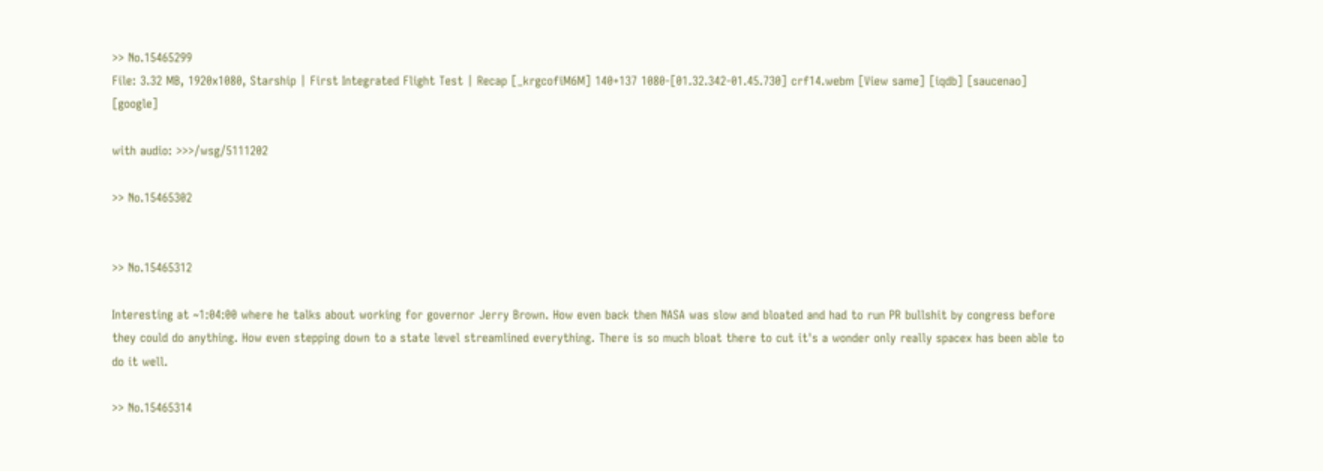>> No.15465299
File: 3.32 MB, 1920x1080, Starship | First Integrated Flight Test | Recap [_krgcofiM6M] 140+137 1080-[01.32.342-01.45.730] crf14.webm [View same] [iqdb] [saucenao] [google]

with audio: >>>/wsg/5111202

>> No.15465302


>> No.15465312

Interesting at ~1:04:00 where he talks about working for governor Jerry Brown. How even back then NASA was slow and bloated and had to run PR bullshit by congress before they could do anything. How even stepping down to a state level streamlined everything. There is so much bloat there to cut it's a wonder only really spacex has been able to do it well.

>> No.15465314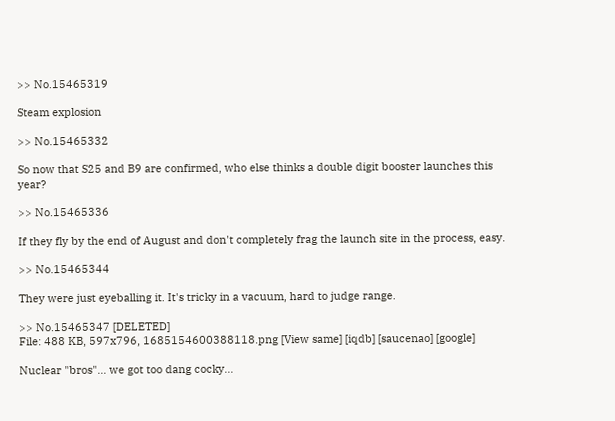>> No.15465319

Steam explosion

>> No.15465332

So now that S25 and B9 are confirmed, who else thinks a double digit booster launches this year?

>> No.15465336

If they fly by the end of August and don't completely frag the launch site in the process, easy.

>> No.15465344

They were just eyeballing it. It's tricky in a vacuum, hard to judge range.

>> No.15465347 [DELETED]
File: 488 KB, 597x796, 1685154600388118.png [View same] [iqdb] [saucenao] [google]

Nuclear "bros"... we got too dang cocky...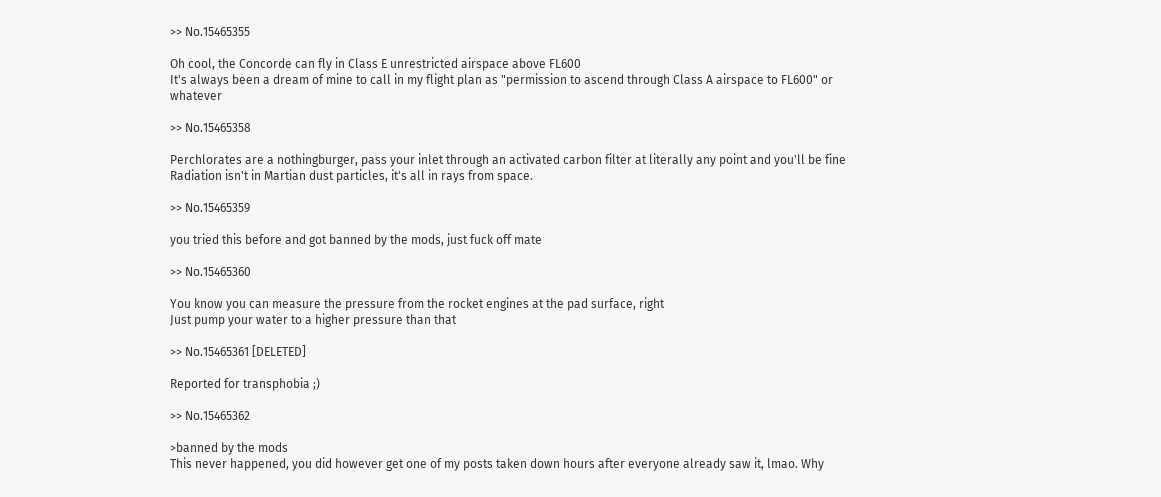>> No.15465355

Oh cool, the Concorde can fly in Class E unrestricted airspace above FL600
It's always been a dream of mine to call in my flight plan as "permission to ascend through Class A airspace to FL600" or whatever

>> No.15465358

Perchlorates are a nothingburger, pass your inlet through an activated carbon filter at literally any point and you'll be fine
Radiation isn't in Martian dust particles, it's all in rays from space.

>> No.15465359

you tried this before and got banned by the mods, just fuck off mate

>> No.15465360

You know you can measure the pressure from the rocket engines at the pad surface, right
Just pump your water to a higher pressure than that

>> No.15465361 [DELETED]

Reported for transphobia ;)

>> No.15465362

>banned by the mods
This never happened, you did however get one of my posts taken down hours after everyone already saw it, lmao. Why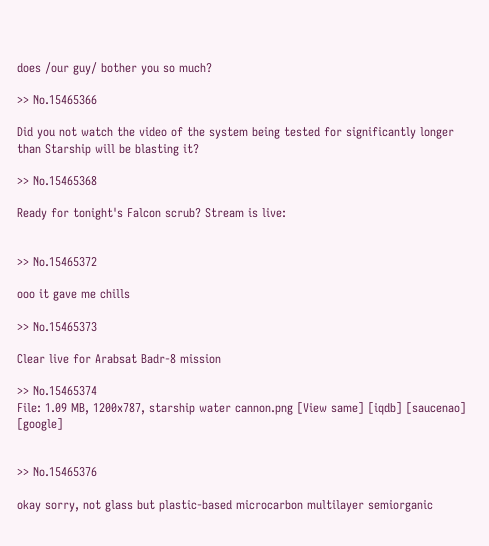does /our guy/ bother you so much?

>> No.15465366

Did you not watch the video of the system being tested for significantly longer than Starship will be blasting it?

>> No.15465368

Ready for tonight's Falcon scrub? Stream is live:


>> No.15465372

ooo it gave me chills

>> No.15465373

Clear live for Arabsat Badr-8 mission

>> No.15465374
File: 1.09 MB, 1200x787, starship water cannon.png [View same] [iqdb] [saucenao] [google]


>> No.15465376

okay sorry, not glass but plastic-based microcarbon multilayer semiorganic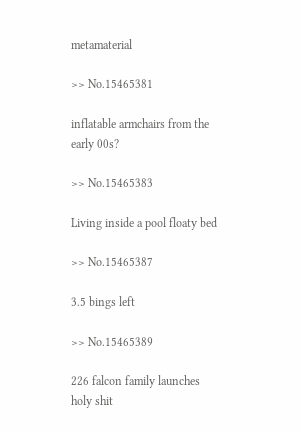metamaterial

>> No.15465381

inflatable armchairs from the early 00s?

>> No.15465383

Living inside a pool floaty bed

>> No.15465387

3.5 bings left

>> No.15465389

226 falcon family launches
holy shit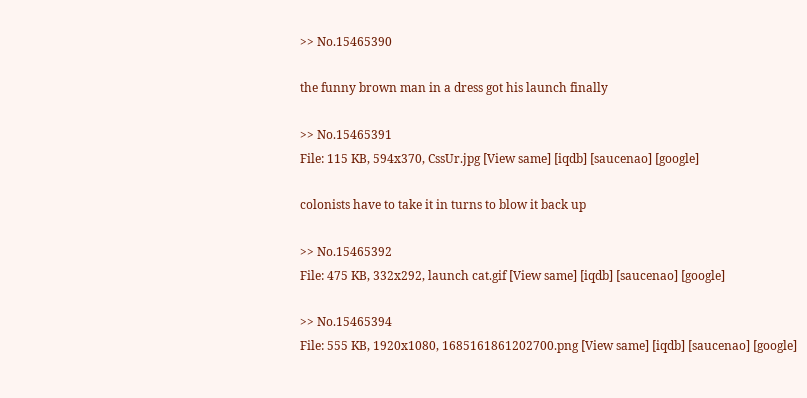>> No.15465390

the funny brown man in a dress got his launch finally

>> No.15465391
File: 115 KB, 594x370, CssUr.jpg [View same] [iqdb] [saucenao] [google]

colonists have to take it in turns to blow it back up

>> No.15465392
File: 475 KB, 332x292, launch cat.gif [View same] [iqdb] [saucenao] [google]

>> No.15465394
File: 555 KB, 1920x1080, 1685161861202700.png [View same] [iqdb] [saucenao] [google]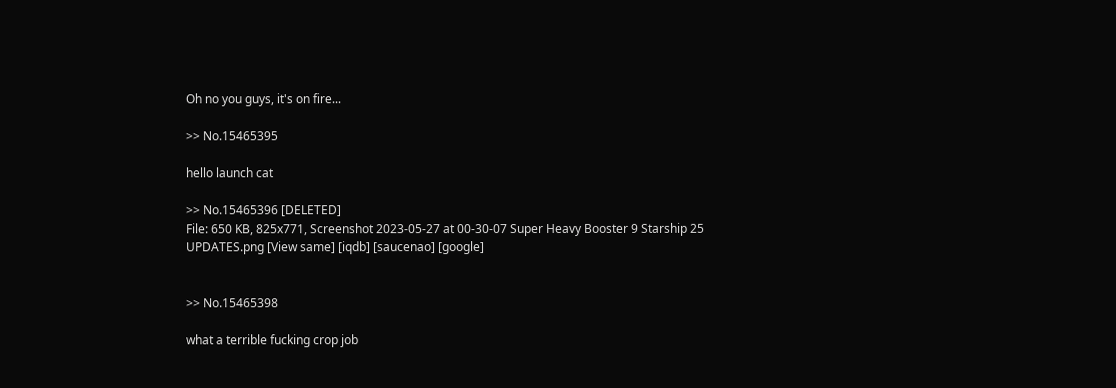Oh no you guys, it's on fire...

>> No.15465395

hello launch cat

>> No.15465396 [DELETED]
File: 650 KB, 825x771, Screenshot 2023-05-27 at 00-30-07 Super Heavy Booster 9 Starship 25 UPDATES.png [View same] [iqdb] [saucenao] [google]


>> No.15465398

what a terrible fucking crop job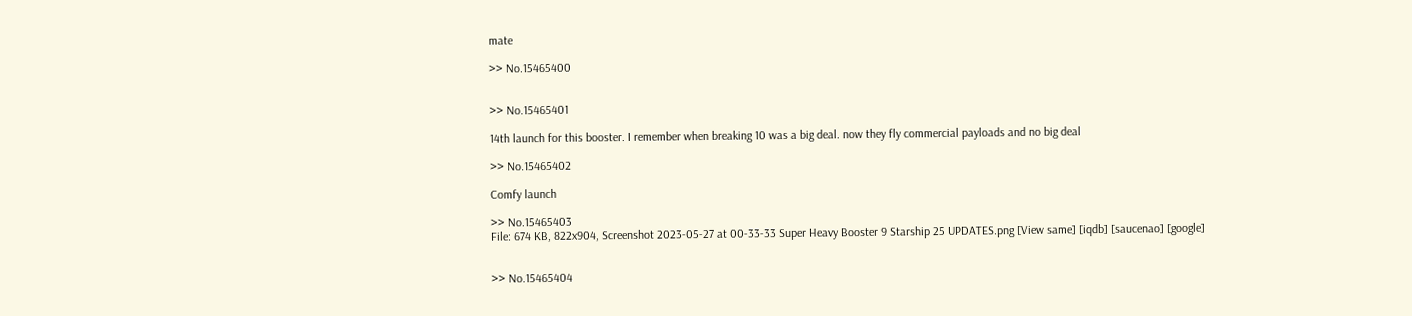mate

>> No.15465400


>> No.15465401

14th launch for this booster. I remember when breaking 10 was a big deal. now they fly commercial payloads and no big deal

>> No.15465402

Comfy launch

>> No.15465403
File: 674 KB, 822x904, Screenshot 2023-05-27 at 00-33-33 Super Heavy Booster 9 Starship 25 UPDATES.png [View same] [iqdb] [saucenao] [google]


>> No.15465404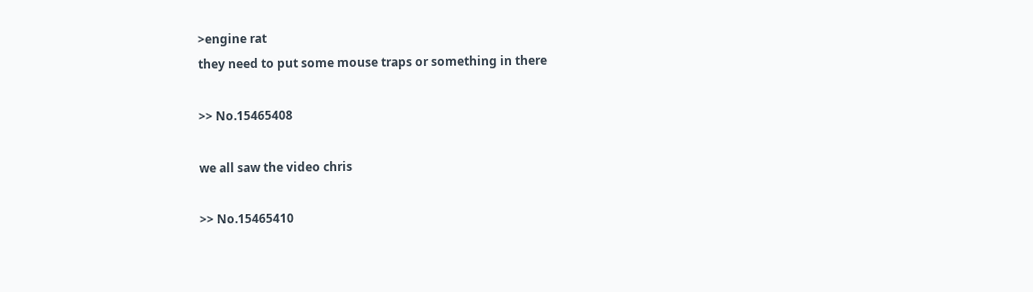>engine rat
they need to put some mouse traps or something in there

>> No.15465408

we all saw the video chris

>> No.15465410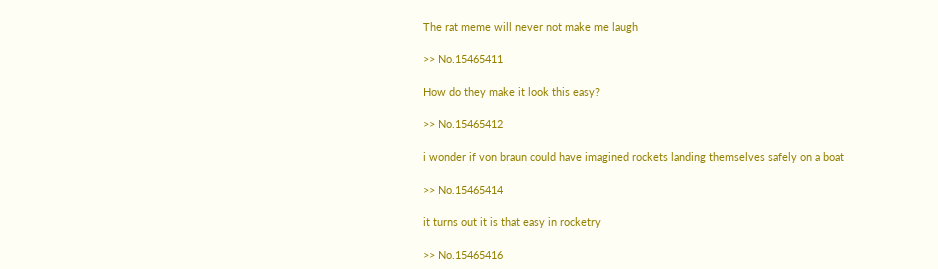The rat meme will never not make me laugh

>> No.15465411

How do they make it look this easy?

>> No.15465412

i wonder if von braun could have imagined rockets landing themselves safely on a boat

>> No.15465414

it turns out it is that easy in rocketry

>> No.15465416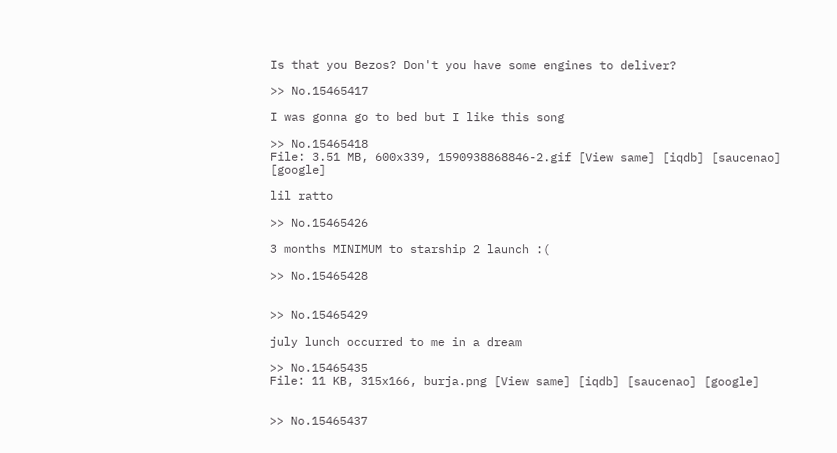Is that you Bezos? Don't you have some engines to deliver?

>> No.15465417

I was gonna go to bed but I like this song

>> No.15465418
File: 3.51 MB, 600x339, 1590938868846-2.gif [View same] [iqdb] [saucenao] [google]

lil ratto

>> No.15465426

3 months MINIMUM to starship 2 launch :(

>> No.15465428


>> No.15465429

july lunch occurred to me in a dream

>> No.15465435
File: 11 KB, 315x166, burja.png [View same] [iqdb] [saucenao] [google]


>> No.15465437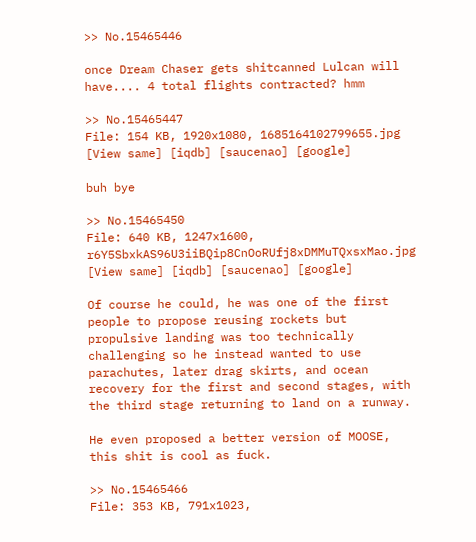>> No.15465446

once Dream Chaser gets shitcanned Lulcan will have.... 4 total flights contracted? hmm

>> No.15465447
File: 154 KB, 1920x1080, 1685164102799655.jpg [View same] [iqdb] [saucenao] [google]

buh bye

>> No.15465450
File: 640 KB, 1247x1600, r6Y5SbxkAS96U3iiBQip8CnOoRUfj8xDMMuTQxsxMao.jpg [View same] [iqdb] [saucenao] [google]

Of course he could, he was one of the first people to propose reusing rockets but propulsive landing was too technically challenging so he instead wanted to use parachutes, later drag skirts, and ocean recovery for the first and second stages, with the third stage returning to land on a runway.

He even proposed a better version of MOOSE, this shit is cool as fuck.

>> No.15465466
File: 353 KB, 791x1023,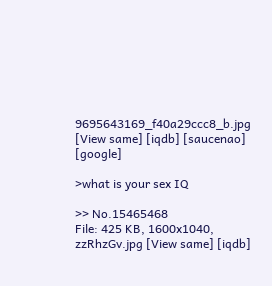9695643169_f40a29ccc8_b.jpg [View same] [iqdb] [saucenao] [google]

>what is your sex IQ

>> No.15465468
File: 425 KB, 1600x1040, zzRhzGv.jpg [View same] [iqdb]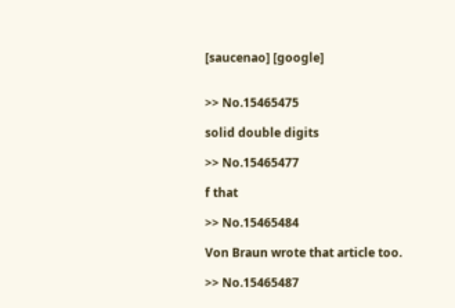[saucenao] [google]


>> No.15465475

solid double digits

>> No.15465477

f that

>> No.15465484

Von Braun wrote that article too.

>> No.15465487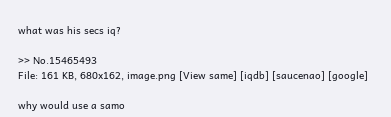what was his secs iq?

>> No.15465493
File: 161 KB, 680x162, image.png [View same] [iqdb] [saucenao] [google]

why would use a samo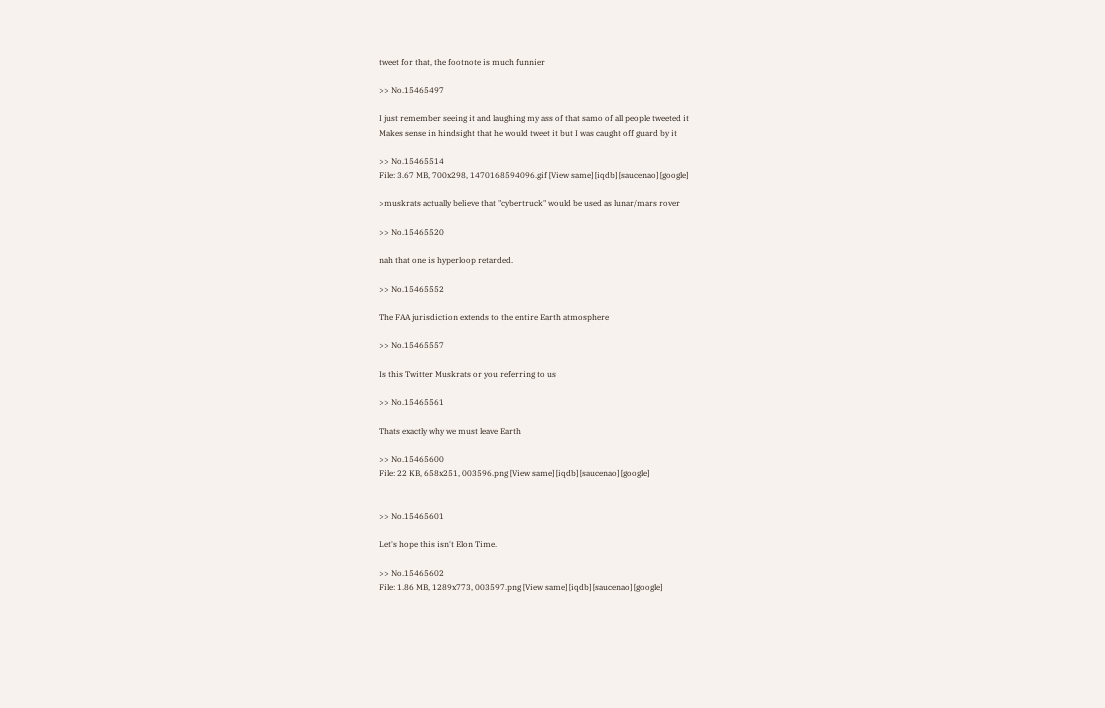tweet for that, the footnote is much funnier

>> No.15465497

I just remember seeing it and laughing my ass of that samo of all people tweeted it
Makes sense in hindsight that he would tweet it but I was caught off guard by it

>> No.15465514
File: 3.67 MB, 700x298, 1470168594096.gif [View same] [iqdb] [saucenao] [google]

>muskrats actually believe that "cybertruck" would be used as lunar/mars rover

>> No.15465520

nah that one is hyperloop retarded.

>> No.15465552

The FAA jurisdiction extends to the entire Earth atmosphere

>> No.15465557

Is this Twitter Muskrats or you referring to us

>> No.15465561

Thats exactly why we must leave Earth

>> No.15465600
File: 22 KB, 658x251, 003596.png [View same] [iqdb] [saucenao] [google]


>> No.15465601

Let's hope this isn't Elon Time.

>> No.15465602
File: 1.86 MB, 1289x773, 003597.png [View same] [iqdb] [saucenao] [google]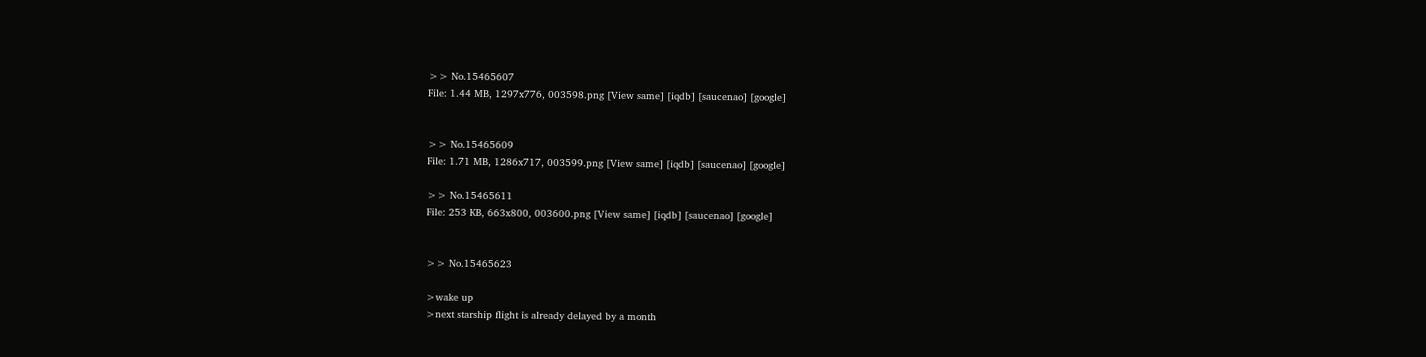>> No.15465607
File: 1.44 MB, 1297x776, 003598.png [View same] [iqdb] [saucenao] [google]


>> No.15465609
File: 1.71 MB, 1286x717, 003599.png [View same] [iqdb] [saucenao] [google]

>> No.15465611
File: 253 KB, 663x800, 003600.png [View same] [iqdb] [saucenao] [google]


>> No.15465623

>wake up
>next starship flight is already delayed by a month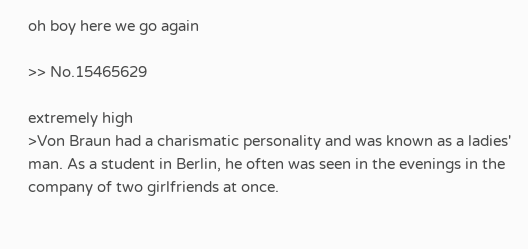oh boy here we go again

>> No.15465629

extremely high
>Von Braun had a charismatic personality and was known as a ladies' man. As a student in Berlin, he often was seen in the evenings in the company of two girlfriends at once.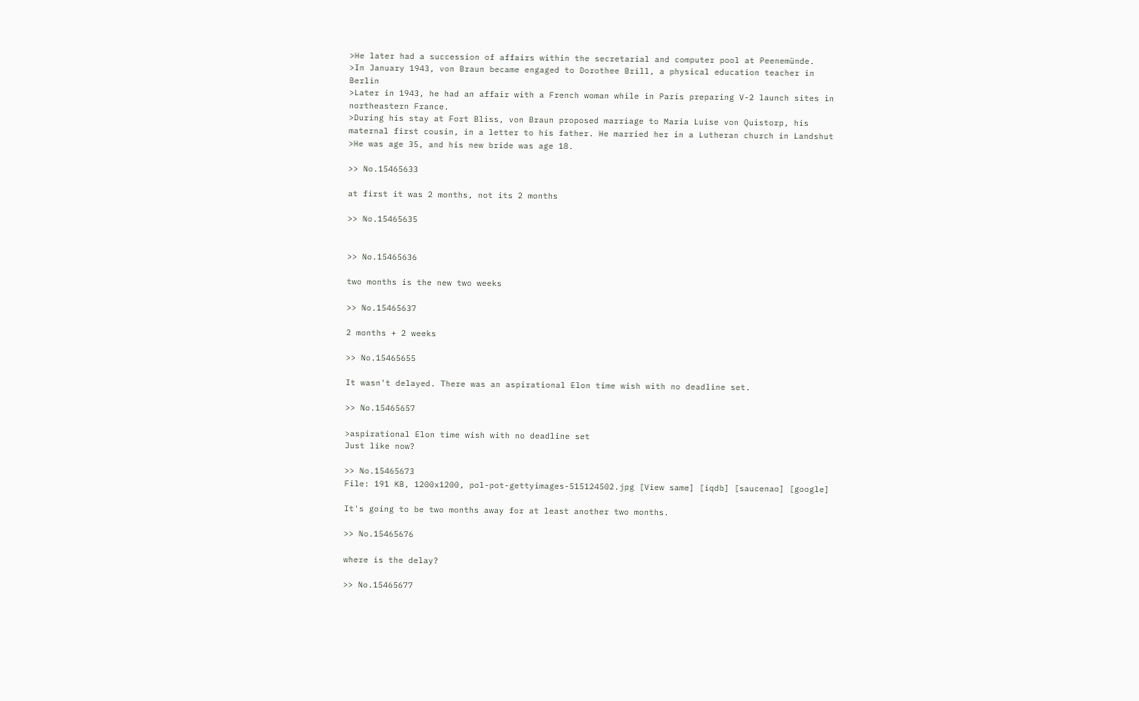>He later had a succession of affairs within the secretarial and computer pool at Peenemünde.
>In January 1943, von Braun became engaged to Dorothee Brill, a physical education teacher in Berlin
>Later in 1943, he had an affair with a French woman while in Paris preparing V-2 launch sites in northeastern France.
>During his stay at Fort Bliss, von Braun proposed marriage to Maria Luise von Quistorp, his maternal first cousin, in a letter to his father. He married her in a Lutheran church in Landshut
>He was age 35, and his new bride was age 18.

>> No.15465633

at first it was 2 months, not its 2 months

>> No.15465635


>> No.15465636

two months is the new two weeks

>> No.15465637

2 months + 2 weeks

>> No.15465655

It wasn't delayed. There was an aspirational Elon time wish with no deadline set.

>> No.15465657

>aspirational Elon time wish with no deadline set
Just like now?

>> No.15465673
File: 191 KB, 1200x1200, pol-pot-gettyimages-515124502.jpg [View same] [iqdb] [saucenao] [google]

It's going to be two months away for at least another two months.

>> No.15465676

where is the delay?

>> No.15465677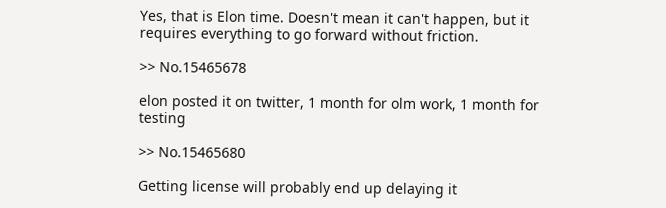Yes, that is Elon time. Doesn't mean it can't happen, but it requires everything to go forward without friction.

>> No.15465678

elon posted it on twitter, 1 month for olm work, 1 month for testing

>> No.15465680

Getting license will probably end up delaying it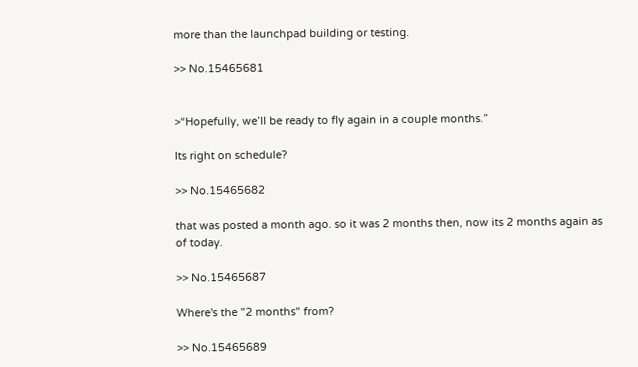more than the launchpad building or testing.

>> No.15465681


>“Hopefully, we’ll be ready to fly again in a couple months.”

Its right on schedule?

>> No.15465682

that was posted a month ago. so it was 2 months then, now its 2 months again as of today.

>> No.15465687

Where's the "2 months" from?

>> No.15465689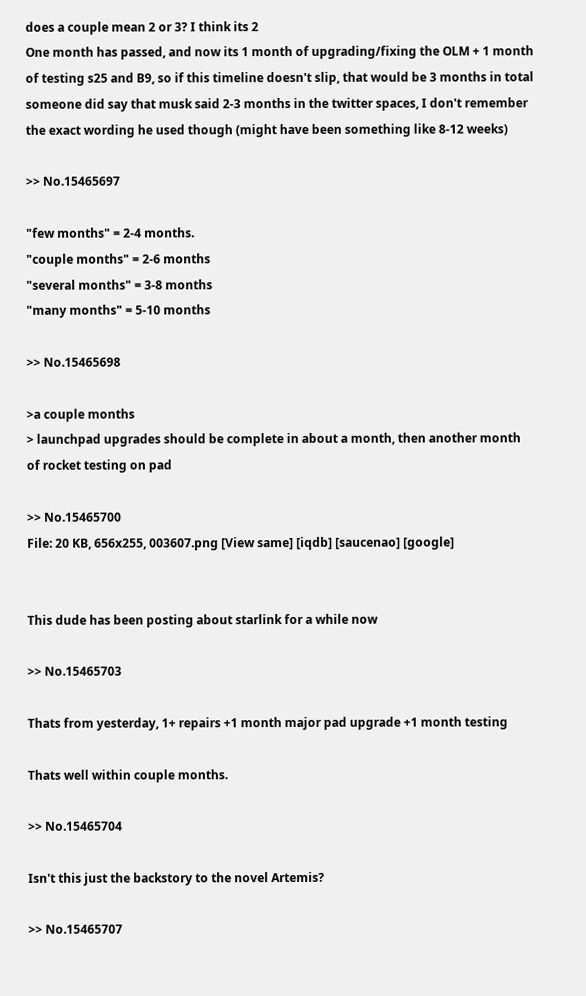does a couple mean 2 or 3? I think its 2
One month has passed, and now its 1 month of upgrading/fixing the OLM + 1 month of testing s25 and B9, so if this timeline doesn't slip, that would be 3 months in total
someone did say that musk said 2-3 months in the twitter spaces, I don't remember the exact wording he used though (might have been something like 8-12 weeks)

>> No.15465697

"few months" = 2-4 months.
"couple months" = 2-6 months
"several months" = 3-8 months
"many months" = 5-10 months

>> No.15465698

>a couple months
> launchpad upgrades should be complete in about a month, then another month of rocket testing on pad

>> No.15465700
File: 20 KB, 656x255, 003607.png [View same] [iqdb] [saucenao] [google]


This dude has been posting about starlink for a while now

>> No.15465703

Thats from yesterday, 1+ repairs +1 month major pad upgrade +1 month testing

Thats well within couple months.

>> No.15465704

Isn't this just the backstory to the novel Artemis?

>> No.15465707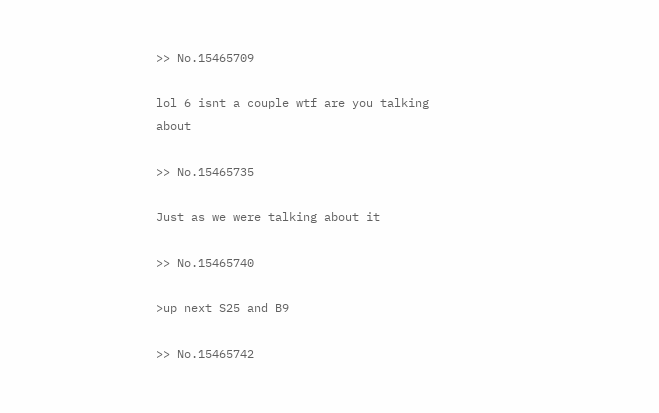>> No.15465709

lol 6 isnt a couple wtf are you talking about

>> No.15465735

Just as we were talking about it

>> No.15465740

>up next S25 and B9

>> No.15465742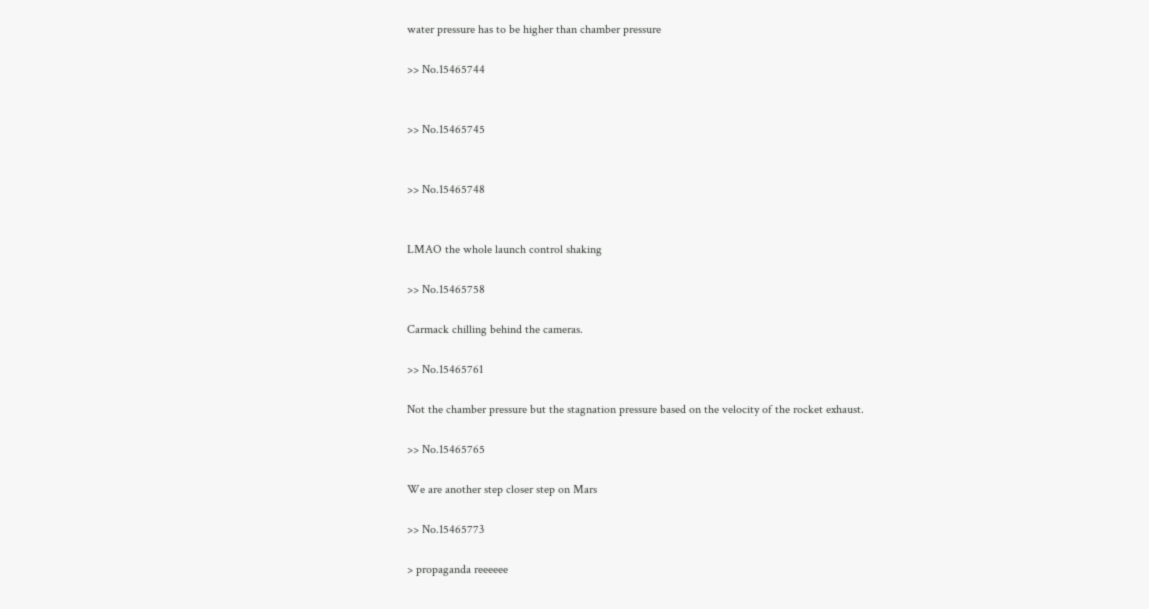water pressure has to be higher than chamber pressure

>> No.15465744


>> No.15465745


>> No.15465748


LMAO the whole launch control shaking

>> No.15465758

Carmack chilling behind the cameras.

>> No.15465761

Not the chamber pressure but the stagnation pressure based on the velocity of the rocket exhaust.

>> No.15465765

We are another step closer step on Mars

>> No.15465773

> propaganda reeeeee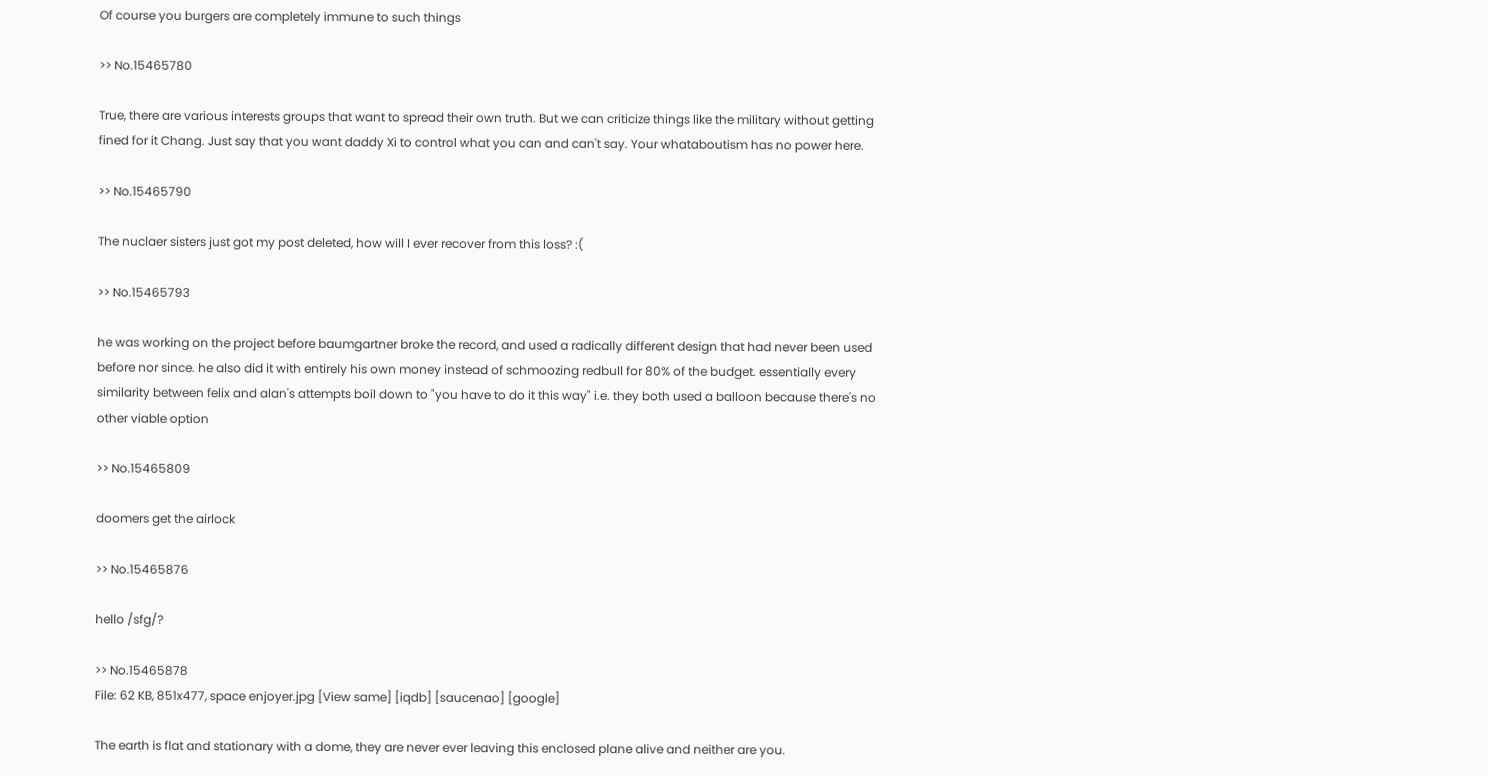Of course you burgers are completely immune to such things

>> No.15465780

True, there are various interests groups that want to spread their own truth. But we can criticize things like the military without getting fined for it Chang. Just say that you want daddy Xi to control what you can and can't say. Your whataboutism has no power here.

>> No.15465790

The nuclaer sisters just got my post deleted, how will I ever recover from this loss? :(

>> No.15465793

he was working on the project before baumgartner broke the record, and used a radically different design that had never been used before nor since. he also did it with entirely his own money instead of schmoozing redbull for 80% of the budget. essentially every similarity between felix and alan's attempts boil down to "you have to do it this way" i.e. they both used a balloon because there's no other viable option

>> No.15465809

doomers get the airlock

>> No.15465876

hello /sfg/?

>> No.15465878
File: 62 KB, 851x477, space enjoyer.jpg [View same] [iqdb] [saucenao] [google]

The earth is flat and stationary with a dome, they are never ever leaving this enclosed plane alive and neither are you.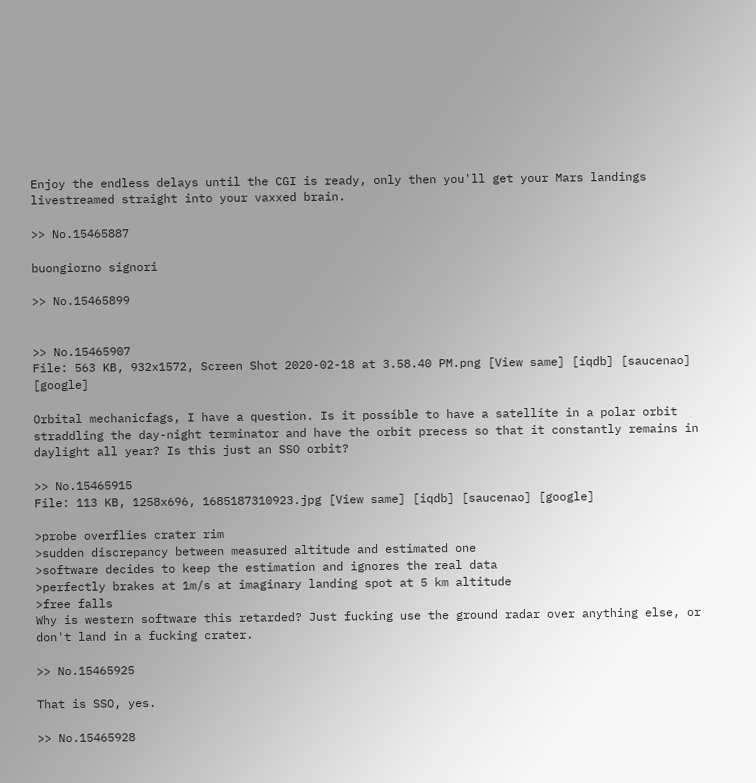Enjoy the endless delays until the CGI is ready, only then you'll get your Mars landings livestreamed straight into your vaxxed brain.

>> No.15465887

buongiorno signori

>> No.15465899


>> No.15465907
File: 563 KB, 932x1572, Screen Shot 2020-02-18 at 3.58.40 PM.png [View same] [iqdb] [saucenao] [google]

Orbital mechanicfags, I have a question. Is it possible to have a satellite in a polar orbit straddling the day-night terminator and have the orbit precess so that it constantly remains in daylight all year? Is this just an SSO orbit?

>> No.15465915
File: 113 KB, 1258x696, 1685187310923.jpg [View same] [iqdb] [saucenao] [google]

>probe overflies crater rim
>sudden discrepancy between measured altitude and estimated one
>software decides to keep the estimation and ignores the real data
>perfectly brakes at 1m/s at imaginary landing spot at 5 km altitude
>free falls
Why is western software this retarded? Just fucking use the ground radar over anything else, or don't land in a fucking crater.

>> No.15465925

That is SSO, yes.

>> No.15465928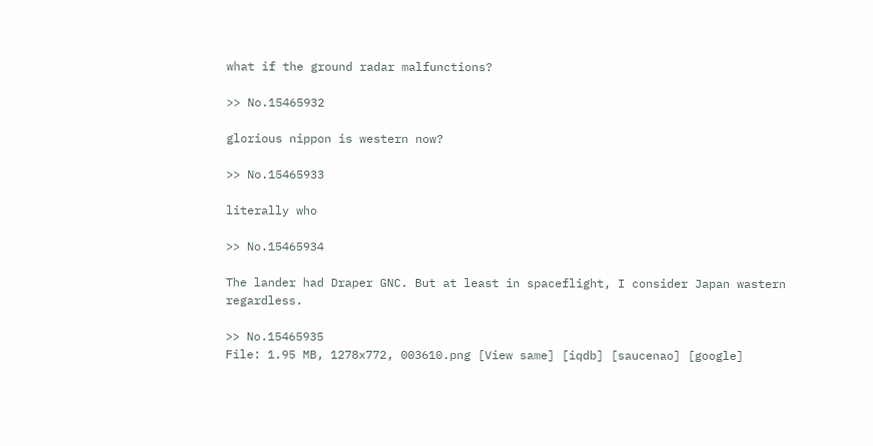what if the ground radar malfunctions?

>> No.15465932

glorious nippon is western now?

>> No.15465933

literally who

>> No.15465934

The lander had Draper GNC. But at least in spaceflight, I consider Japan wastern regardless.

>> No.15465935
File: 1.95 MB, 1278x772, 003610.png [View same] [iqdb] [saucenao] [google]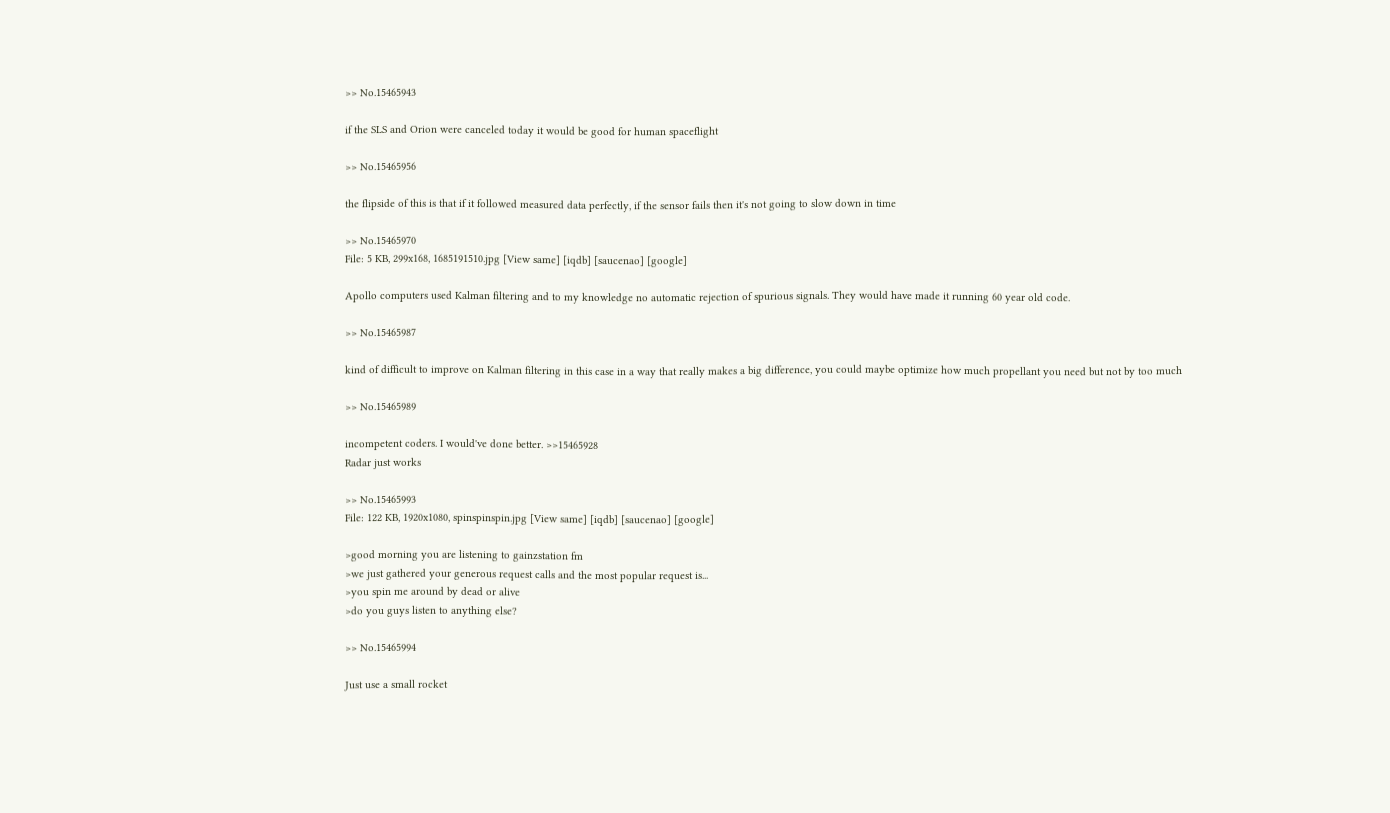>> No.15465943

if the SLS and Orion were canceled today it would be good for human spaceflight

>> No.15465956

the flipside of this is that if it followed measured data perfectly, if the sensor fails then it's not going to slow down in time

>> No.15465970
File: 5 KB, 299x168, 1685191510.jpg [View same] [iqdb] [saucenao] [google]

Apollo computers used Kalman filtering and to my knowledge no automatic rejection of spurious signals. They would have made it running 60 year old code.

>> No.15465987

kind of difficult to improve on Kalman filtering in this case in a way that really makes a big difference, you could maybe optimize how much propellant you need but not by too much

>> No.15465989

incompetent coders. I would've done better. >>15465928
Radar just works

>> No.15465993
File: 122 KB, 1920x1080, spinspinspin.jpg [View same] [iqdb] [saucenao] [google]

>good morning you are listening to gainzstation fm
>we just gathered your generous request calls and the most popular request is...
>you spin me around by dead or alive
>do you guys listen to anything else?

>> No.15465994

Just use a small rocket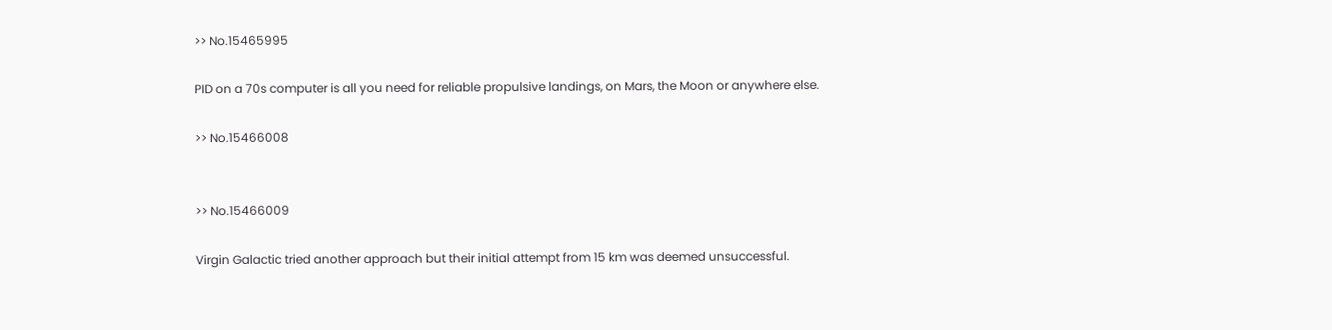>> No.15465995

PID on a 70s computer is all you need for reliable propulsive landings, on Mars, the Moon or anywhere else.

>> No.15466008


>> No.15466009

Virgin Galactic tried another approach but their initial attempt from 15 km was deemed unsuccessful.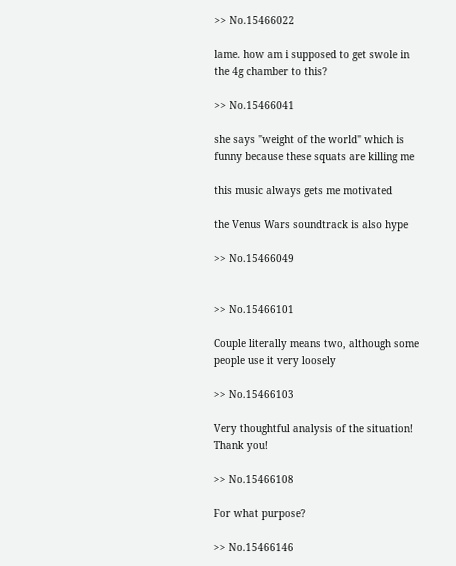>> No.15466022

lame. how am i supposed to get swole in the 4g chamber to this?

>> No.15466041

she says "weight of the world" which is funny because these squats are killing me

this music always gets me motivated

the Venus Wars soundtrack is also hype

>> No.15466049


>> No.15466101

Couple literally means two, although some people use it very loosely

>> No.15466103

Very thoughtful analysis of the situation! Thank you!

>> No.15466108

For what purpose?

>> No.15466146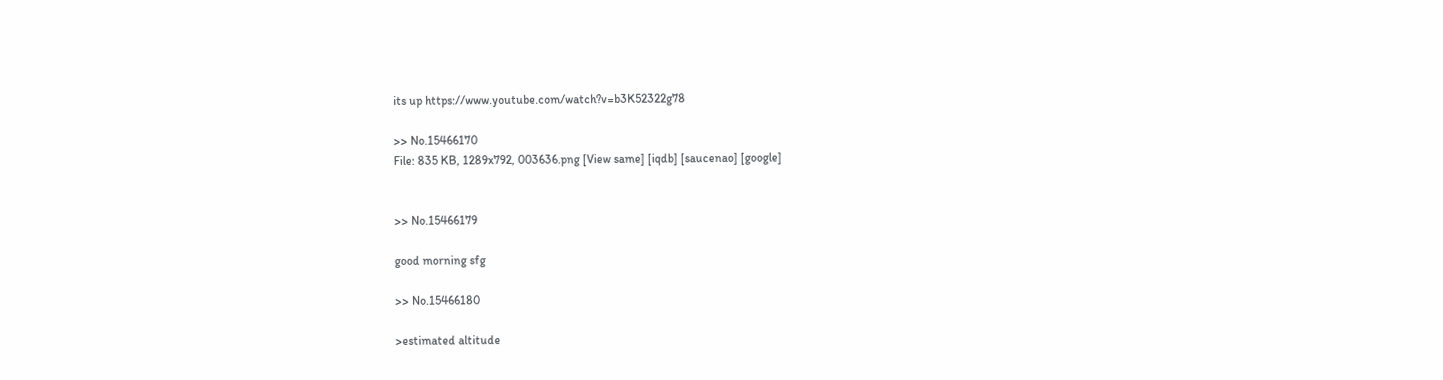its up https://www.youtube.com/watch?v=b3K52322g78

>> No.15466170
File: 835 KB, 1289x792, 003636.png [View same] [iqdb] [saucenao] [google]


>> No.15466179

good morning sfg

>> No.15466180

>estimated altitude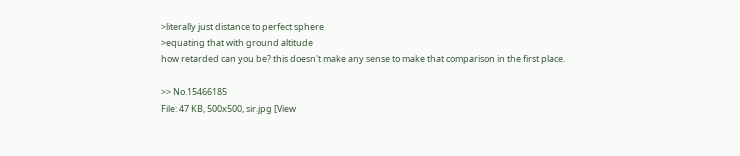>literally just distance to perfect sphere
>equating that with ground altitude
how retarded can you be? this doesn't make any sense to make that comparison in the first place.

>> No.15466185
File: 47 KB, 500x500, sir.jpg [View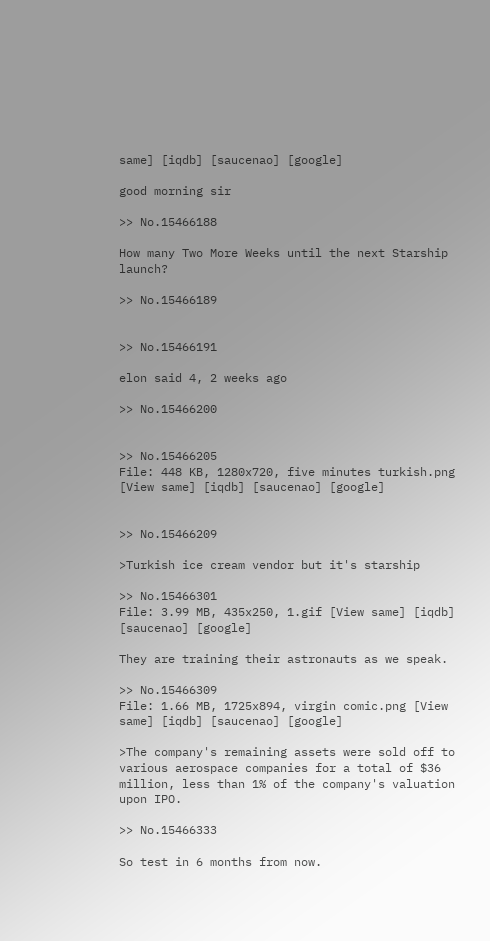same] [iqdb] [saucenao] [google]

good morning sir

>> No.15466188

How many Two More Weeks until the next Starship launch?

>> No.15466189


>> No.15466191

elon said 4, 2 weeks ago

>> No.15466200


>> No.15466205
File: 448 KB, 1280x720, five minutes turkish.png [View same] [iqdb] [saucenao] [google]


>> No.15466209

>Turkish ice cream vendor but it's starship

>> No.15466301
File: 3.99 MB, 435x250, 1.gif [View same] [iqdb] [saucenao] [google]

They are training their astronauts as we speak.

>> No.15466309
File: 1.66 MB, 1725x894, virgin comic.png [View same] [iqdb] [saucenao] [google]

>The company's remaining assets were sold off to various aerospace companies for a total of $36 million, less than 1% of the company's valuation upon IPO.

>> No.15466333

So test in 6 months from now.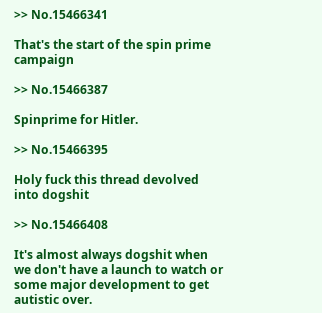>> No.15466341

That's the start of the spin prime campaign

>> No.15466387

Spinprime for Hitler.

>> No.15466395

Holy fuck this thread devolved into dogshit

>> No.15466408

It's almost always dogshit when we don't have a launch to watch or some major development to get autistic over.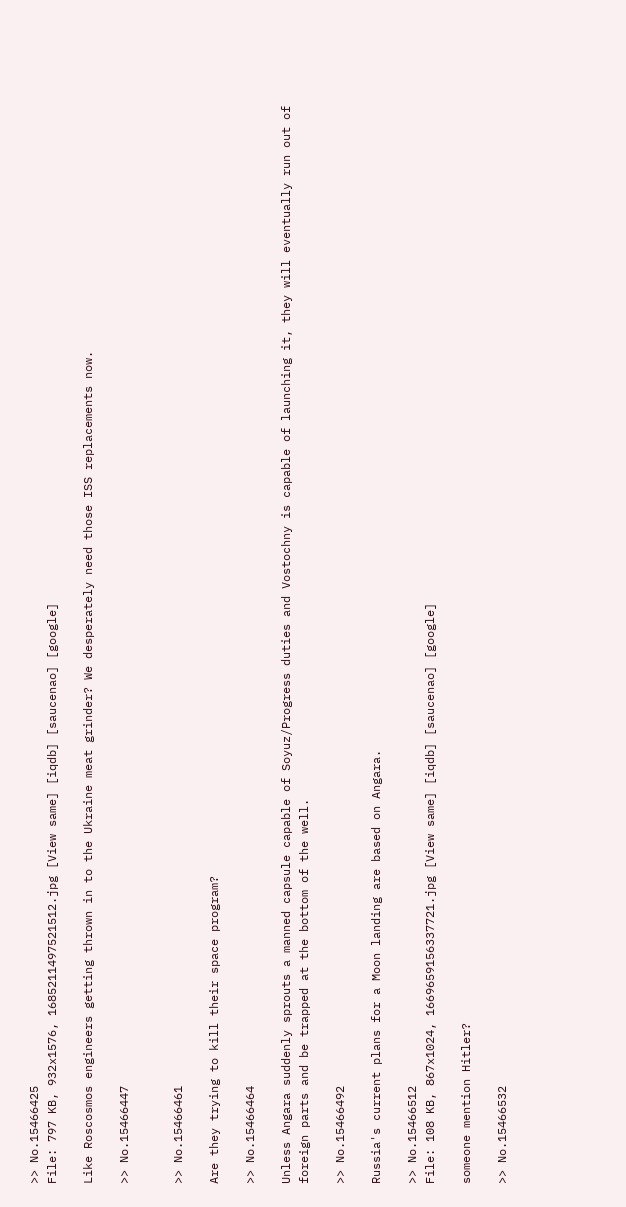>> No.15466425
File: 797 KB, 932x1576, 1685211497521512.jpg [View same] [iqdb] [saucenao] [google]

Like Roscosmos engineers getting thrown in to the Ukraine meat grinder? We desperately need those ISS replacements now.

>> No.15466447


>> No.15466461

Are they trying to kill their space program?

>> No.15466464

Unless Angara suddenly sprouts a manned capsule capable of Soyuz/Progress duties and Vostochny is capable of launching it, they will eventually run out of foreign parts and be trapped at the bottom of the well.

>> No.15466492

Russia's current plans for a Moon landing are based on Angara.

>> No.15466512
File: 108 KB, 867x1024, 1669659156337721.jpg [View same] [iqdb] [saucenao] [google]

someone mention Hitler?

>> No.15466532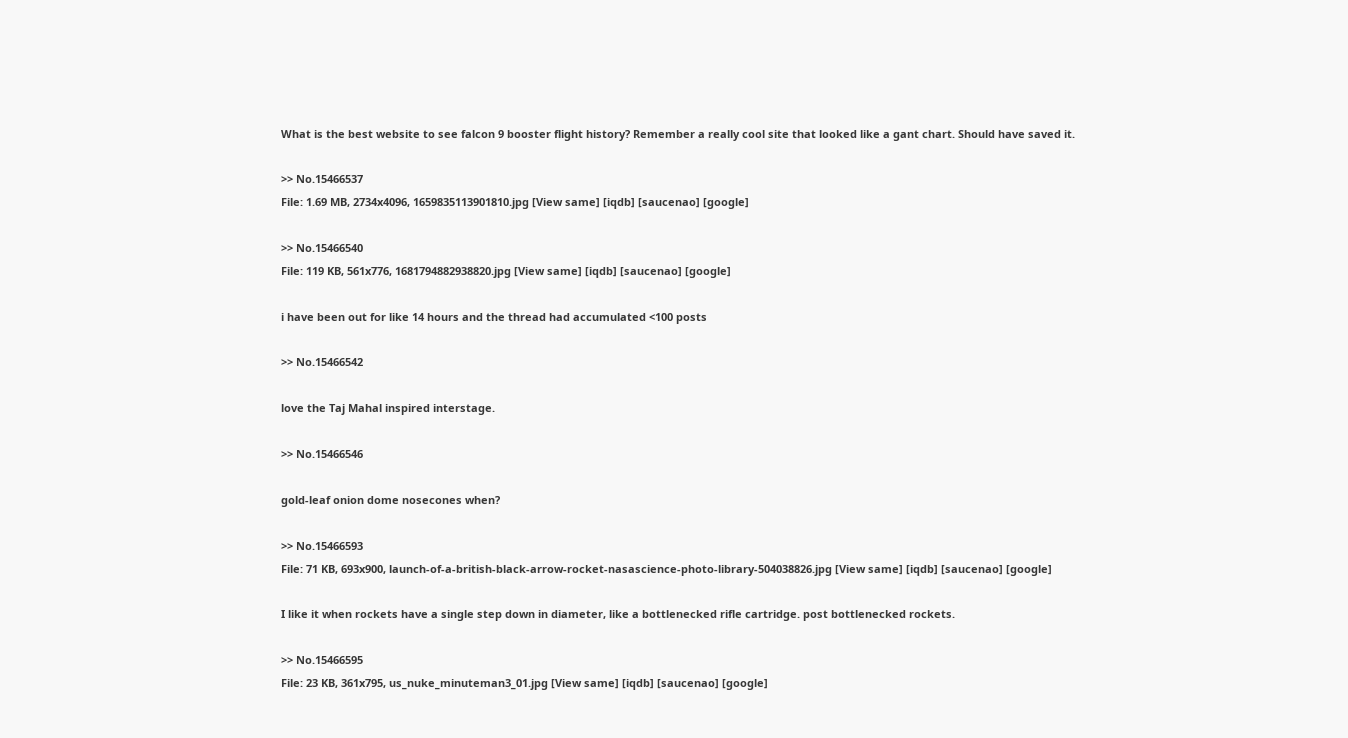What is the best website to see falcon 9 booster flight history? Remember a really cool site that looked like a gant chart. Should have saved it.

>> No.15466537
File: 1.69 MB, 2734x4096, 1659835113901810.jpg [View same] [iqdb] [saucenao] [google]

>> No.15466540
File: 119 KB, 561x776, 1681794882938820.jpg [View same] [iqdb] [saucenao] [google]

i have been out for like 14 hours and the thread had accumulated <100 posts

>> No.15466542

love the Taj Mahal inspired interstage.

>> No.15466546

gold-leaf onion dome nosecones when?

>> No.15466593
File: 71 KB, 693x900, launch-of-a-british-black-arrow-rocket-nasascience-photo-library-504038826.jpg [View same] [iqdb] [saucenao] [google]

I like it when rockets have a single step down in diameter, like a bottlenecked rifle cartridge. post bottlenecked rockets.

>> No.15466595
File: 23 KB, 361x795, us_nuke_minuteman3_01.jpg [View same] [iqdb] [saucenao] [google]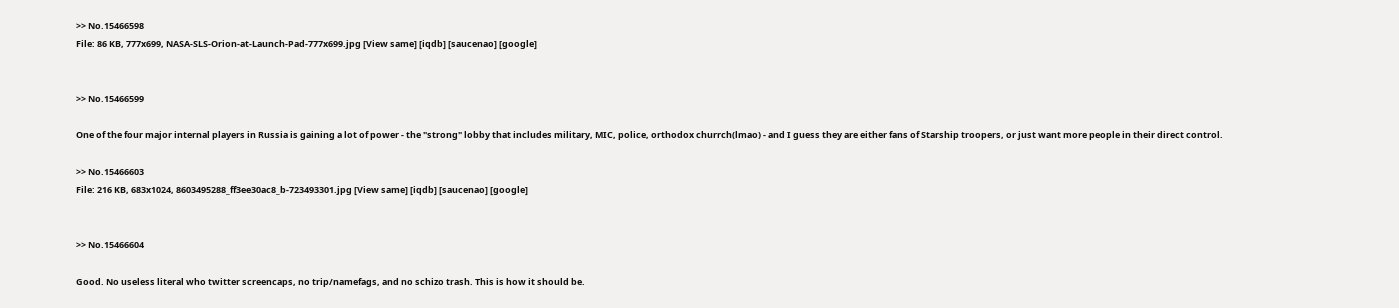>> No.15466598
File: 86 KB, 777x699, NASA-SLS-Orion-at-Launch-Pad-777x699.jpg [View same] [iqdb] [saucenao] [google]


>> No.15466599

One of the four major internal players in Russia is gaining a lot of power - the "strong" lobby that includes military, MIC, police, orthodox churrch(lmao) - and I guess they are either fans of Starship troopers, or just want more people in their direct control.

>> No.15466603
File: 216 KB, 683x1024, 8603495288_ff3ee30ac8_b-723493301.jpg [View same] [iqdb] [saucenao] [google]


>> No.15466604

Good. No useless literal who twitter screencaps, no trip/namefags, and no schizo trash. This is how it should be.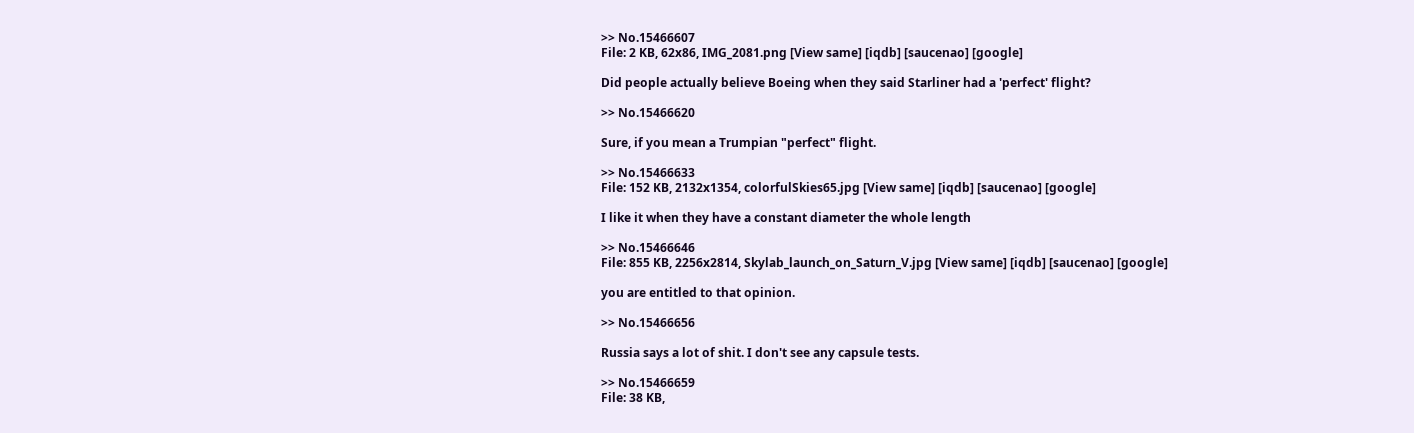>> No.15466607
File: 2 KB, 62x86, IMG_2081.png [View same] [iqdb] [saucenao] [google]

Did people actually believe Boeing when they said Starliner had a 'perfect' flight?

>> No.15466620

Sure, if you mean a Trumpian "perfect" flight.

>> No.15466633
File: 152 KB, 2132x1354, colorfulSkies65.jpg [View same] [iqdb] [saucenao] [google]

I like it when they have a constant diameter the whole length

>> No.15466646
File: 855 KB, 2256x2814, Skylab_launch_on_Saturn_V.jpg [View same] [iqdb] [saucenao] [google]

you are entitled to that opinion.

>> No.15466656

Russia says a lot of shit. I don't see any capsule tests.

>> No.15466659
File: 38 KB,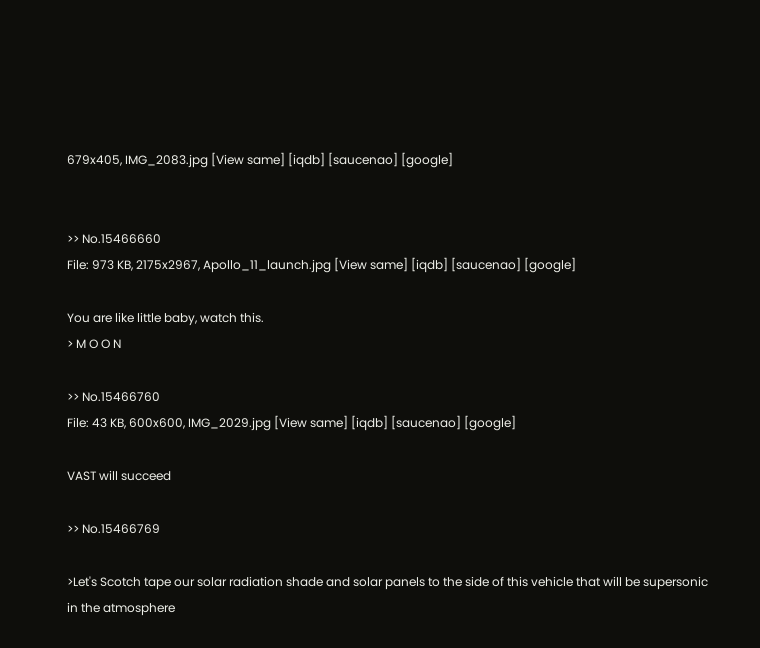679x405, IMG_2083.jpg [View same] [iqdb] [saucenao] [google]


>> No.15466660
File: 973 KB, 2175x2967, Apollo_11_launch.jpg [View same] [iqdb] [saucenao] [google]

You are like little baby, watch this.
> M O O N

>> No.15466760
File: 43 KB, 600x600, IMG_2029.jpg [View same] [iqdb] [saucenao] [google]

VAST will succeed

>> No.15466769

>Let's Scotch tape our solar radiation shade and solar panels to the side of this vehicle that will be supersonic in the atmosphere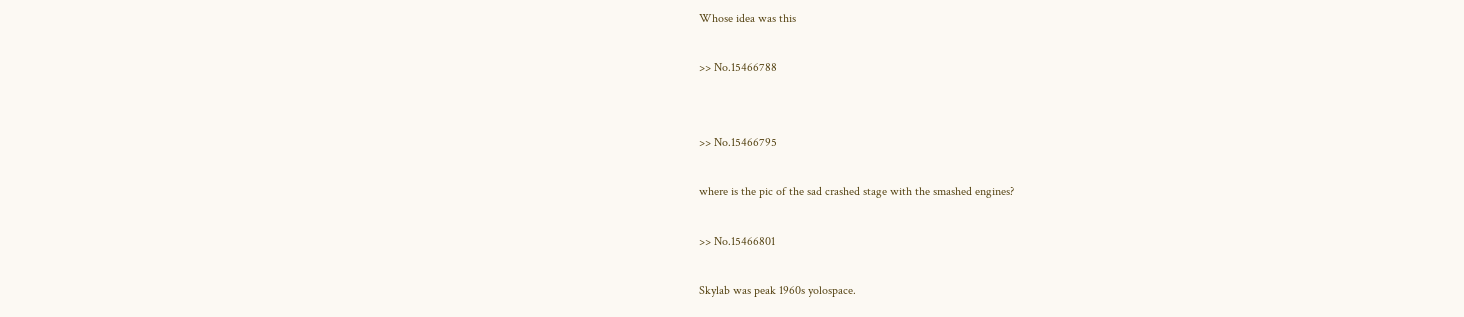Whose idea was this

>> No.15466788


>> No.15466795

where is the pic of the sad crashed stage with the smashed engines?

>> No.15466801

Skylab was peak 1960s yolospace.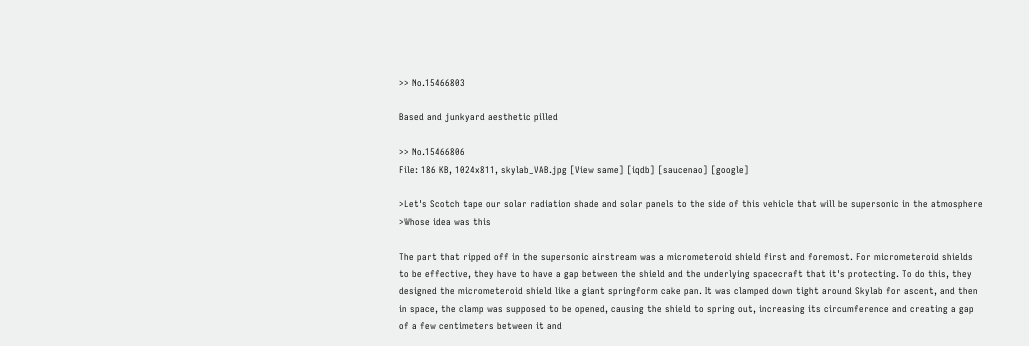>> No.15466803

Based and junkyard aesthetic pilled

>> No.15466806
File: 186 KB, 1024x811, skylab_VAB.jpg [View same] [iqdb] [saucenao] [google]

>Let's Scotch tape our solar radiation shade and solar panels to the side of this vehicle that will be supersonic in the atmosphere
>Whose idea was this

The part that ripped off in the supersonic airstream was a micrometeroid shield first and foremost. For micrometeroid shields to be effective, they have to have a gap between the shield and the underlying spacecraft that it's protecting. To do this, they designed the micrometeroid shield like a giant springform cake pan. It was clamped down tight around Skylab for ascent, and then in space, the clamp was supposed to be opened, causing the shield to spring out, increasing its circumference and creating a gap of a few centimeters between it and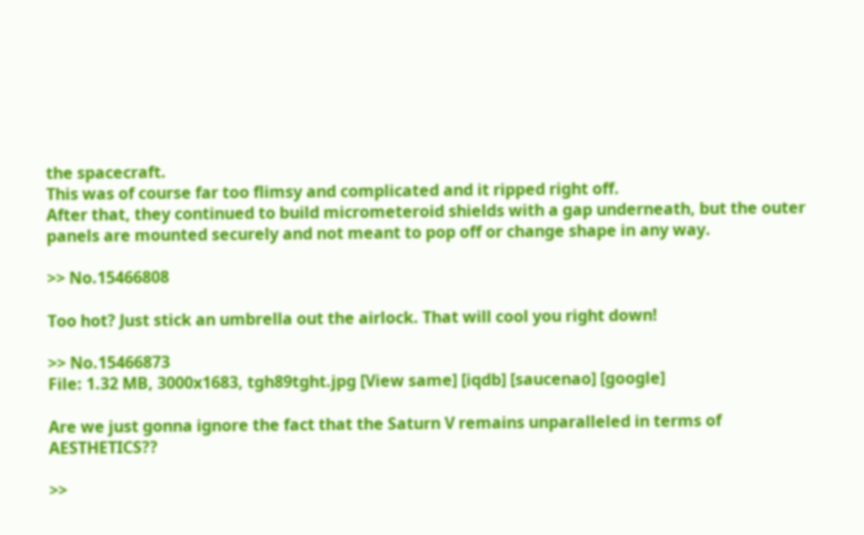the spacecraft.
This was of course far too flimsy and complicated and it ripped right off.
After that, they continued to build micrometeroid shields with a gap underneath, but the outer panels are mounted securely and not meant to pop off or change shape in any way.

>> No.15466808

Too hot? Just stick an umbrella out the airlock. That will cool you right down!

>> No.15466873
File: 1.32 MB, 3000x1683, tgh89tght.jpg [View same] [iqdb] [saucenao] [google]

Are we just gonna ignore the fact that the Saturn V remains unparalleled in terms of AESTHETICS??

>>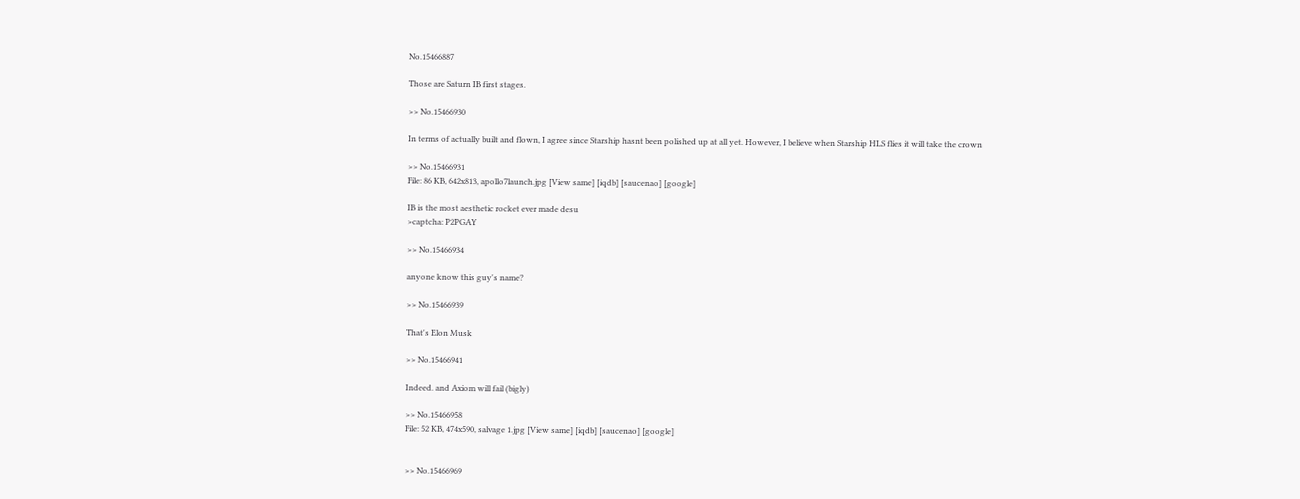No.15466887

Those are Saturn IB first stages.

>> No.15466930

In terms of actually built and flown, I agree since Starship hasnt been polished up at all yet. However, I believe when Starship HLS flies it will take the crown

>> No.15466931
File: 86 KB, 642x813, apollo7launch.jpg [View same] [iqdb] [saucenao] [google]

IB is the most aesthetic rocket ever made desu
>captcha: P2PGAY

>> No.15466934

anyone know this guy's name?

>> No.15466939

That's Elon Musk

>> No.15466941

Indeed. and Axiom will fail (bigly)

>> No.15466958
File: 52 KB, 474x590, salvage 1.jpg [View same] [iqdb] [saucenao] [google]


>> No.15466969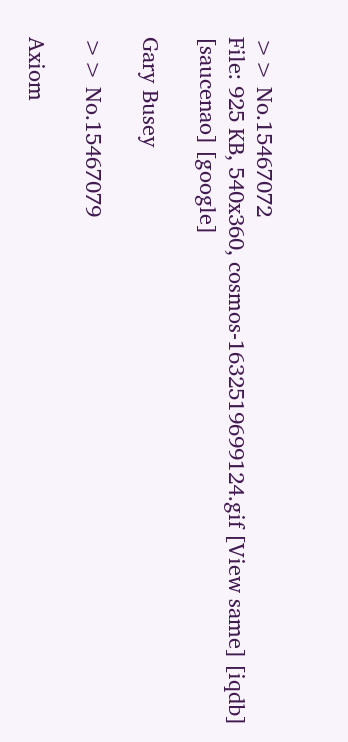>> No.15467072
File: 925 KB, 540x360, cosmos-1632519699124.gif [View same] [iqdb] [saucenao] [google]

Gary Busey

>> No.15467079

Axiom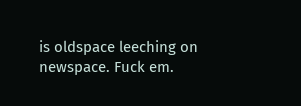is oldspace leeching on newspace. Fuck em.